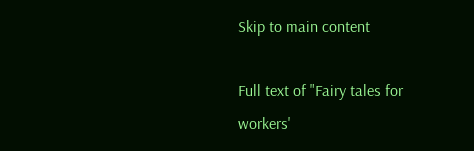Skip to main content

Full text of "Fairy tales for workers'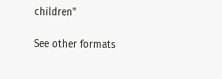children"

See other formats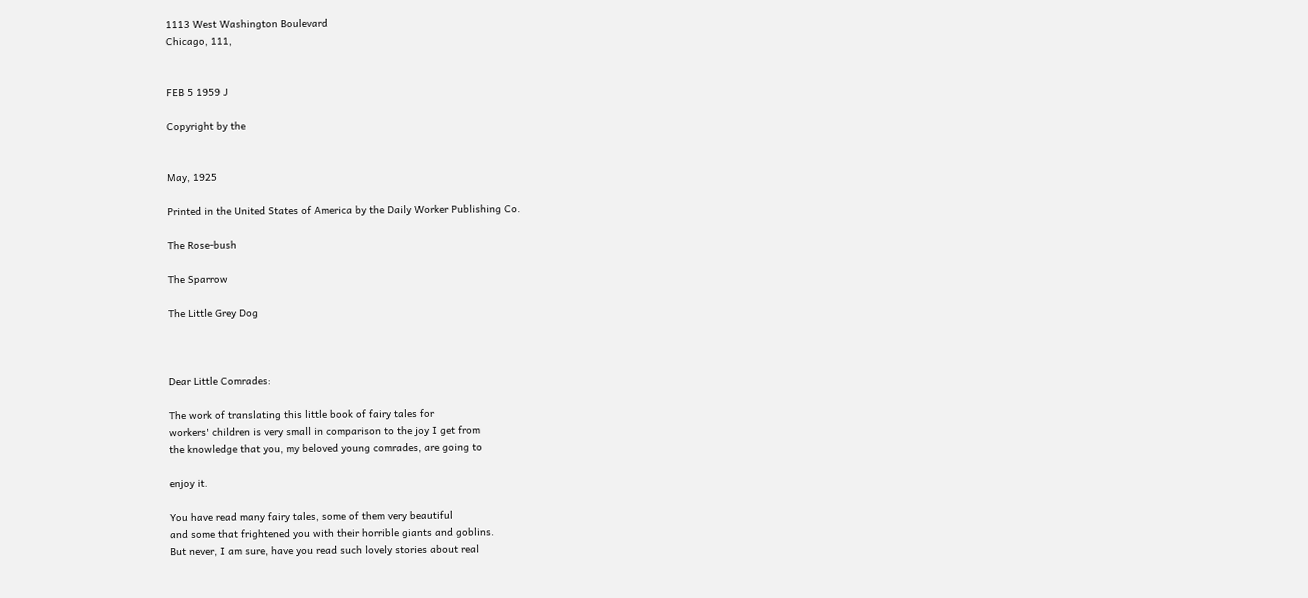1113 West Washington Boulevard
Chicago, 111,


FEB 5 1959 J

Copyright by the


May, 1925

Printed in the United States of America by the Daily Worker Publishing Co.

The Rose-bush

The Sparrow

The Little Grey Dog



Dear Little Comrades:

The work of translating this little book of fairy tales for
workers' children is very small in comparison to the joy I get from
the knowledge that you, my beloved young comrades, are going to

enjoy it.

You have read many fairy tales, some of them very beautiful
and some that frightened you with their horrible giants and goblins.
But never, I am sure, have you read such lovely stories about real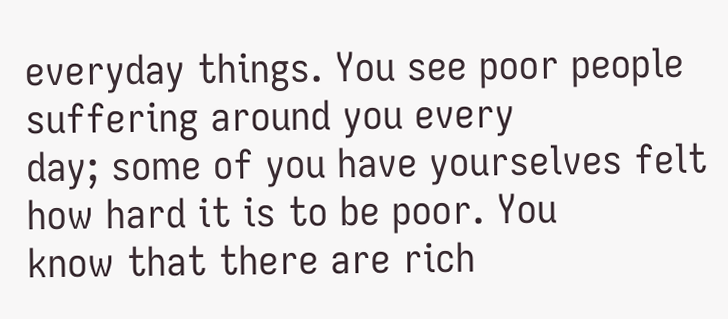everyday things. You see poor people suffering around you every
day; some of you have yourselves felt how hard it is to be poor. You
know that there are rich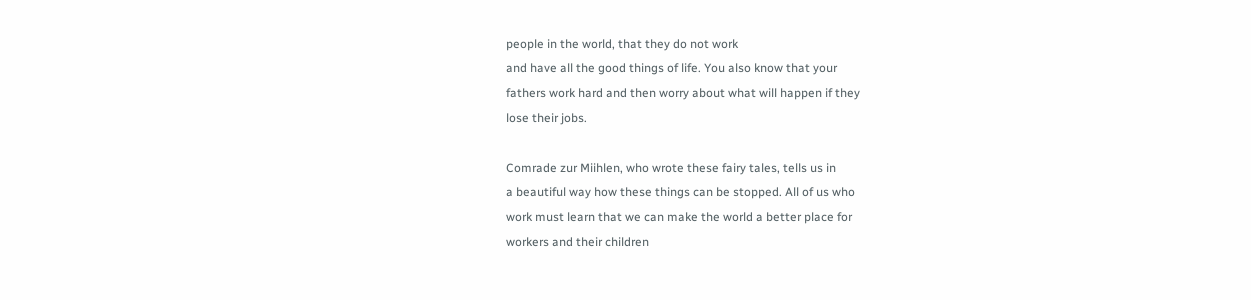people in the world, that they do not work
and have all the good things of life. You also know that your
fathers work hard and then worry about what will happen if they
lose their jobs.

Comrade zur Miihlen, who wrote these fairy tales, tells us in
a beautiful way how these things can be stopped. All of us who
work must learn that we can make the world a better place for
workers and their children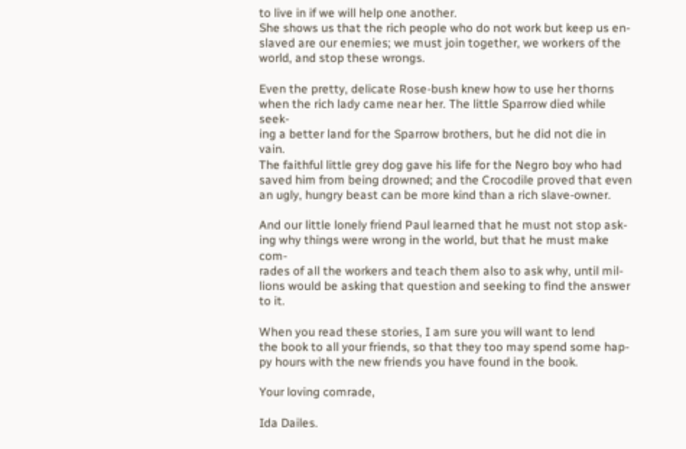to live in if we will help one another.
She shows us that the rich people who do not work but keep us en-
slaved are our enemies; we must join together, we workers of the
world, and stop these wrongs.

Even the pretty, delicate Rose-bush knew how to use her thorns
when the rich lady came near her. The little Sparrow died while seek-
ing a better land for the Sparrow brothers, but he did not die in vain.
The faithful little grey dog gave his life for the Negro boy who had
saved him from being drowned; and the Crocodile proved that even
an ugly, hungry beast can be more kind than a rich slave-owner.

And our little lonely friend Paul learned that he must not stop ask-
ing why things were wrong in the world, but that he must make com-
rades of all the workers and teach them also to ask why, until mil-
lions would be asking that question and seeking to find the answer
to it.

When you read these stories, I am sure you will want to lend
the book to all your friends, so that they too may spend some hap-
py hours with the new friends you have found in the book.

Your loving comrade,

Ida Dailes.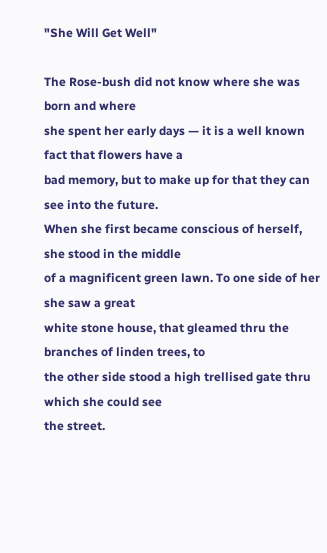"She Will Get Well"

The Rose-bush did not know where she was born and where
she spent her early days — it is a well known fact that flowers have a
bad memory, but to make up for that they can see into the future.
When she first became conscious of herself, she stood in the middle
of a magnificent green lawn. To one side of her she saw a great
white stone house, that gleamed thru the branches of linden trees, to
the other side stood a high trellised gate thru which she could see
the street.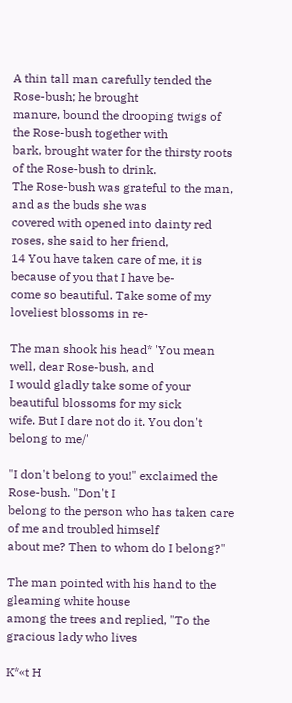A thin tall man carefully tended the Rose-bush; he brought
manure, bound the drooping twigs of the Rose-bush together with
bark, brought water for the thirsty roots of the Rose-bush to drink.
The Rose-bush was grateful to the man, and as the buds she was
covered with opened into dainty red roses, she said to her friend,
14 You have taken care of me, it is because of you that I have be-
come so beautiful. Take some of my loveliest blossoms in re-

The man shook his head* 'You mean well, dear Rose-bush, and
I would gladly take some of your beautiful blossoms for my sick
wife. But I dare not do it. You don't belong to me/'

"I don't belong to you!" exclaimed the Rose-bush. "Don't I
belong to the person who has taken care of me and troubled himself
about me? Then to whom do I belong?"

The man pointed with his hand to the gleaming white house
among the trees and replied, "To the gracious lady who lives

K*«t H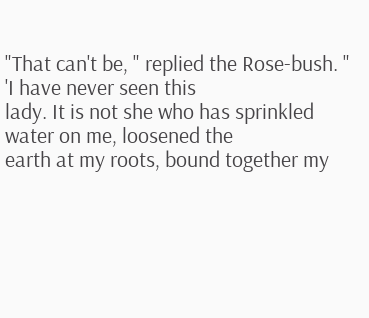"That can't be, " replied the Rose-bush. " 'I have never seen this
lady. It is not she who has sprinkled water on me, loosened the
earth at my roots, bound together my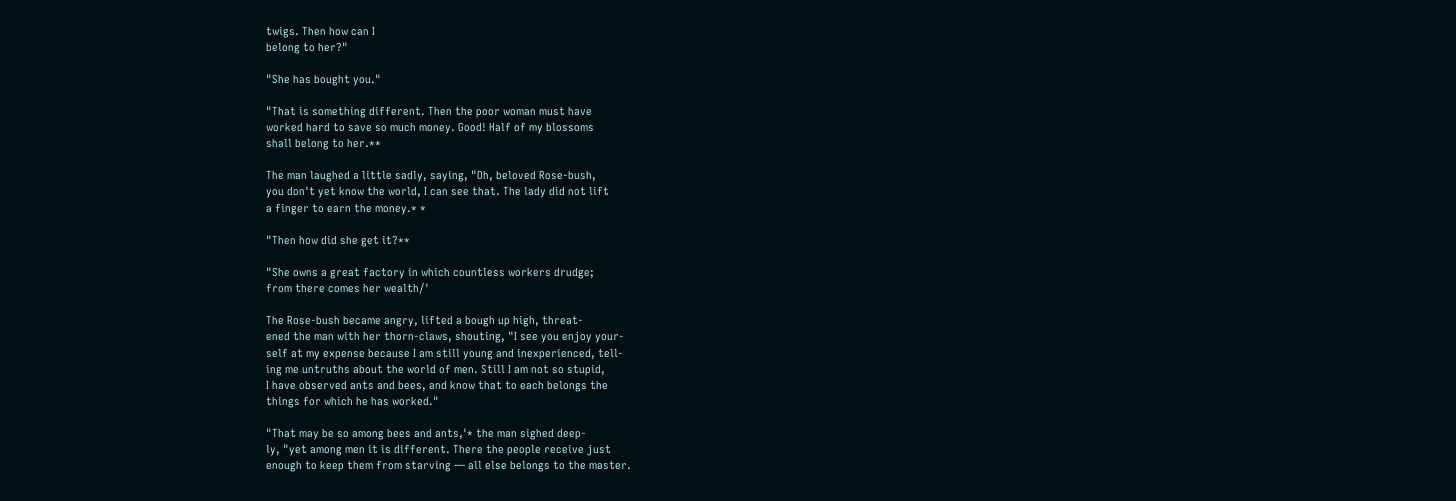twigs. Then how can I
belong to her?"

"She has bought you."

"That is something different. Then the poor woman must have
worked hard to save so much money. Good! Half of my blossoms
shall belong to her.**

The man laughed a little sadly, saying, "Oh, beloved Rose-bush,
you don't yet know the world, I can see that. The lady did not lift
a finger to earn the money.* *

"Then how did she get it?**

"She owns a great factory in which countless workers drudge;
from there comes her wealth/'

The Rose-bush became angry, lifted a bough up high, threat-
ened the man with her thorn-claws, shouting, "I see you enjoy your-
self at my expense because I am still young and inexperienced, tell-
ing me untruths about the world of men. Still I am not so stupid,
I have observed ants and bees, and know that to each belongs the
things for which he has worked."

"That may be so among bees and ants,'* the man sighed deep-
ly, "yet among men it is different. There the people receive just
enough to keep them from starving — all else belongs to the master.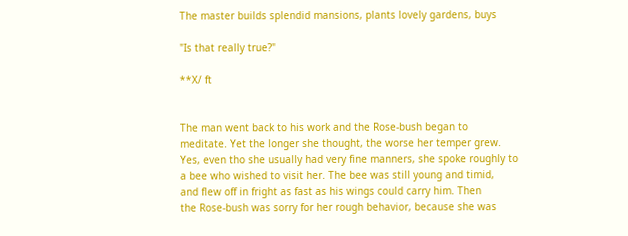The master builds splendid mansions, plants lovely gardens, buys

"Is that really true?"

**X/ ft


The man went back to his work and the Rose-bush began to
meditate. Yet the longer she thought, the worse her temper grew.
Yes, even tho she usually had very fine manners, she spoke roughly to
a bee who wished to visit her. The bee was still young and timid,
and flew off in fright as fast as his wings could carry him. Then
the Rose-bush was sorry for her rough behavior, because she was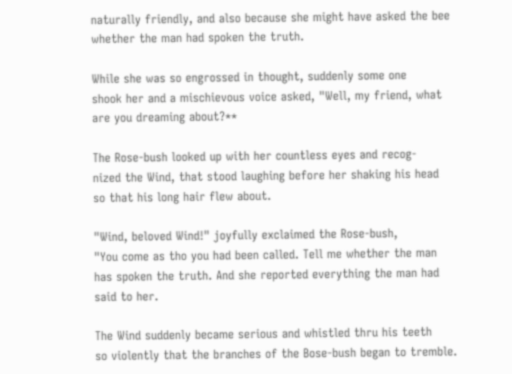naturally friendly, and also because she might have asked the bee
whether the man had spoken the truth.

While she was so engrossed in thought, suddenly some one
shook her and a mischievous voice asked, "Well, my friend, what
are you dreaming about?**

The Rose-bush looked up with her countless eyes and recog-
nized the Wind, that stood laughing before her shaking his head
so that his long hair flew about.

"Wind, beloved Wind!" joyfully exclaimed the Rose-bush,
"You come as tho you had been called. Tell me whether the man
has spoken the truth. And she reported everything the man had
said to her.

The Wind suddenly became serious and whistled thru his teeth
so violently that the branches of the Bose-bush began to tremble.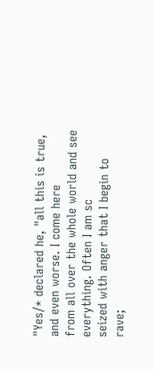"Yes/* declared he, "all this is true, and even worse. I come here
from all over the whole world and see everything. Often I am sc
seized with anger that I begin to rave;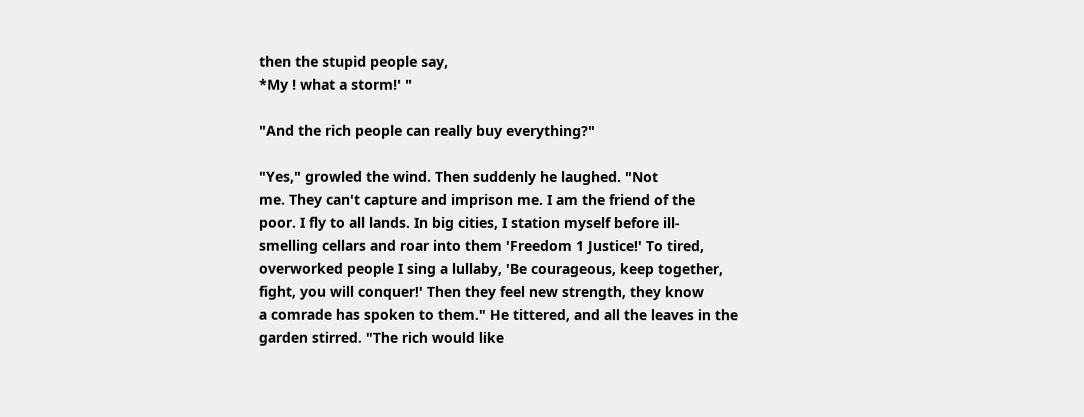then the stupid people say,
*My ! what a storm!' "

"And the rich people can really buy everything?"

"Yes," growled the wind. Then suddenly he laughed. "Not
me. They can't capture and imprison me. I am the friend of the
poor. I fly to all lands. In big cities, I station myself before ill-
smelling cellars and roar into them 'Freedom 1 Justice!' To tired,
overworked people I sing a lullaby, 'Be courageous, keep together,
fight, you will conquer!' Then they feel new strength, they know
a comrade has spoken to them." He tittered, and all the leaves in the
garden stirred. "The rich would like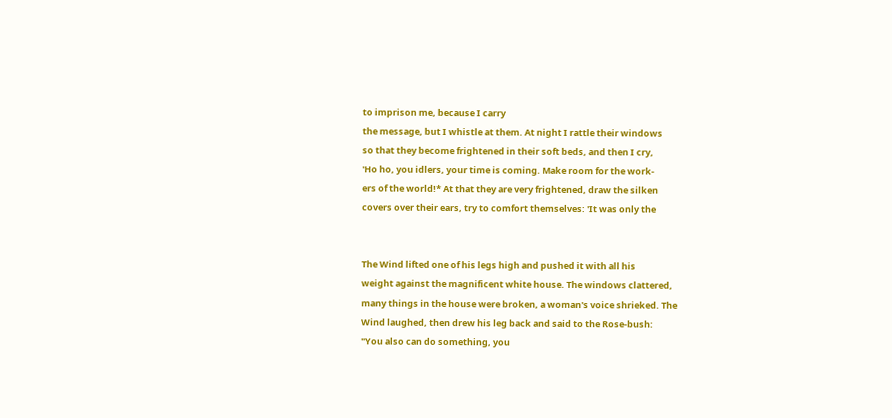to imprison me, because I carry
the message, but I whistle at them. At night I rattle their windows
so that they become frightened in their soft beds, and then I cry,
'Ho ho, you idlers, your time is coming. Make room for the work-
ers of the world!* At that they are very frightened, draw the silken
covers over their ears, try to comfort themselves: 'It was only the


The Wind lifted one of his legs high and pushed it with all his
weight against the magnificent white house. The windows clattered,
many things in the house were broken, a woman's voice shrieked. The
Wind laughed, then drew his leg back and said to the Rose-bush:
"You also can do something, you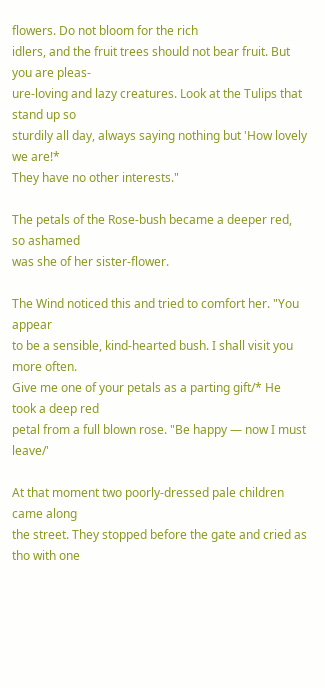flowers. Do not bloom for the rich
idlers, and the fruit trees should not bear fruit. But you are pleas-
ure-loving and lazy creatures. Look at the Tulips that stand up so
sturdily all day, always saying nothing but 'How lovely we are!*
They have no other interests."

The petals of the Rose-bush became a deeper red, so ashamed
was she of her sister-flower.

The Wind noticed this and tried to comfort her. "You appear
to be a sensible, kind-hearted bush. I shall visit you more often.
Give me one of your petals as a parting gift/* He took a deep red
petal from a full blown rose. "Be happy — now I must leave/'

At that moment two poorly-dressed pale children came along
the street. They stopped before the gate and cried as tho with one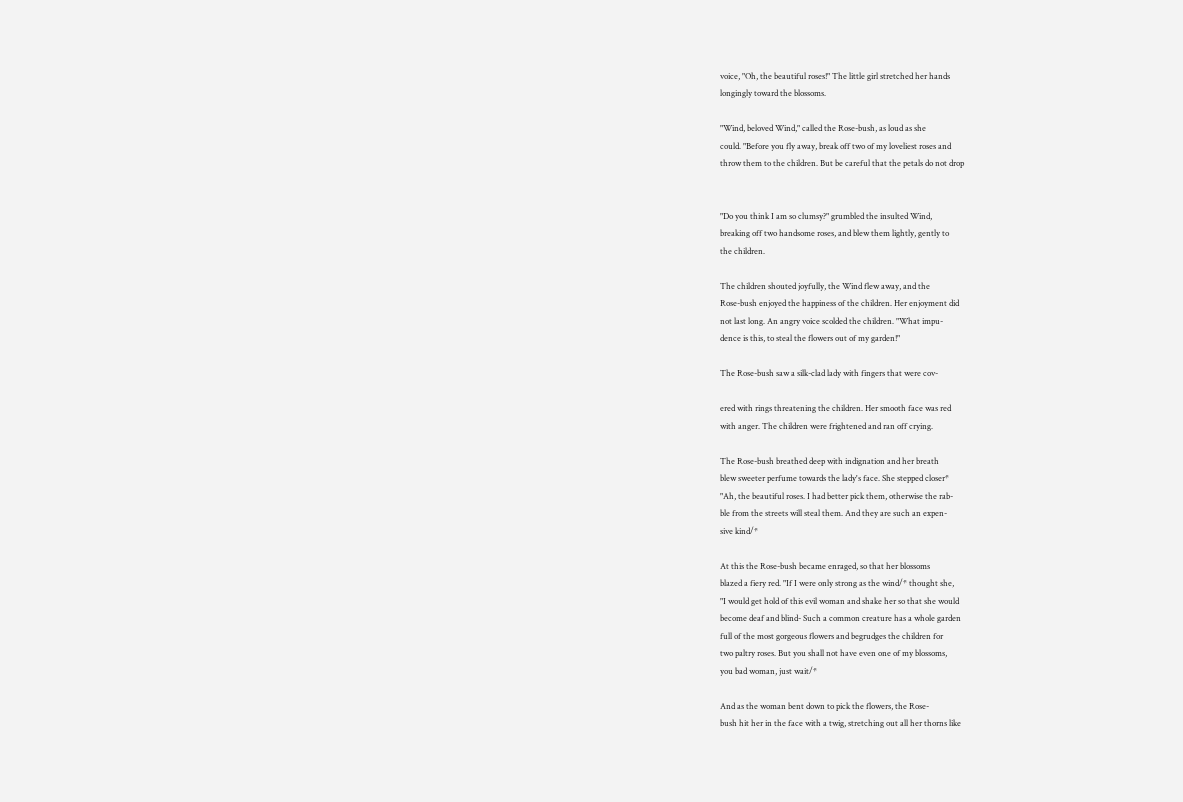voice, "Oh, the beautiful roses!" The little girl stretched her hands
longingly toward the blossoms.

"Wind, beloved Wind," called the Rose-bush, as loud as she
could. "Before you fly away, break off two of my loveliest roses and
throw them to the children. But be careful that the petals do not drop


"Do you think I am so clumsy?" grumbled the insulted Wind,
breaking off two handsome roses, and blew them lightly, gently to
the children.

The children shouted joyfully, the Wind flew away, and the
Rose-bush enjoyed the happiness of the children. Her enjoyment did
not last long. An angry voice scolded the children. "What impu-
dence is this, to steal the flowers out of my garden!"

The Rose-bush saw a silk-clad lady with fingers that were cov-

ered with rings threatening the children. Her smooth face was red
with anger. The children were frightened and ran off crying.

The Rose-bush breathed deep with indignation and her breath
blew sweeter perfume towards the lady's face. She stepped closer*
"Ah, the beautiful roses. I had better pick them, otherwise the rab-
ble from the streets will steal them. And they are such an expen-
sive kind/*

At this the Rose-bush became enraged, so that her blossoms
blazed a fiery red. "If I were only strong as the wind/* thought she,
"I would get hold of this evil woman and shake her so that she would
become deaf and blind- Such a common creature has a whole garden
full of the most gorgeous flowers and begrudges the children for
two paltry roses. But you shall not have even one of my blossoms,
you bad woman, just wait/*

And as the woman bent down to pick the flowers, the Rose-
bush hit her in the face with a twig, stretching out all her thorns like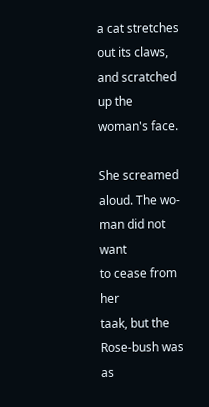a cat stretches out its claws, and scratched up the woman's face.

She screamed
aloud. The wo-
man did not want
to cease from her
taak, but the
Rose-bush was as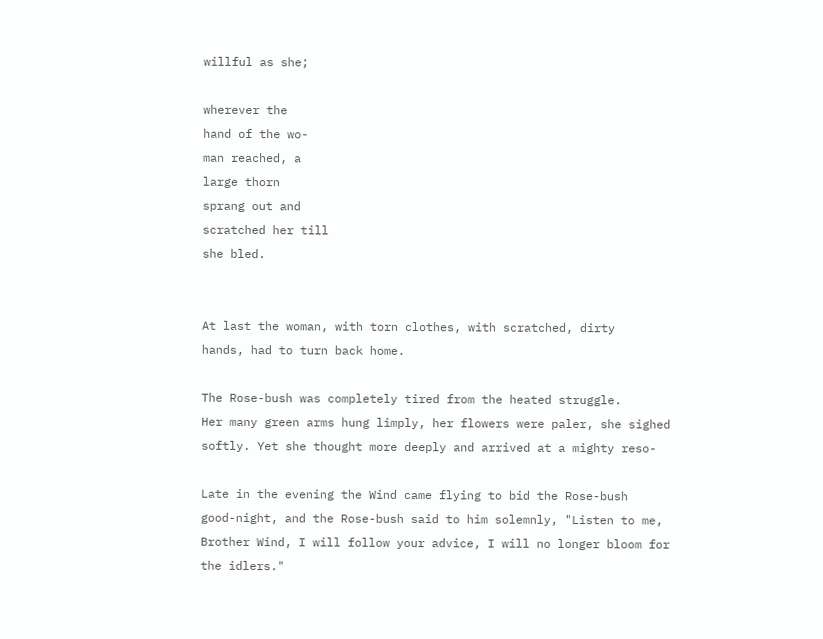willful as she;

wherever the
hand of the wo-
man reached, a
large thorn
sprang out and
scratched her till
she bled.


At last the woman, with torn clothes, with scratched, dirty
hands, had to turn back home.

The Rose-bush was completely tired from the heated struggle.
Her many green arms hung limply, her flowers were paler, she sighed
softly. Yet she thought more deeply and arrived at a mighty reso-

Late in the evening the Wind came flying to bid the Rose-bush
good-night, and the Rose-bush said to him solemnly, "Listen to me,
Brother Wind, I will follow your advice, I will no longer bloom for
the idlers."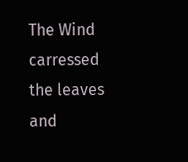The Wind carressed the leaves and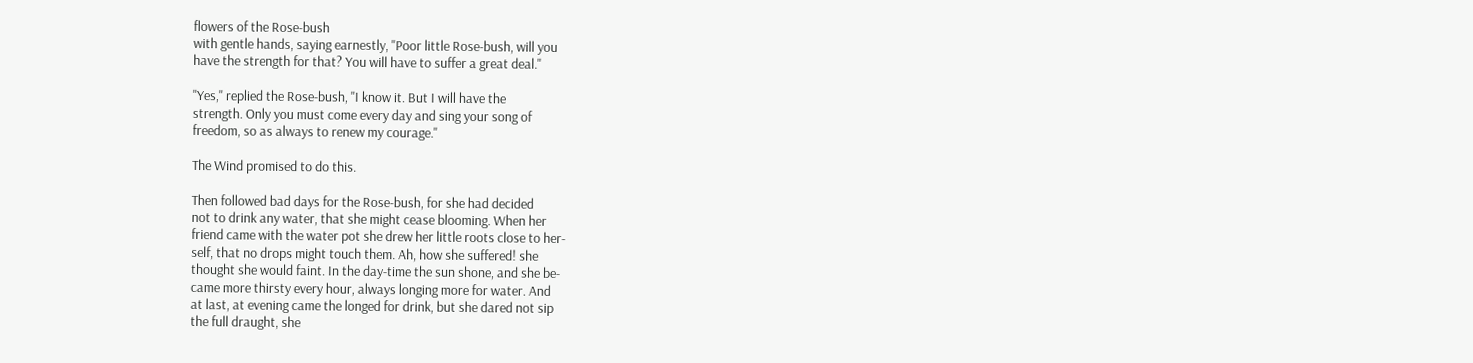flowers of the Rose-bush
with gentle hands, saying earnestly, "Poor little Rose-bush, will you
have the strength for that? You will have to suffer a great deal."

"Yes," replied the Rose-bush, "I know it. But I will have the
strength. Only you must come every day and sing your song of
freedom, so as always to renew my courage."

The Wind promised to do this.

Then followed bad days for the Rose-bush, for she had decided
not to drink any water, that she might cease blooming. When her
friend came with the water pot she drew her little roots close to her-
self, that no drops might touch them. Ah, how she suffered! she
thought she would faint. In the day-time the sun shone, and she be-
came more thirsty every hour, always longing more for water. And
at last, at evening came the longed for drink, but she dared not sip
the full draught, she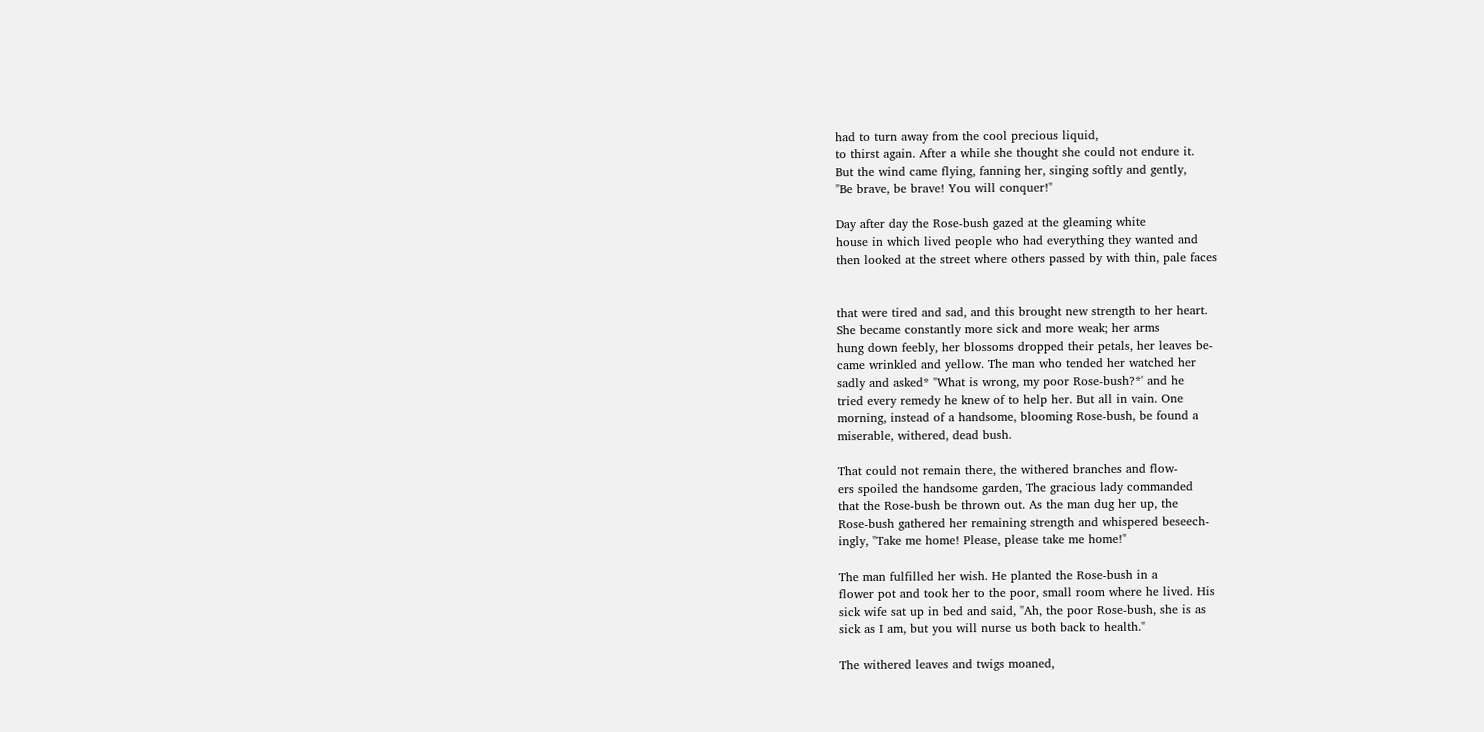had to turn away from the cool precious liquid,
to thirst again. After a while she thought she could not endure it.
But the wind came flying, fanning her, singing softly and gently,
"Be brave, be brave! You will conquer!"

Day after day the Rose-bush gazed at the gleaming white
house in which lived people who had everything they wanted and
then looked at the street where others passed by with thin, pale faces


that were tired and sad, and this brought new strength to her heart.
She became constantly more sick and more weak; her arms
hung down feebly, her blossoms dropped their petals, her leaves be-
came wrinkled and yellow. The man who tended her watched her
sadly and asked* "What is wrong, my poor Rose-bush?*' and he
tried every remedy he knew of to help her. But all in vain. One
morning, instead of a handsome, blooming Rose-bush, be found a
miserable, withered, dead bush.

That could not remain there, the withered branches and flow-
ers spoiled the handsome garden, The gracious lady commanded
that the Rose-bush be thrown out. As the man dug her up, the
Rose-bush gathered her remaining strength and whispered beseech-
ingly, "Take me home! Please, please take me home!"

The man fulfilled her wish. He planted the Rose-bush in a
flower pot and took her to the poor, small room where he lived. His
sick wife sat up in bed and said, "Ah, the poor Rose-bush, she is as
sick as I am, but you will nurse us both back to health."

The withered leaves and twigs moaned,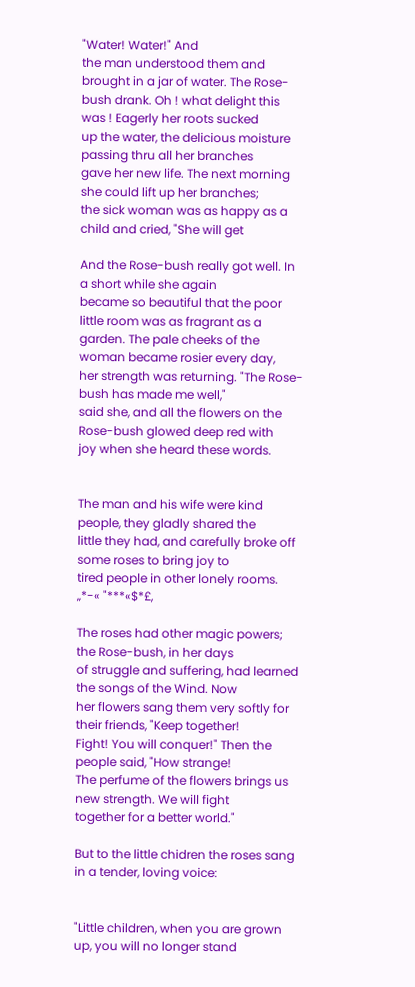"Water! Water!" And
the man understood them and brought in a jar of water. The Rose-
bush drank. Oh ! what delight this was ! Eagerly her roots sucked
up the water, the delicious moisture passing thru all her branches
gave her new life. The next morning she could lift up her branches;
the sick woman was as happy as a child and cried, "She will get

And the Rose-bush really got well. In a short while she again
became so beautiful that the poor little room was as fragrant as a
garden. The pale cheeks of the woman became rosier every day,
her strength was returning. "The Rose-bush has made me well,"
said she, and all the flowers on the Rose-bush glowed deep red with
joy when she heard these words.


The man and his wife were kind people, they gladly shared the
little they had, and carefully broke off some roses to bring joy to
tired people in other lonely rooms. „*-« "***«$*£,

The roses had other magic powers; the Rose-bush, in her days
of struggle and suffering, had learned the songs of the Wind. Now
her flowers sang them very softly for their friends, "Keep together!
Fight! You will conquer!" Then the people said, "How strange!
The perfume of the flowers brings us new strength. We will fight
together for a better world."

But to the little chidren the roses sang in a tender, loving voice:


"Little children, when you are grown up, you will no longer stand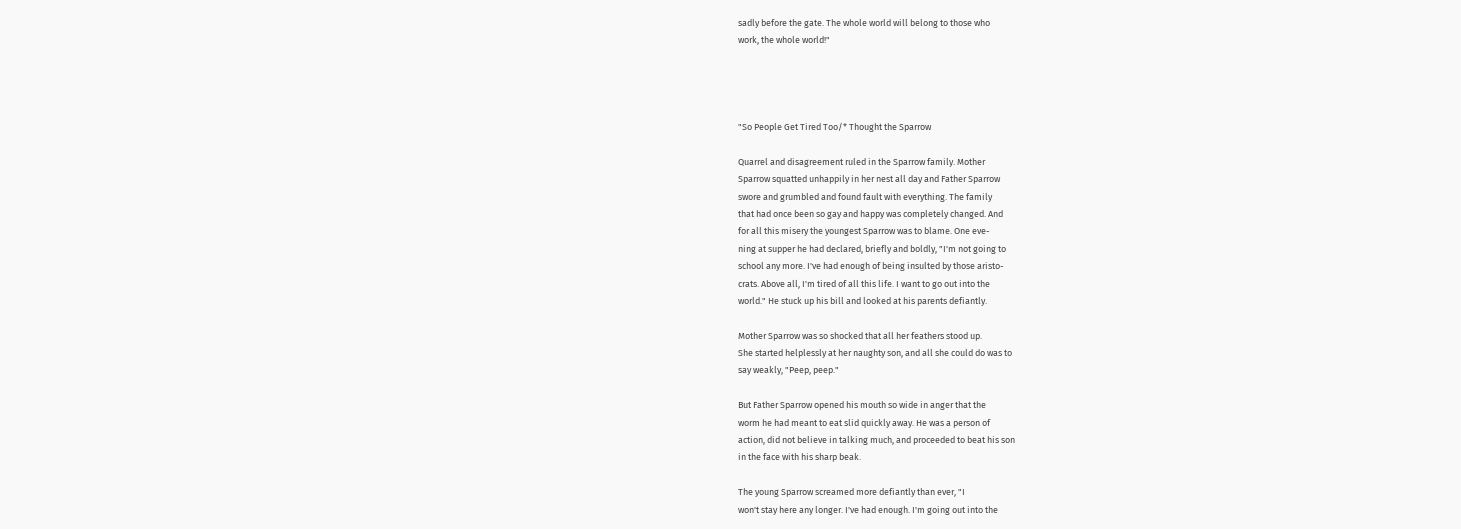sadly before the gate. The whole world will belong to those who
work, the whole world!"




"So People Get Tired Too/* Thought the Sparrow

Quarrel and disagreement ruled in the Sparrow family. Mother
Sparrow squatted unhappily in her nest all day and Father Sparrow
swore and grumbled and found fault with everything. The family
that had once been so gay and happy was completely changed. And
for all this misery the youngest Sparrow was to blame. One eve-
ning at supper he had declared, briefly and boldly, "I'm not going to
school any more. I've had enough of being insulted by those aristo-
crats. Above all, I'm tired of all this life. I want to go out into the
world." He stuck up his bill and looked at his parents defiantly.

Mother Sparrow was so shocked that all her feathers stood up.
She started helplessly at her naughty son, and all she could do was to
say weakly, "Peep, peep."

But Father Sparrow opened his mouth so wide in anger that the
worm he had meant to eat slid quickly away. He was a person of
action, did not believe in talking much, and proceeded to beat his son
in the face with his sharp beak.

The young Sparrow screamed more defiantly than ever, "I
won't stay here any longer. I've had enough. I'm going out into the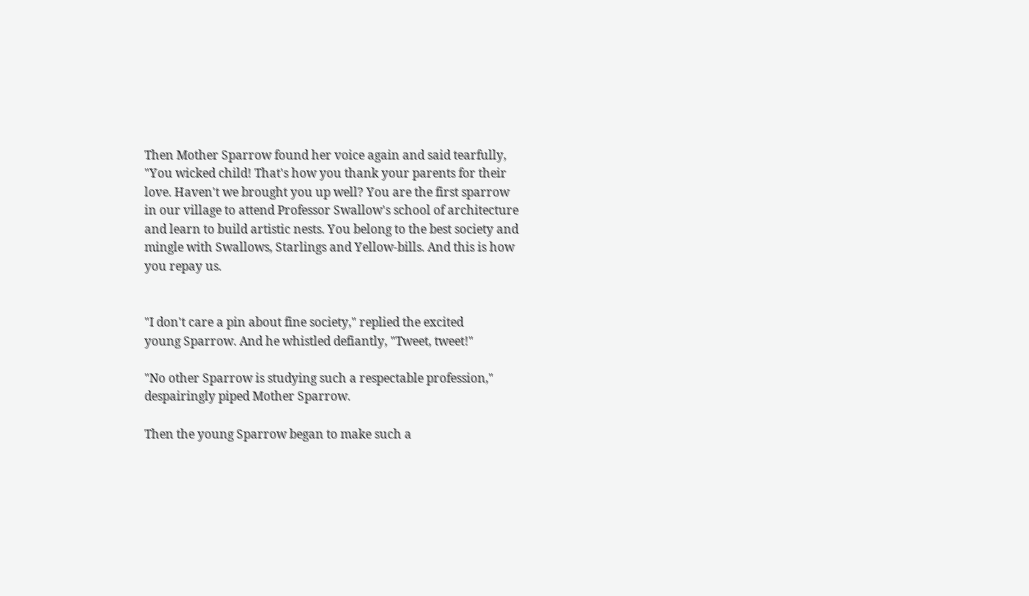Then Mother Sparrow found her voice again and said tearfully,
"You wicked child! That's how you thank your parents for their
love. Haven't we brought you up well? You are the first sparrow
in our village to attend Professor Swallow's school of architecture
and learn to build artistic nests. You belong to the best society and
mingle with Swallows, Starlings and Yellow-bills. And this is how
you repay us.


"I don't care a pin about fine society," replied the excited
young Sparrow. And he whistled defiantly, "Tweet, tweet!"

"No other Sparrow is studying such a respectable profession,"
despairingly piped Mother Sparrow.

Then the young Sparrow began to make such a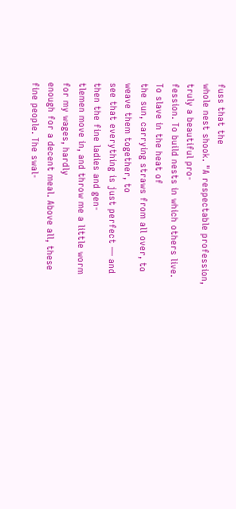fuss that the
whole nest shook. "A respectable profession, truly a beautiful pro-
fession. To build nests in which others live. To slave in the heat of
the sun, carrying straws from all over, to weave them together, to
see that everything is just perfect — and then the fine ladies and gen-
tlemen move in, and throw me a little worm for my wages, hardly
enough for a decent meal. Above all, these fine people. The swal-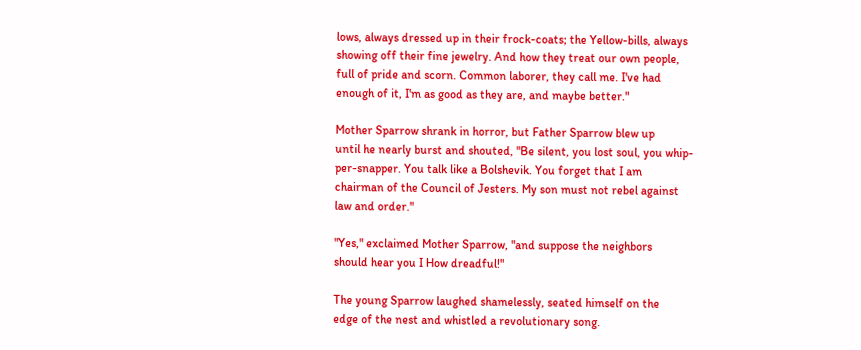lows, always dressed up in their frock-coats; the Yellow-bills, always
showing off their fine jewelry. And how they treat our own people,
full of pride and scorn. Common laborer, they call me. I've had
enough of it, I'm as good as they are, and maybe better."

Mother Sparrow shrank in horror, but Father Sparrow blew up
until he nearly burst and shouted, "Be silent, you lost soul, you whip-
per-snapper. You talk like a Bolshevik. You forget that I am
chairman of the Council of Jesters. My son must not rebel against
law and order."

"Yes," exclaimed Mother Sparrow, "and suppose the neighbors
should hear you I How dreadful!"

The young Sparrow laughed shamelessly, seated himself on the
edge of the nest and whistled a revolutionary song.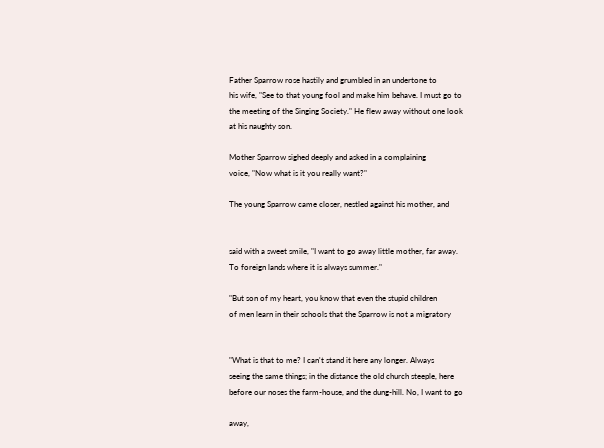Father Sparrow rose hastily and grumbled in an undertone to
his wife, "See to that young fool and make him behave. I must go to
the meeting of the Singing Society." He flew away without one look
at his naughty son.

Mother Sparrow sighed deeply and asked in a complaining
voice, "Now what is it you really want?"

The young Sparrow came closer, nestled against his mother, and


said with a sweet smile, "I want to go away little mother, far away.
To foreign lands where it is always summer."

"But son of my heart, you know that even the stupid children
of men learn in their schools that the Sparrow is not a migratory


"What is that to me? I can't stand it here any longer. Always
seeing the same things; in the distance the old church steeple, here
before our noses the farm-house, and the dung-hill. No, I want to go

away,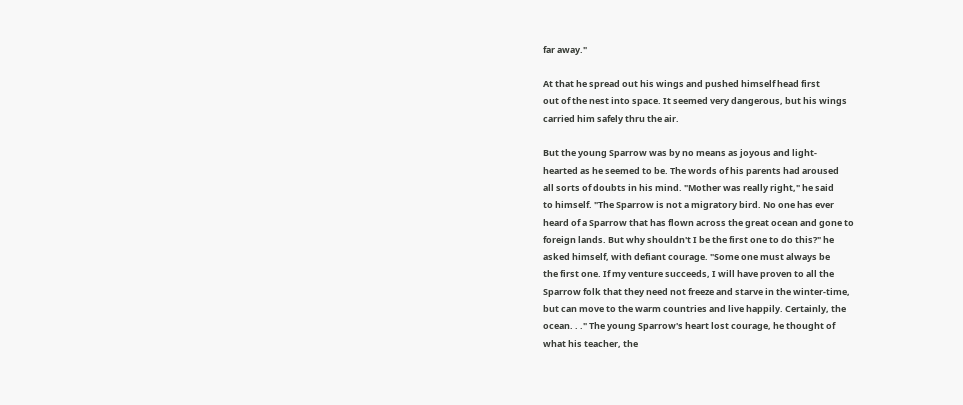far away."

At that he spread out his wings and pushed himself head first
out of the nest into space. It seemed very dangerous, but his wings
carried him safely thru the air.

But the young Sparrow was by no means as joyous and light-
hearted as he seemed to be. The words of his parents had aroused
all sorts of doubts in his mind. "Mother was really right," he said
to himself. "The Sparrow is not a migratory bird. No one has ever
heard of a Sparrow that has flown across the great ocean and gone to
foreign lands. But why shouldn't I be the first one to do this?" he
asked himself, with defiant courage. "Some one must always be
the first one. If my venture succeeds, I will have proven to all the
Sparrow folk that they need not freeze and starve in the winter-time,
but can move to the warm countries and live happily. Certainly, the
ocean. . ." The young Sparrow's heart lost courage, he thought of
what his teacher, the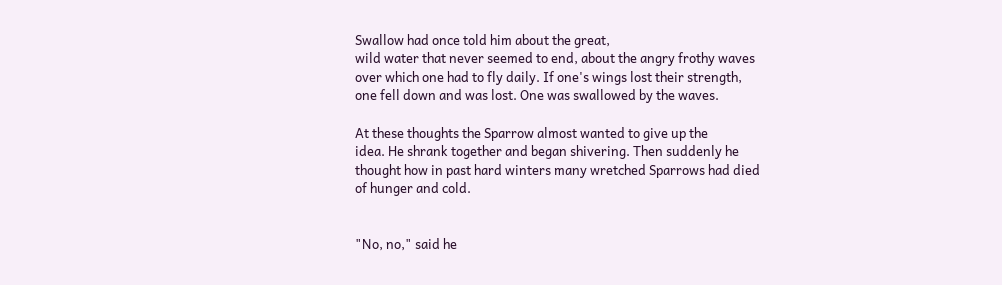Swallow had once told him about the great,
wild water that never seemed to end, about the angry frothy waves
over which one had to fly daily. If one's wings lost their strength,
one fell down and was lost. One was swallowed by the waves.

At these thoughts the Sparrow almost wanted to give up the
idea. He shrank together and began shivering. Then suddenly he
thought how in past hard winters many wretched Sparrows had died
of hunger and cold.


"No, no," said he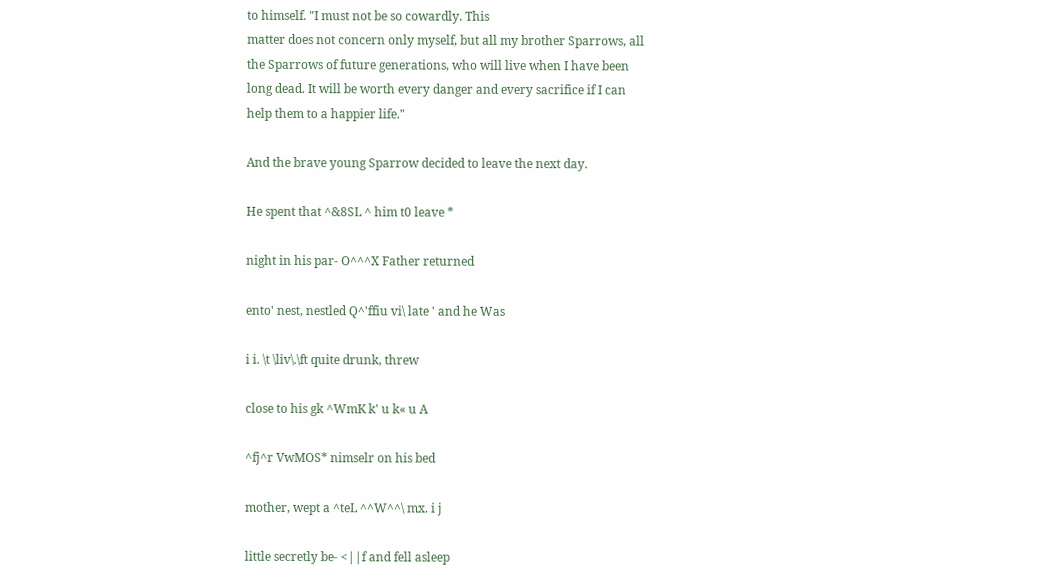to himself. "I must not be so cowardly. This
matter does not concern only myself, but all my brother Sparrows, all
the Sparrows of future generations, who will live when I have been
long dead. It will be worth every danger and every sacrifice if I can
help them to a happier life."

And the brave young Sparrow decided to leave the next day.

He spent that ^&8SL ^ him t0 leave *

night in his par- O^^^X Father returned

ento' nest, nestled Q^'ffiu vi\ late ' and he Was

i i. \t \liv\.\ft quite drunk, threw

close to his gk ^WmK k' u k« u A

^fj^r VwMOS* nimselr on his bed

mother, wept a ^teL ^^W^^\ mx. i j

little secretly be- <||f and fell asleep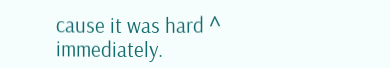cause it was hard ^ immediately.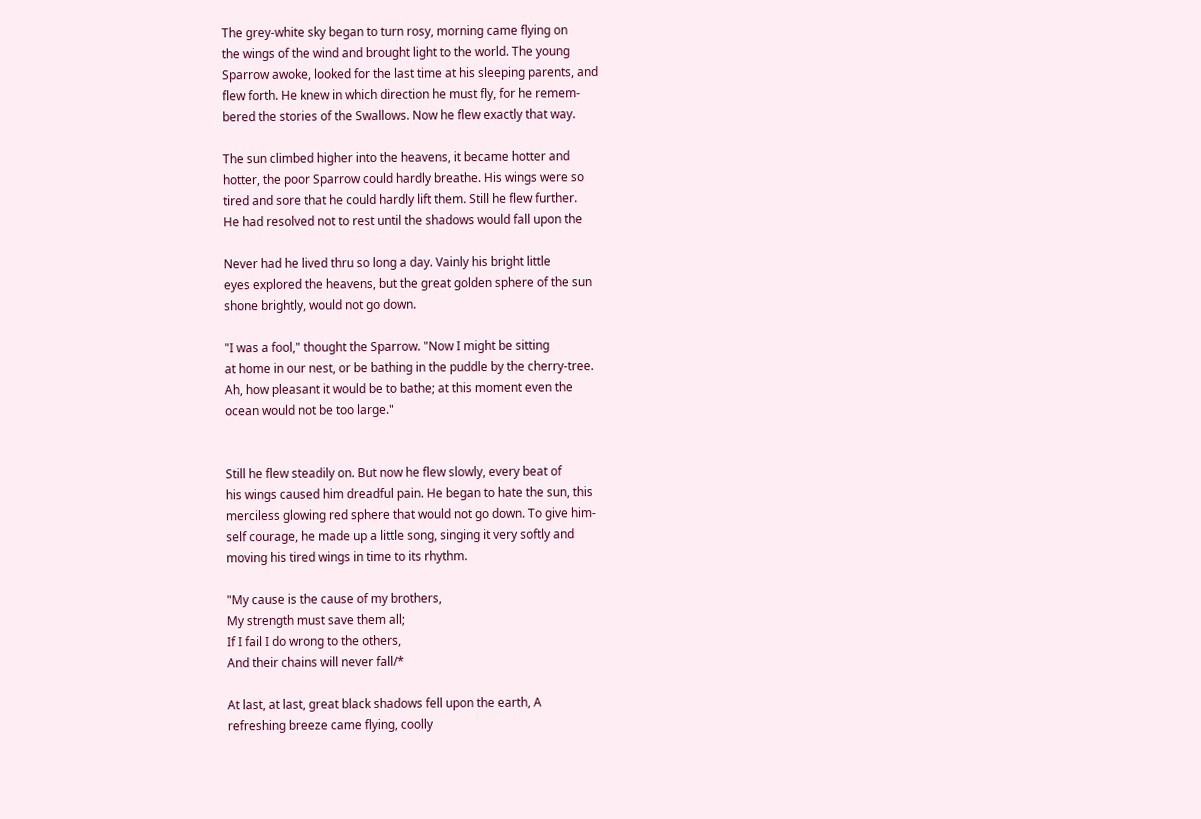The grey-white sky began to turn rosy, morning came flying on
the wings of the wind and brought light to the world. The young
Sparrow awoke, looked for the last time at his sleeping parents, and
flew forth. He knew in which direction he must fly, for he remem-
bered the stories of the Swallows. Now he flew exactly that way.

The sun climbed higher into the heavens, it became hotter and
hotter, the poor Sparrow could hardly breathe. His wings were so
tired and sore that he could hardly lift them. Still he flew further.
He had resolved not to rest until the shadows would fall upon the

Never had he lived thru so long a day. Vainly his bright little
eyes explored the heavens, but the great golden sphere of the sun
shone brightly, would not go down.

"I was a fool," thought the Sparrow. "Now I might be sitting
at home in our nest, or be bathing in the puddle by the cherry-tree.
Ah, how pleasant it would be to bathe; at this moment even the
ocean would not be too large."


Still he flew steadily on. But now he flew slowly, every beat of
his wings caused him dreadful pain. He began to hate the sun, this
merciless glowing red sphere that would not go down. To give him-
self courage, he made up a little song, singing it very softly and
moving his tired wings in time to its rhythm.

"My cause is the cause of my brothers,
My strength must save them all;
If I fail I do wrong to the others,
And their chains will never fall/*

At last, at last, great black shadows fell upon the earth, A
refreshing breeze came flying, coolly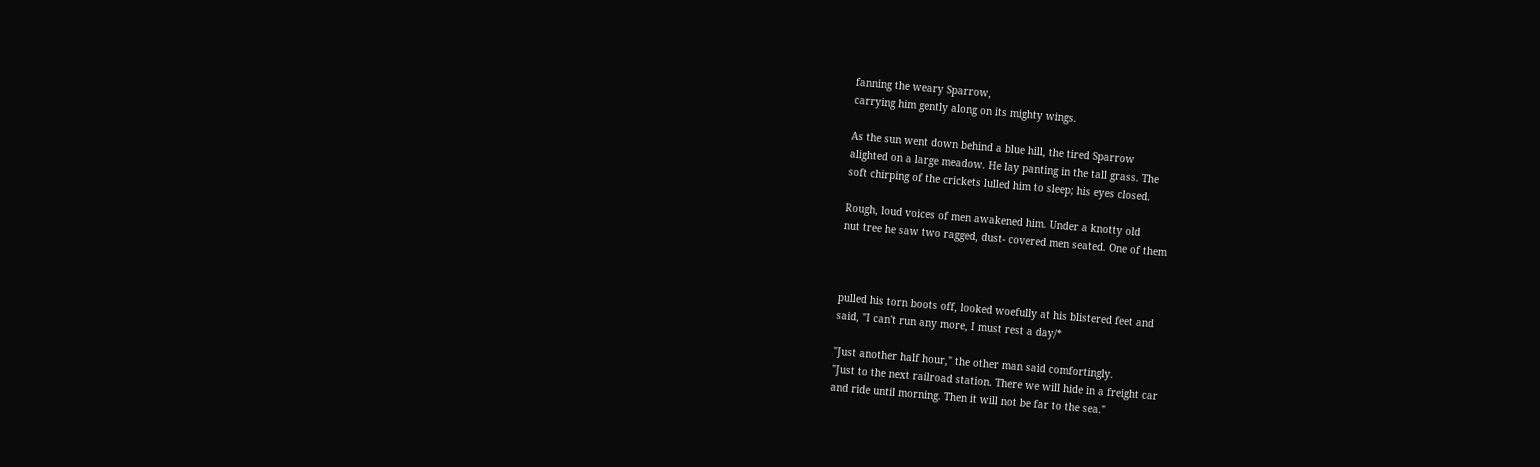fanning the weary Sparrow,
carrying him gently along on its mighty wings.

As the sun went down behind a blue hill, the tired Sparrow
alighted on a large meadow. He lay panting in the tall grass. The
soft chirping of the crickets lulled him to sleep; his eyes closed.

Rough, loud voices of men awakened him. Under a knotty old
nut tree he saw two ragged, dust- covered men seated. One of them



pulled his torn boots off, looked woefully at his blistered feet and
said, "I can't run any more, I must rest a day/*

"Just another half hour," the other man said comfortingly.
"Just to the next railroad station. There we will hide in a freight car
and ride until morning. Then it will not be far to the sea."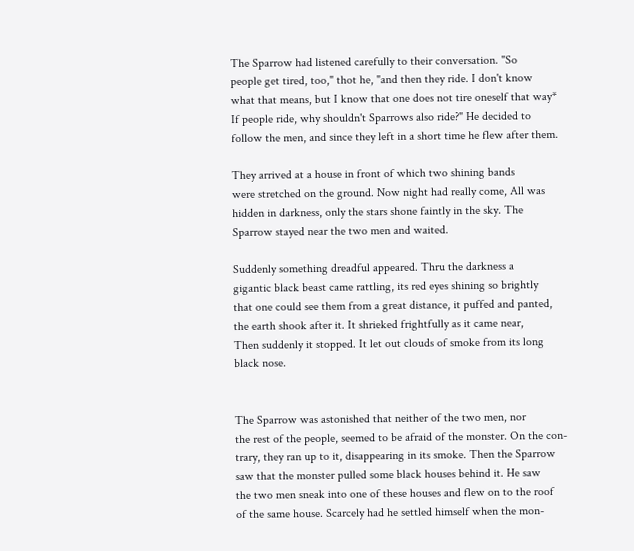The Sparrow had listened carefully to their conversation. "So
people get tired, too," thot he, "and then they ride. I don't know
what that means, but I know that one does not tire oneself that way*
If people ride, why shouldn't Sparrows also ride?" He decided to
follow the men, and since they left in a short time he flew after them.

They arrived at a house in front of which two shining bands
were stretched on the ground. Now night had really come, All was
hidden in darkness, only the stars shone faintly in the sky. The
Sparrow stayed near the two men and waited.

Suddenly something dreadful appeared. Thru the darkness a
gigantic black beast came rattling, its red eyes shining so brightly
that one could see them from a great distance, it puffed and panted,
the earth shook after it. It shrieked frightfully as it came near,
Then suddenly it stopped. It let out clouds of smoke from its long
black nose.


The Sparrow was astonished that neither of the two men, nor
the rest of the people, seemed to be afraid of the monster. On the con-
trary, they ran up to it, disappearing in its smoke. Then the Sparrow
saw that the monster pulled some black houses behind it. He saw
the two men sneak into one of these houses and flew on to the roof
of the same house. Scarcely had he settled himself when the mon-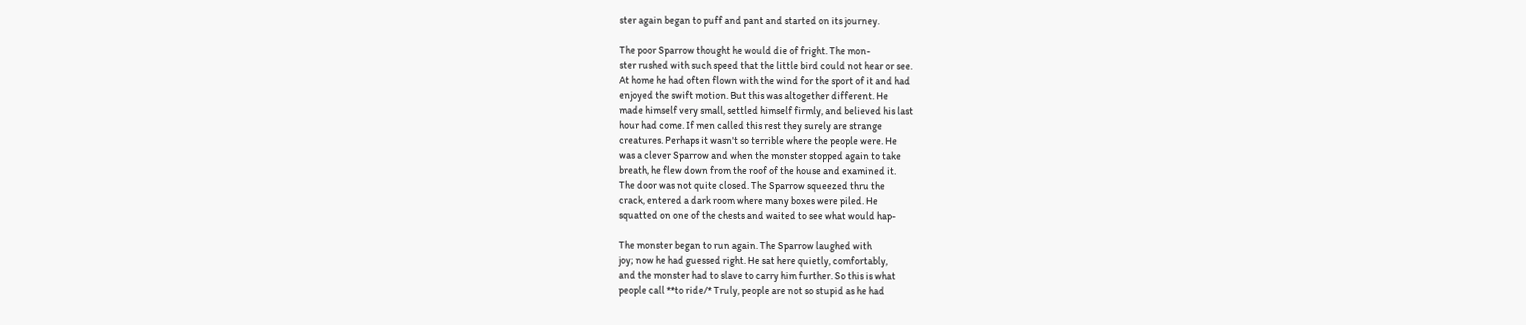ster again began to puff and pant and started on its journey.

The poor Sparrow thought he would die of fright. The mon-
ster rushed with such speed that the little bird could not hear or see.
At home he had often flown with the wind for the sport of it and had
enjoyed the swift motion. But this was altogether different. He
made himself very small, settled himself firmly, and believed his last
hour had come. If men called this rest they surely are strange
creatures. Perhaps it wasn't so terrible where the people were. He
was a clever Sparrow and when the monster stopped again to take
breath, he flew down from the roof of the house and examined it.
The door was not quite closed. The Sparrow squeezed thru the
crack, entered a dark room where many boxes were piled. He
squatted on one of the chests and waited to see what would hap-

The monster began to run again. The Sparrow laughed with
joy; now he had guessed right. He sat here quietly, comfortably,
and the monster had to slave to carry him further. So this is what
people call **to ride/* Truly, people are not so stupid as he had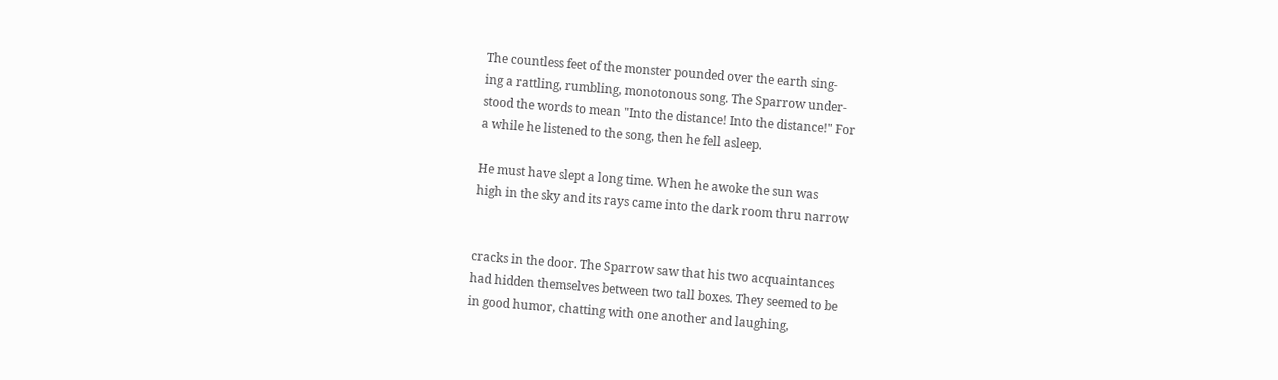The countless feet of the monster pounded over the earth sing-
ing a rattling, rumbling, monotonous song. The Sparrow under-
stood the words to mean "Into the distance! Into the distance!" For
a while he listened to the song, then he fell asleep.

He must have slept a long time. When he awoke the sun was
high in the sky and its rays came into the dark room thru narrow


cracks in the door. The Sparrow saw that his two acquaintances
had hidden themselves between two tall boxes. They seemed to be
in good humor, chatting with one another and laughing,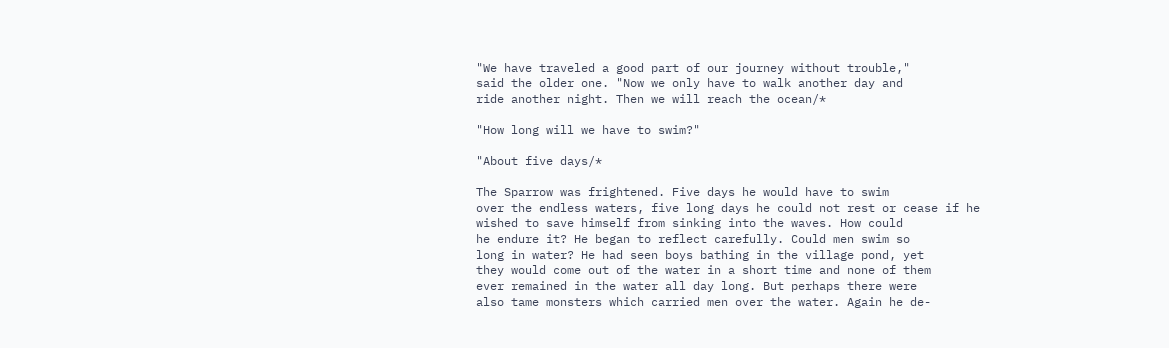"We have traveled a good part of our journey without trouble,"
said the older one. "Now we only have to walk another day and
ride another night. Then we will reach the ocean/*

"How long will we have to swim?"

"About five days/*

The Sparrow was frightened. Five days he would have to swim
over the endless waters, five long days he could not rest or cease if he
wished to save himself from sinking into the waves. How could
he endure it? He began to reflect carefully. Could men swim so
long in water? He had seen boys bathing in the village pond, yet
they would come out of the water in a short time and none of them
ever remained in the water all day long. But perhaps there were
also tame monsters which carried men over the water. Again he de-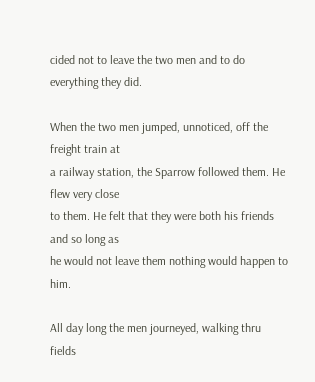cided not to leave the two men and to do everything they did.

When the two men jumped, unnoticed, off the freight train at
a railway station, the Sparrow followed them. He flew very close
to them. He felt that they were both his friends and so long as
he would not leave them nothing would happen to him.

All day long the men journeyed, walking thru fields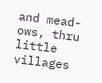and mead-
ows, thru little villages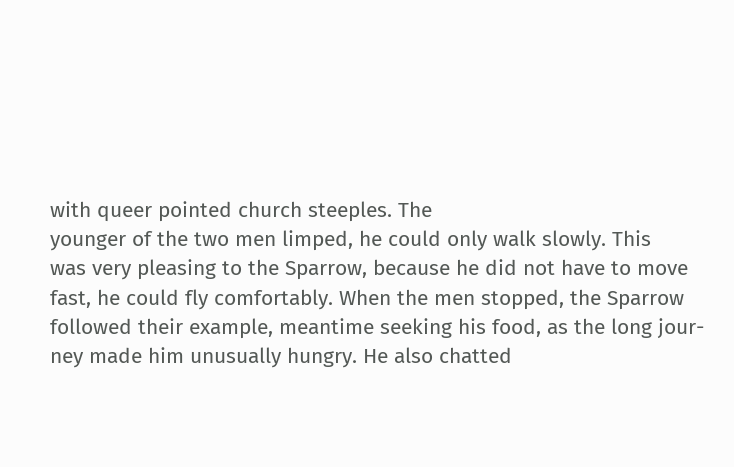with queer pointed church steeples. The
younger of the two men limped, he could only walk slowly. This
was very pleasing to the Sparrow, because he did not have to move
fast, he could fly comfortably. When the men stopped, the Sparrow
followed their example, meantime seeking his food, as the long jour-
ney made him unusually hungry. He also chatted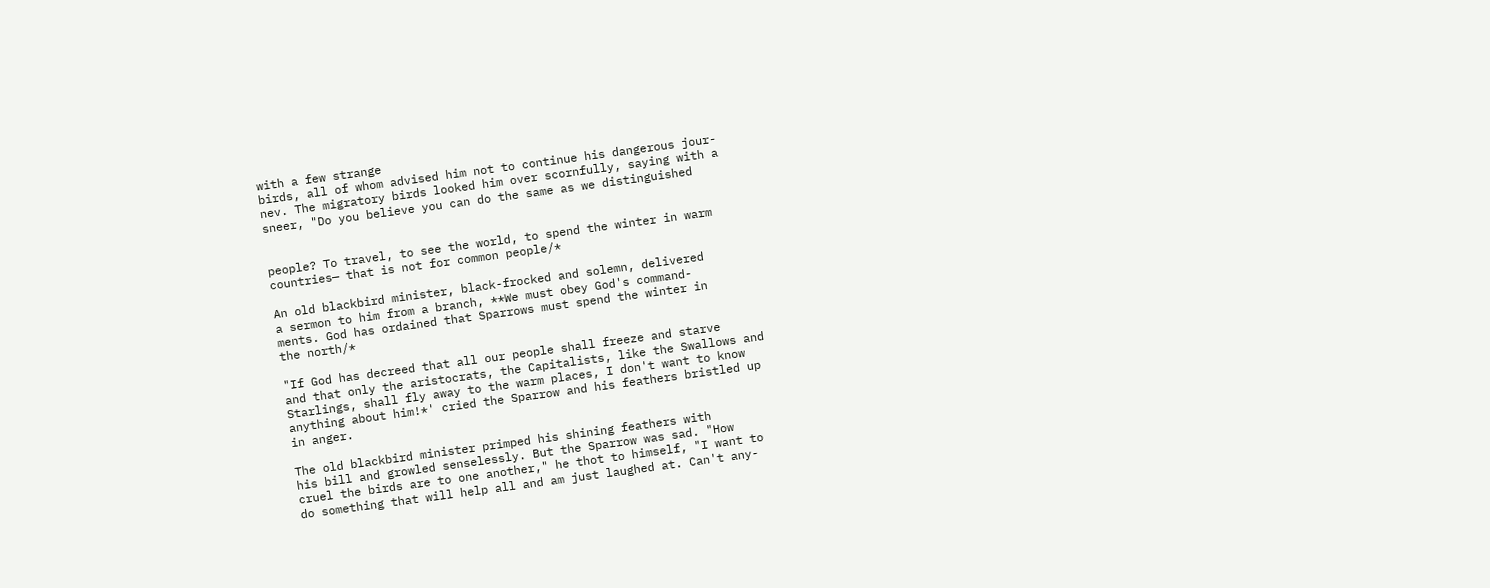with a few strange
birds, all of whom advised him not to continue his dangerous jour-
nev. The migratory birds looked him over scornfully, saying with a
sneer, "Do you believe you can do the same as we distinguished


people? To travel, to see the world, to spend the winter in warm
countries— that is not for common people/*

An old blackbird minister, black-frocked and solemn, delivered
a sermon to him from a branch, **We must obey God's command-
ments. God has ordained that Sparrows must spend the winter in
the north/*

"If God has decreed that all our people shall freeze and starve
and that only the aristocrats, the Capitalists, like the Swallows and
Starlings, shall fly away to the warm places, I don't want to know
anything about him!*' cried the Sparrow and his feathers bristled up
in anger.

The old blackbird minister primped his shining feathers with
his bill and growled senselessly. But the Sparrow was sad. "How
cruel the birds are to one another," he thot to himself, "I want to
do something that will help all and am just laughed at. Can't any-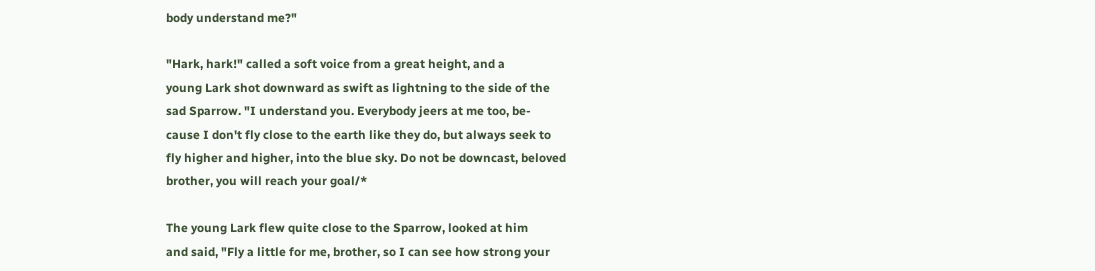body understand me?"

"Hark, hark!" called a soft voice from a great height, and a
young Lark shot downward as swift as lightning to the side of the
sad Sparrow. "I understand you. Everybody jeers at me too, be-
cause I don't fly close to the earth like they do, but always seek to
fly higher and higher, into the blue sky. Do not be downcast, beloved
brother, you will reach your goal/*

The young Lark flew quite close to the Sparrow, looked at him
and said, "Fly a little for me, brother, so I can see how strong your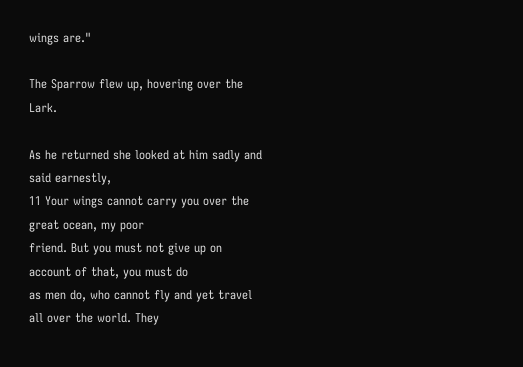wings are."

The Sparrow flew up, hovering over the Lark.

As he returned she looked at him sadly and said earnestly,
11 Your wings cannot carry you over the great ocean, my poor
friend. But you must not give up on account of that, you must do
as men do, who cannot fly and yet travel all over the world. They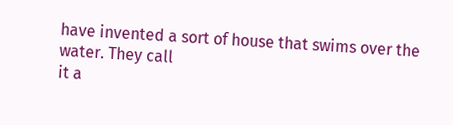have invented a sort of house that swims over the water. They call
it a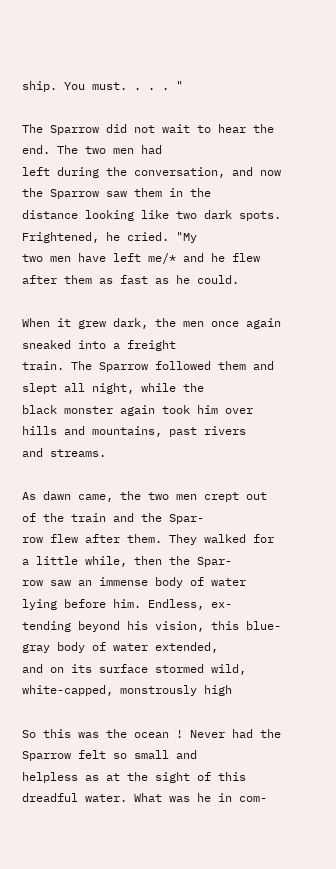ship. You must. . . . "

The Sparrow did not wait to hear the end. The two men had
left during the conversation, and now the Sparrow saw them in the
distance looking like two dark spots. Frightened, he cried. "My
two men have left me/* and he flew after them as fast as he could.

When it grew dark, the men once again sneaked into a freight
train. The Sparrow followed them and slept all night, while the
black monster again took him over hills and mountains, past rivers
and streams.

As dawn came, the two men crept out of the train and the Spar-
row flew after them. They walked for a little while, then the Spar-
row saw an immense body of water lying before him. Endless, ex-
tending beyond his vision, this blue-gray body of water extended,
and on its surface stormed wild, white-capped, monstrously high

So this was the ocean ! Never had the Sparrow felt so small and
helpless as at the sight of this dreadful water. What was he in com-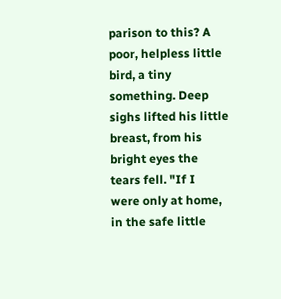parison to this? A poor, helpless little bird, a tiny something. Deep
sighs lifted his little breast, from his bright eyes the tears fell. "If I
were only at home, in the safe little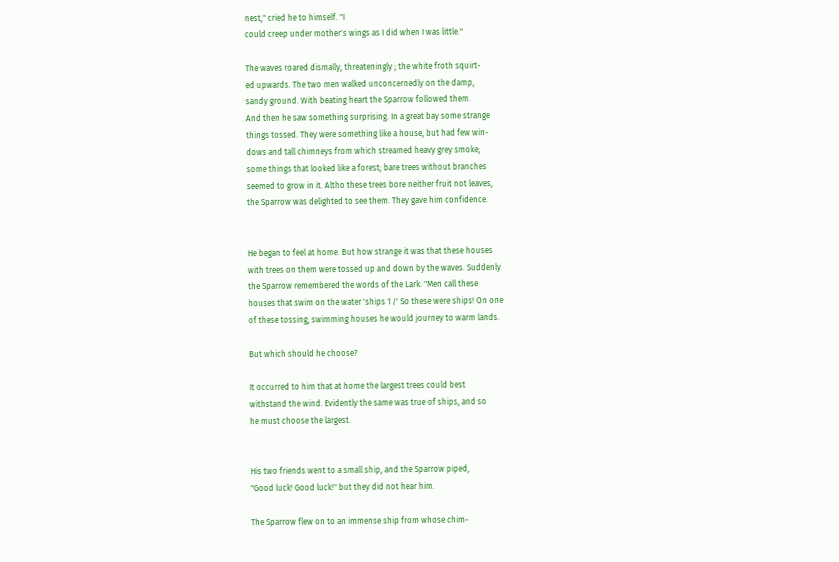nest," cried he to himself. "I
could creep under mother's wings as I did when I was little."

The waves roared dismally, threateningly ; the white froth squirt-
ed upwards. The two men walked unconcernedly on the damp,
sandy ground. With beating heart the Sparrow followed them.
And then he saw something surprising. In a great bay some strange
things tossed. They were something like a house, but had few win-
dows and tall chimneys from which streamed heavy grey smoke;
some things that looked like a forest; bare trees without branches
seemed to grow in it. Altho these trees bore neither fruit not leaves,
the Sparrow was delighted to see them. They gave him confidence.


He began to feel at home. But how strange it was that these houses
with trees on them were tossed up and down by the waves. Suddenly
the Sparrow remembered the words of the Lark. "Men call these
houses that swim on the water 'ships 1 /' So these were ships! On one
of these tossing, swimming houses he would journey to warm lands.

But which should he choose?

It occurred to him that at home the largest trees could best
withstand the wind. Evidently the same was true of ships, and so
he must choose the largest.


His two friends went to a small ship, and the Sparrow piped,
"Good luck! Good luck!" but they did not hear him.

The Sparrow flew on to an immense ship from whose chim-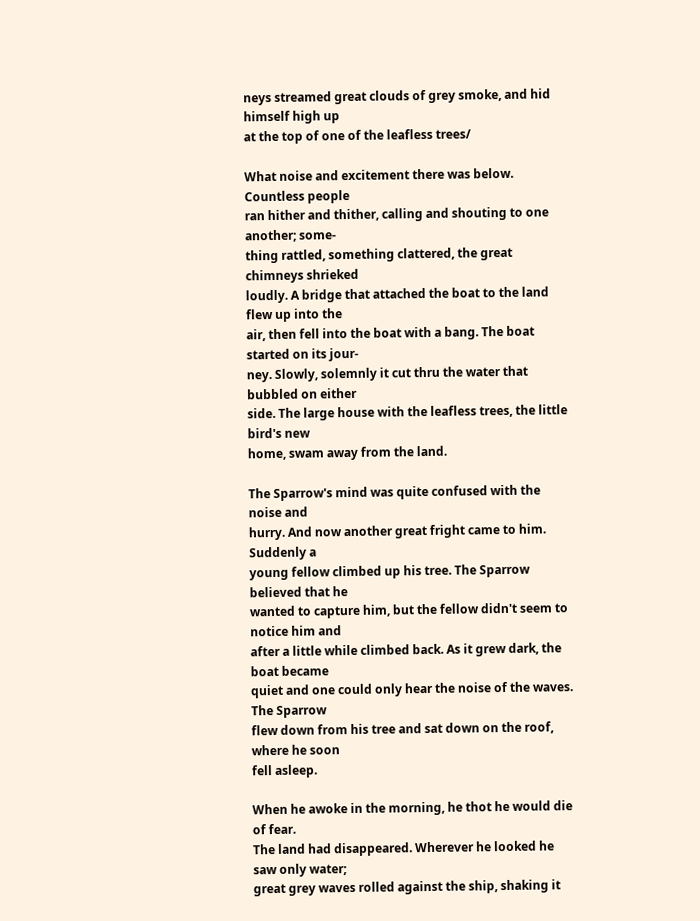neys streamed great clouds of grey smoke, and hid himself high up
at the top of one of the leafless trees/

What noise and excitement there was below. Countless people
ran hither and thither, calling and shouting to one another; some-
thing rattled, something clattered, the great chimneys shrieked
loudly. A bridge that attached the boat to the land flew up into the
air, then fell into the boat with a bang. The boat started on its jour-
ney. Slowly, solemnly it cut thru the water that bubbled on either
side. The large house with the leafless trees, the little bird's new
home, swam away from the land.

The Sparrow's mind was quite confused with the noise and
hurry. And now another great fright came to him. Suddenly a
young fellow climbed up his tree. The Sparrow believed that he
wanted to capture him, but the fellow didn't seem to notice him and
after a little while climbed back. As it grew dark, the boat became
quiet and one could only hear the noise of the waves. The Sparrow
flew down from his tree and sat down on the roof, where he soon
fell asleep.

When he awoke in the morning, he thot he would die of fear.
The land had disappeared. Wherever he looked he saw only water;
great grey waves rolled against the ship, shaking it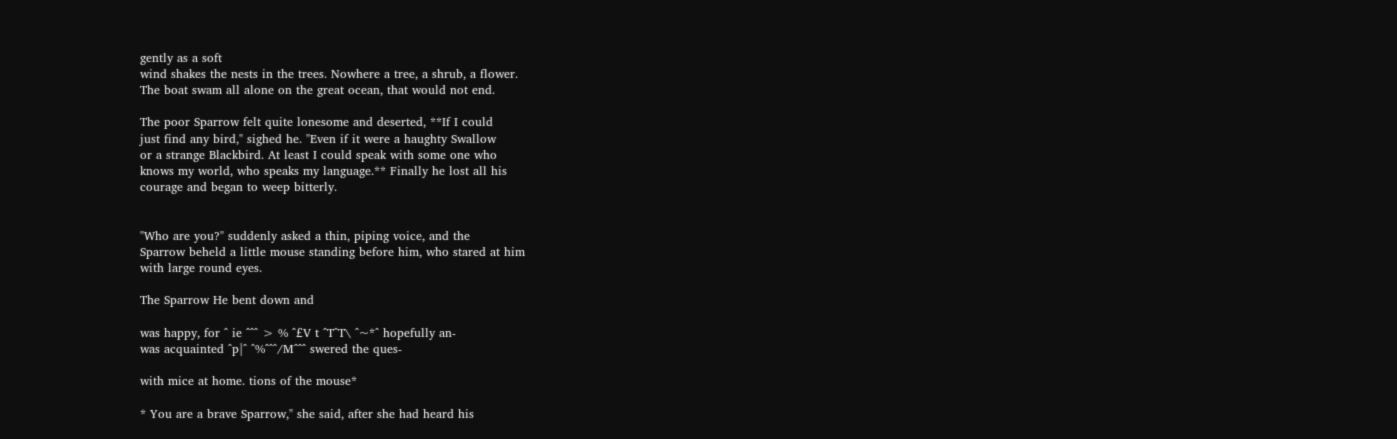gently as a soft
wind shakes the nests in the trees. Nowhere a tree, a shrub, a flower.
The boat swam all alone on the great ocean, that would not end.

The poor Sparrow felt quite lonesome and deserted, **If I could
just find any bird," sighed he. "Even if it were a haughty Swallow
or a strange Blackbird. At least I could speak with some one who
knows my world, who speaks my language.** Finally he lost all his
courage and began to weep bitterly.


"Who are you?" suddenly asked a thin, piping voice, and the
Sparrow beheld a little mouse standing before him, who stared at him
with large round eyes.

The Sparrow He bent down and

was happy, for ^ ie ^^^ > % ^£V t ^T^T\ ^~*^ hopefully an-
was acquainted ^p|^ ^%^^^/M^^^ swered the ques-

with mice at home. tions of the mouse*

* You are a brave Sparrow," she said, after she had heard his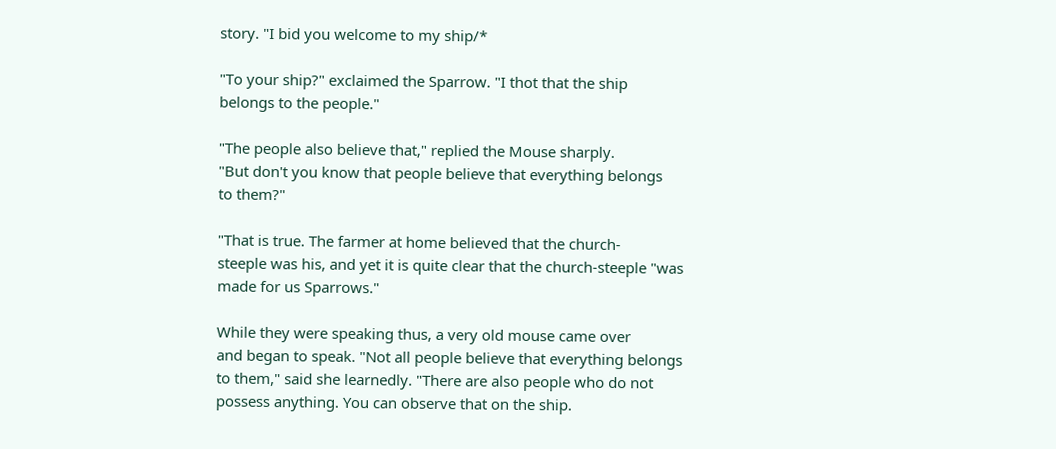story. "I bid you welcome to my ship/*

"To your ship?" exclaimed the Sparrow. "I thot that the ship
belongs to the people."

"The people also believe that," replied the Mouse sharply.
"But don't you know that people believe that everything belongs
to them?"

"That is true. The farmer at home believed that the church-
steeple was his, and yet it is quite clear that the church-steeple "was
made for us Sparrows."

While they were speaking thus, a very old mouse came over
and began to speak. "Not all people believe that everything belongs
to them," said she learnedly. "There are also people who do not
possess anything. You can observe that on the ship.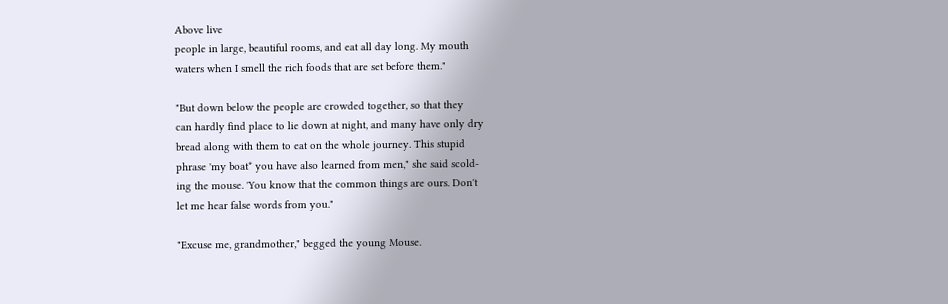Above live
people in large, beautiful rooms, and eat all day long. My mouth
waters when I smell the rich foods that are set before them."

"But down below the people are crowded together, so that they
can hardly find place to lie down at night, and many have only dry
bread along with them to eat on the whole journey. This stupid
phrase 'my boat* you have also learned from men," she said scold-
ing the mouse. 'You know that the common things are ours. Don't
let me hear false words from you."

"Excuse me, grandmother," begged the young Mouse.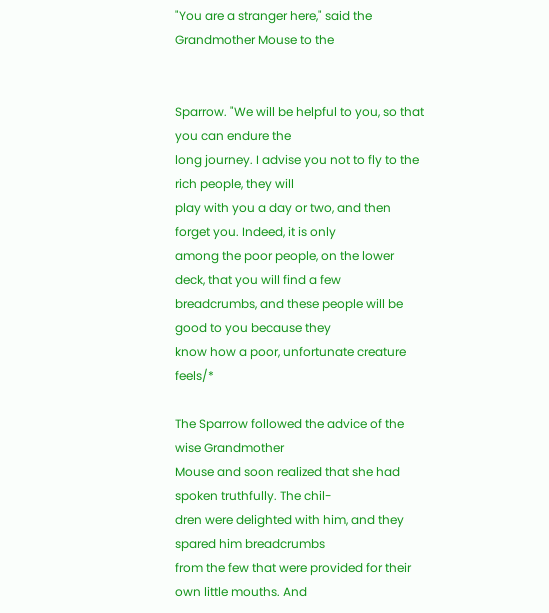"You are a stranger here," said the Grandmother Mouse to the


Sparrow. "We will be helpful to you, so that you can endure the
long journey. I advise you not to fly to the rich people, they will
play with you a day or two, and then forget you. Indeed, it is only
among the poor people, on the lower deck, that you will find a few
breadcrumbs, and these people will be good to you because they
know how a poor, unfortunate creature feels/*

The Sparrow followed the advice of the wise Grandmother
Mouse and soon realized that she had spoken truthfully. The chil-
dren were delighted with him, and they spared him breadcrumbs
from the few that were provided for their own little mouths. And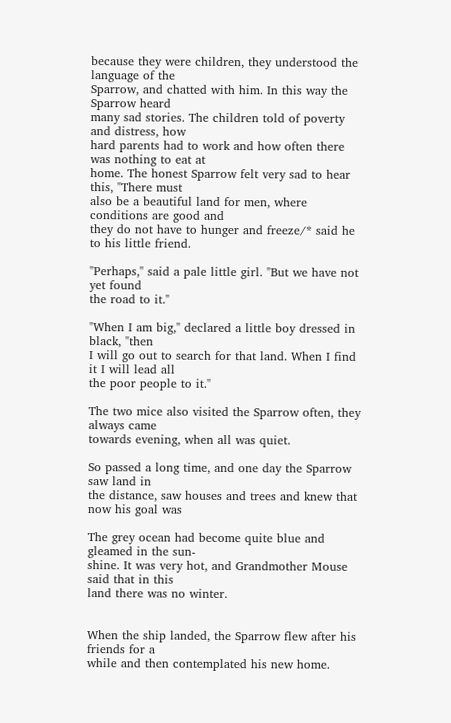because they were children, they understood the language of the
Sparrow, and chatted with him. In this way the Sparrow heard
many sad stories. The children told of poverty and distress, how
hard parents had to work and how often there was nothing to eat at
home. The honest Sparrow felt very sad to hear this, "There must
also be a beautiful land for men, where conditions are good and
they do not have to hunger and freeze/* said he to his little friend.

"Perhaps," said a pale little girl. "But we have not yet found
the road to it."

"When I am big," declared a little boy dressed in black, "then
I will go out to search for that land. When I find it I will lead all
the poor people to it."

The two mice also visited the Sparrow often, they always came
towards evening, when all was quiet.

So passed a long time, and one day the Sparrow saw land in
the distance, saw houses and trees and knew that now his goal was

The grey ocean had become quite blue and gleamed in the sun-
shine. It was very hot, and Grandmother Mouse said that in this
land there was no winter.


When the ship landed, the Sparrow flew after his friends for a
while and then contemplated his new home.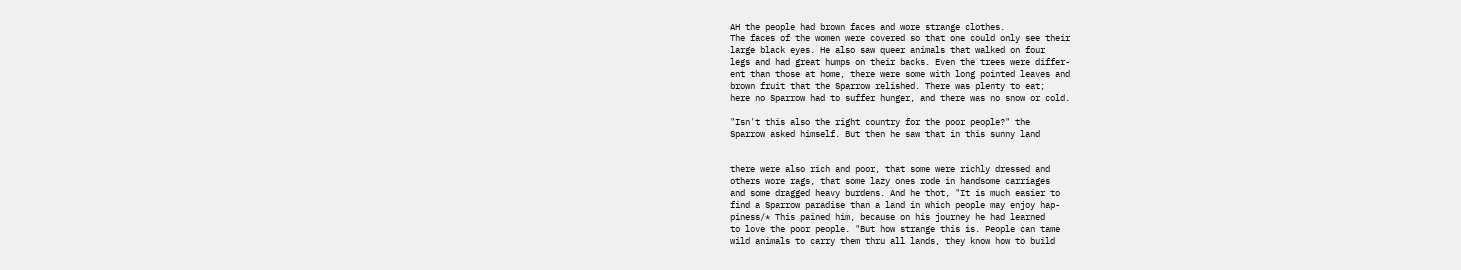AH the people had brown faces and wore strange clothes.
The faces of the women were covered so that one could only see their
large black eyes. He also saw queer animals that walked on four
legs and had great humps on their backs. Even the trees were differ-
ent than those at home, there were some with long pointed leaves and
brown fruit that the Sparrow relished. There was plenty to eat;
here no Sparrow had to suffer hunger, and there was no snow or cold.

"Isn't this also the right country for the poor people?" the
Sparrow asked himself. But then he saw that in this sunny land


there were also rich and poor, that some were richly dressed and
others wore rags, that some lazy ones rode in handsome carriages
and some dragged heavy burdens. And he thot, "It is much easier to
find a Sparrow paradise than a land in which people may enjoy hap-
piness/* This pained him, because on his journey he had learned
to love the poor people. "But how strange this is. People can tame
wild animals to carry them thru all lands, they know how to build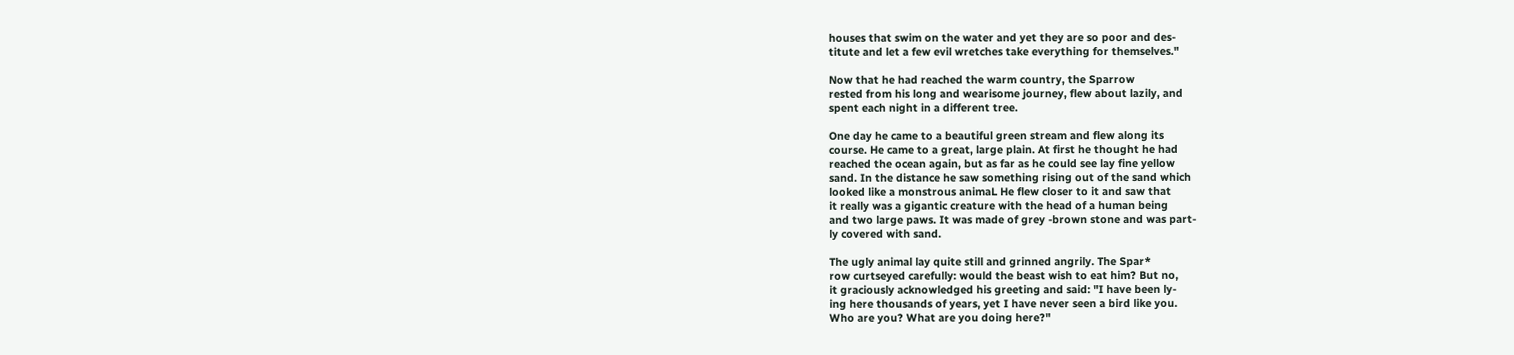houses that swim on the water and yet they are so poor and des-
titute and let a few evil wretches take everything for themselves."

Now that he had reached the warm country, the Sparrow
rested from his long and wearisome journey, flew about lazily, and
spent each night in a different tree.

One day he came to a beautiful green stream and flew along its
course. He came to a great, large plain. At first he thought he had
reached the ocean again, but as far as he could see lay fine yellow
sand. In the distance he saw something rising out of the sand which
looked like a monstrous animaL He flew closer to it and saw that
it really was a gigantic creature with the head of a human being
and two large paws. It was made of grey -brown stone and was part-
ly covered with sand.

The ugly animal lay quite still and grinned angrily. The Spar*
row curtseyed carefully: would the beast wish to eat him? But no,
it graciously acknowledged his greeting and said: "I have been ly-
ing here thousands of years, yet I have never seen a bird like you.
Who are you? What are you doing here?"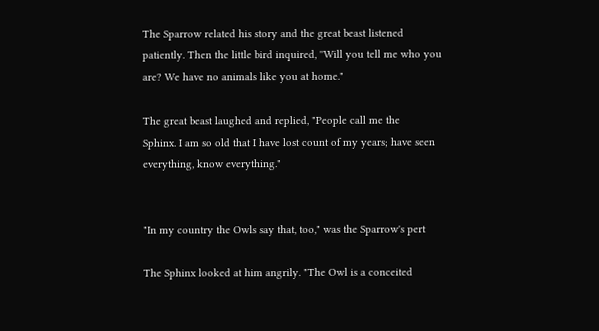The Sparrow related his story and the great beast listened
patiently. Then the little bird inquired, ''Will you tell me who you
are? We have no animals like you at home."

The great beast laughed and replied, "People call me the
Sphinx. I am so old that I have lost count of my years; have seen
everything, know everything."


"In my country the Owls say that, too," was the Sparrow's pert

The Sphinx looked at him angrily. "The Owl is a conceited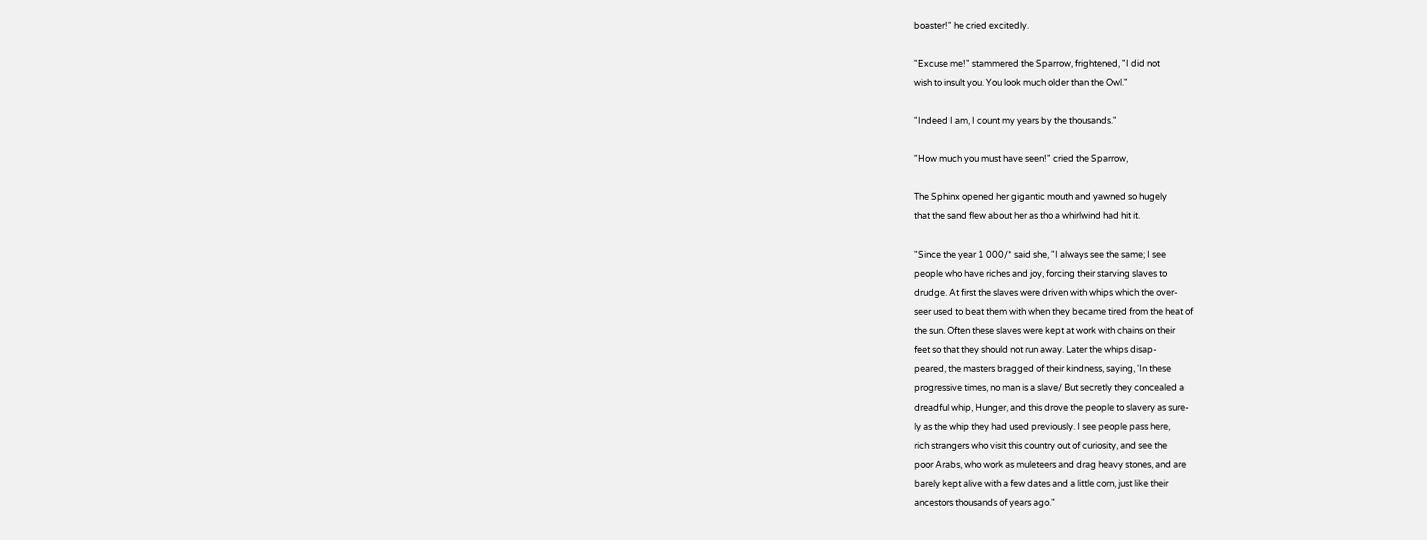boaster!" he cried excitedly.

"Excuse me!" stammered the Sparrow, frightened, "I did not
wish to insult you. You look much older than the Owl."

"Indeed I am, I count my years by the thousands."

"How much you must have seen!" cried the Sparrow,

The Sphinx opened her gigantic mouth and yawned so hugely
that the sand flew about her as tho a whirlwind had hit it.

"Since the year 1 000/* said she, "I always see the same; I see
people who have riches and joy, forcing their starving slaves to
drudge. At first the slaves were driven with whips which the over-
seer used to beat them with when they became tired from the heat of
the sun. Often these slaves were kept at work with chains on their
feet so that they should not run away. Later the whips disap-
peared, the masters bragged of their kindness, saying, 'In these
progressive times, no man is a slave/ But secretly they concealed a
dreadful whip, Hunger, and this drove the people to slavery as sure-
ly as the whip they had used previously. I see people pass here,
rich strangers who visit this country out of curiosity, and see the
poor Arabs, who work as muleteers and drag heavy stones, and are
barely kept alive with a few dates and a little corn, just like their
ancestors thousands of years ago."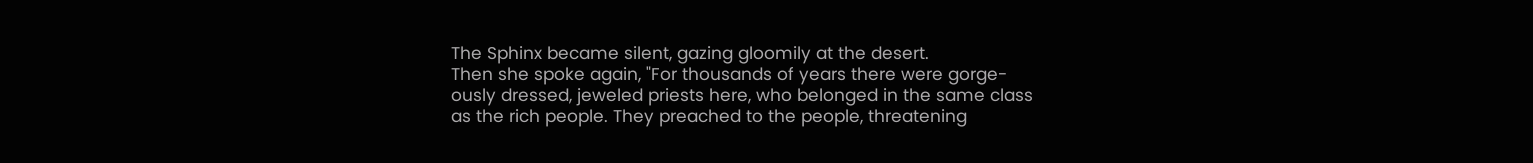The Sphinx became silent, gazing gloomily at the desert.
Then she spoke again, "For thousands of years there were gorge-
ously dressed, jeweled priests here, who belonged in the same class
as the rich people. They preached to the people, threatening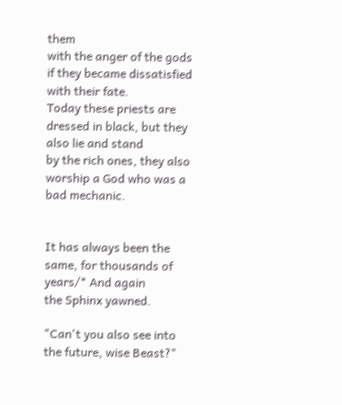them
with the anger of the gods if they became dissatisfied with their fate.
Today these priests are dressed in black, but they also lie and stand
by the rich ones, they also worship a God who was a bad mechanic.


It has always been the same, for thousands of years/* And again
the Sphinx yawned.

"Can't you also see into the future, wise Beast?"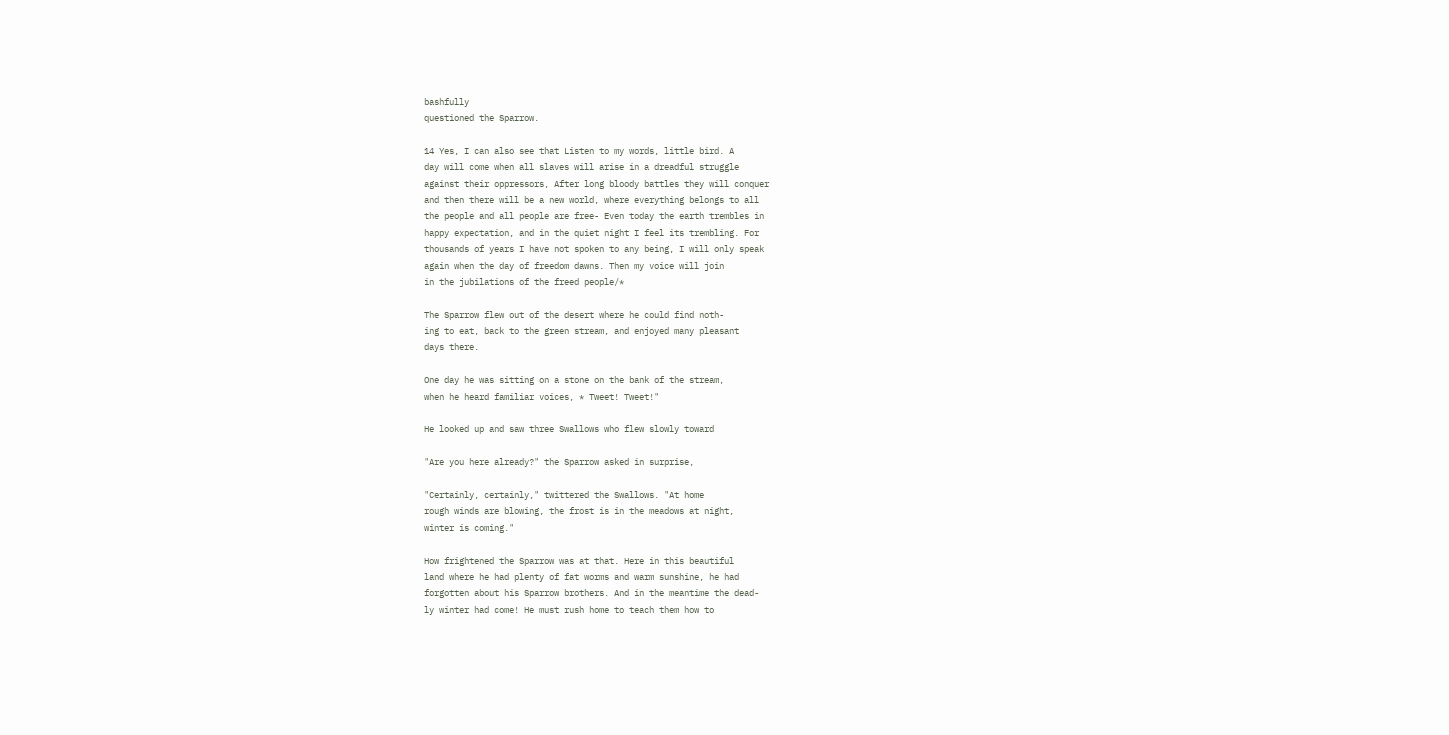bashfully
questioned the Sparrow.

14 Yes, I can also see that Listen to my words, little bird. A
day will come when all slaves will arise in a dreadful struggle
against their oppressors, After long bloody battles they will conquer
and then there will be a new world, where everything belongs to all
the people and all people are free- Even today the earth trembles in
happy expectation, and in the quiet night I feel its trembling. For
thousands of years I have not spoken to any being, I will only speak
again when the day of freedom dawns. Then my voice will join
in the jubilations of the freed people/*

The Sparrow flew out of the desert where he could find noth-
ing to eat, back to the green stream, and enjoyed many pleasant
days there.

One day he was sitting on a stone on the bank of the stream,
when he heard familiar voices, * Tweet! Tweet!"

He looked up and saw three Swallows who flew slowly toward

"Are you here already?" the Sparrow asked in surprise,

"Certainly, certainly," twittered the Swallows. "At home
rough winds are blowing, the frost is in the meadows at night,
winter is coming."

How frightened the Sparrow was at that. Here in this beautiful
land where he had plenty of fat worms and warm sunshine, he had
forgotten about his Sparrow brothers. And in the meantime the dead-
ly winter had come! He must rush home to teach them how to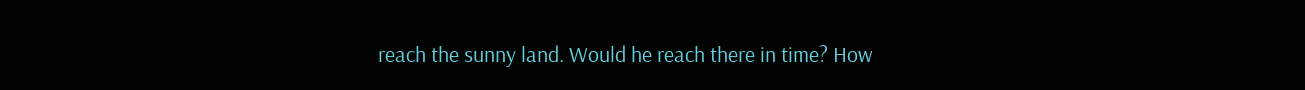reach the sunny land. Would he reach there in time? How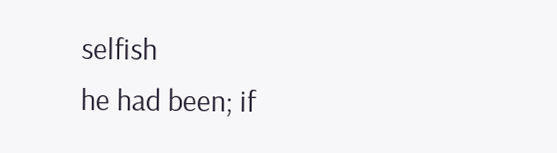selfish
he had been; if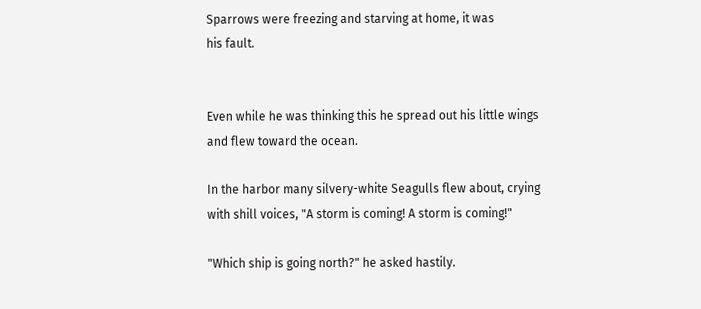Sparrows were freezing and starving at home, it was
his fault.


Even while he was thinking this he spread out his little wings
and flew toward the ocean.

In the harbor many silvery-white Seagulls flew about, crying
with shill voices, "A storm is coming! A storm is coming!"

"Which ship is going north?" he asked hastily.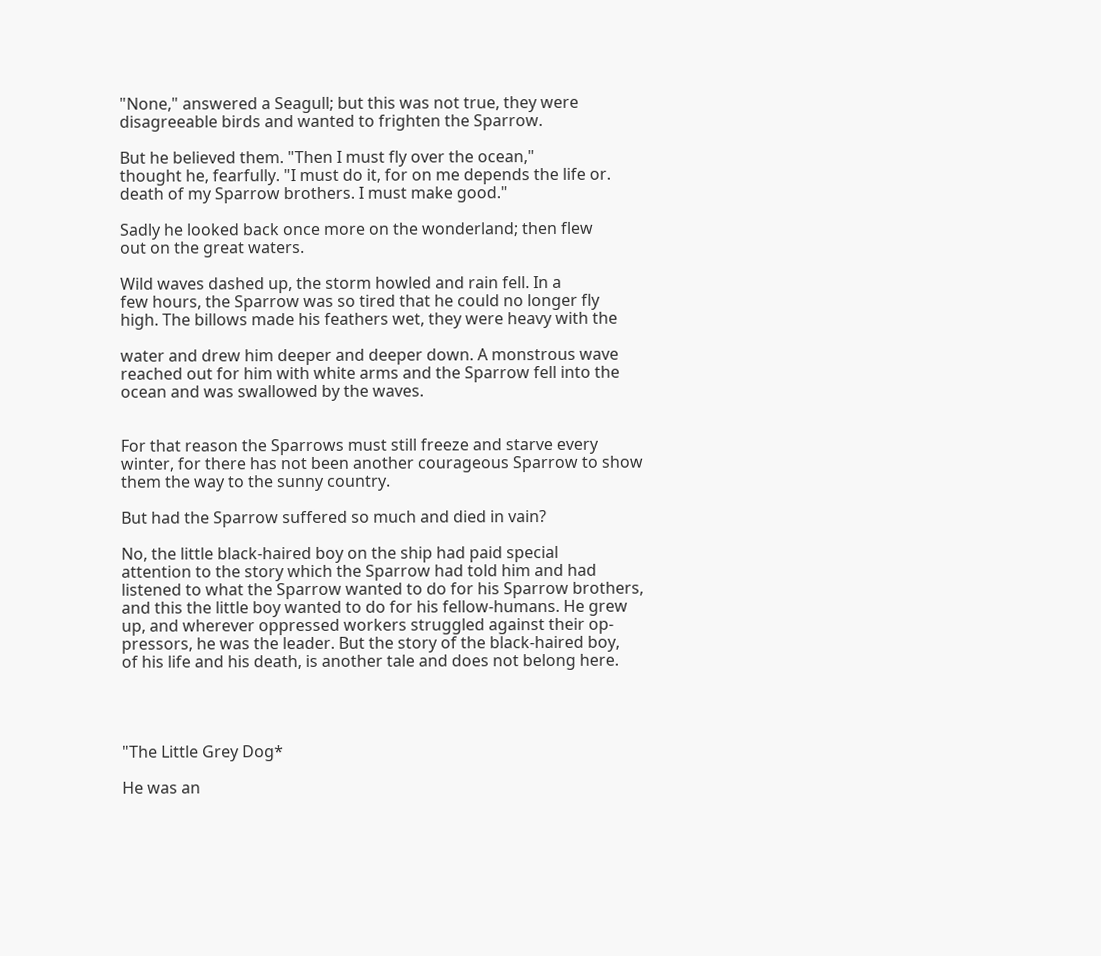"None," answered a Seagull; but this was not true, they were
disagreeable birds and wanted to frighten the Sparrow.

But he believed them. "Then I must fly over the ocean,"
thought he, fearfully. "I must do it, for on me depends the life or.
death of my Sparrow brothers. I must make good."

Sadly he looked back once more on the wonderland; then flew
out on the great waters.

Wild waves dashed up, the storm howled and rain fell. In a
few hours, the Sparrow was so tired that he could no longer fly
high. The billows made his feathers wet, they were heavy with the

water and drew him deeper and deeper down. A monstrous wave
reached out for him with white arms and the Sparrow fell into the
ocean and was swallowed by the waves.


For that reason the Sparrows must still freeze and starve every
winter, for there has not been another courageous Sparrow to show
them the way to the sunny country.

But had the Sparrow suffered so much and died in vain?

No, the little black-haired boy on the ship had paid special
attention to the story which the Sparrow had told him and had
listened to what the Sparrow wanted to do for his Sparrow brothers,
and this the little boy wanted to do for his fellow-humans. He grew
up, and wherever oppressed workers struggled against their op-
pressors, he was the leader. But the story of the black-haired boy,
of his life and his death, is another tale and does not belong here.




"The Little Grey Dog*

He was an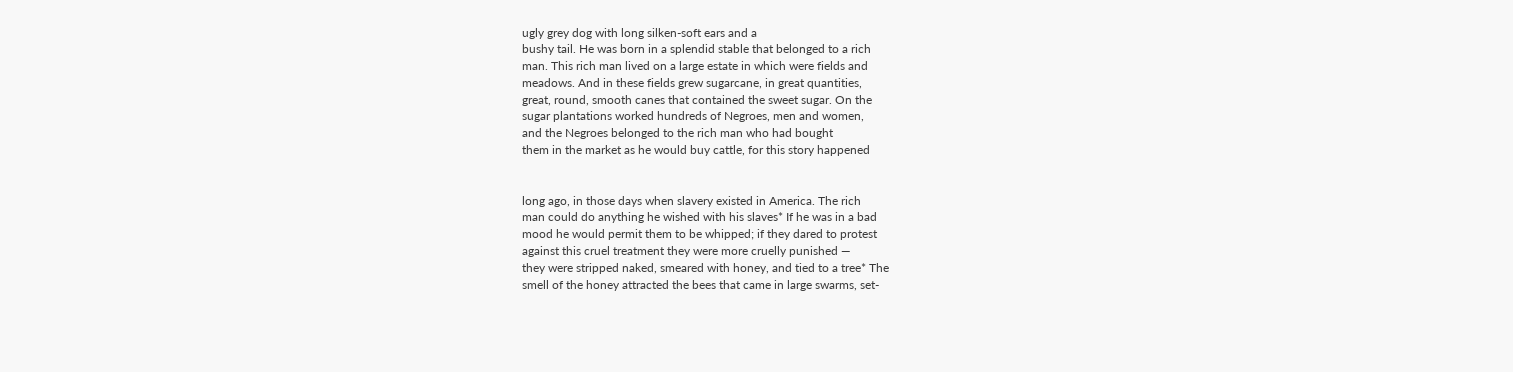ugly grey dog with long silken-soft ears and a
bushy tail. He was born in a splendid stable that belonged to a rich
man. This rich man lived on a large estate in which were fields and
meadows. And in these fields grew sugarcane, in great quantities,
great, round, smooth canes that contained the sweet sugar. On the
sugar plantations worked hundreds of Negroes, men and women,
and the Negroes belonged to the rich man who had bought
them in the market as he would buy cattle, for this story happened


long ago, in those days when slavery existed in America. The rich
man could do anything he wished with his slaves* If he was in a bad
mood he would permit them to be whipped; if they dared to protest
against this cruel treatment they were more cruelly punished —
they were stripped naked, smeared with honey, and tied to a tree* The
smell of the honey attracted the bees that came in large swarms, set-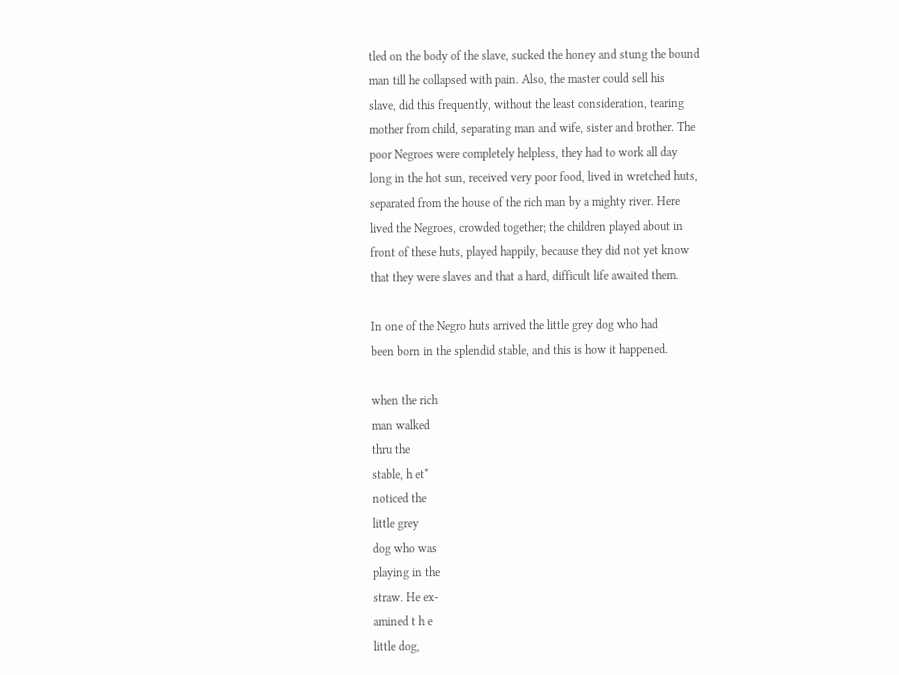tled on the body of the slave, sucked the honey and stung the bound
man till he collapsed with pain. Also, the master could sell his
slave, did this frequently, without the least consideration, tearing
mother from child, separating man and wife, sister and brother. The
poor Negroes were completely helpless, they had to work all day
long in the hot sun, received very poor food, lived in wretched huts,
separated from the house of the rich man by a mighty river. Here
lived the Negroes, crowded together; the children played about in
front of these huts, played happily, because they did not yet know
that they were slaves and that a hard, difficult life awaited them.

In one of the Negro huts arrived the little grey dog who had
been born in the splendid stable, and this is how it happened.

when the rich
man walked
thru the
stable, h et*
noticed the
little grey
dog who was
playing in the
straw. He ex-
amined t h e
little dog,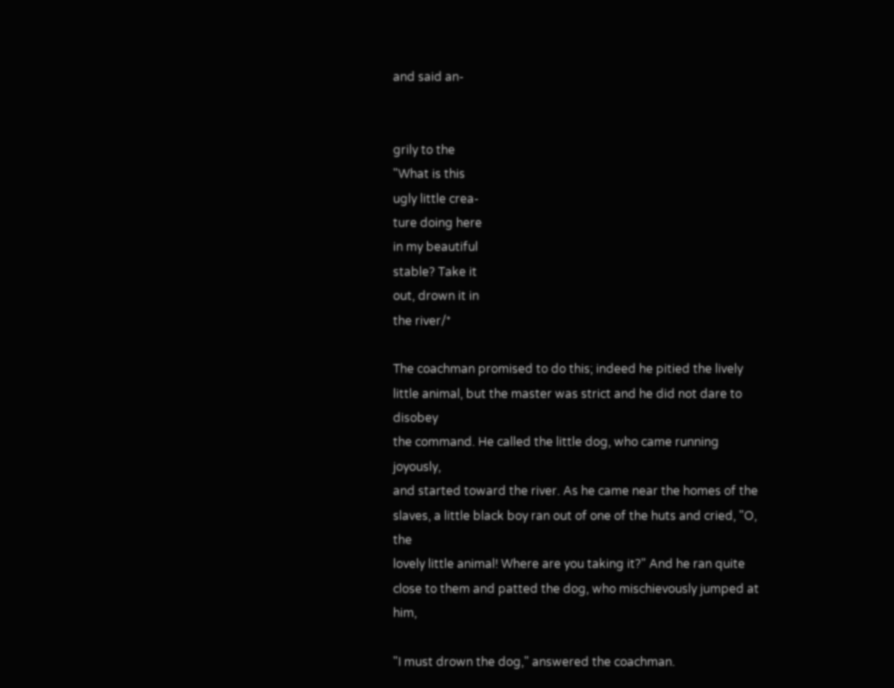and said an-


grily to the
"What is this
ugly little crea-
ture doing here
in my beautiful
stable? Take it
out, drown it in
the river/*

The coachman promised to do this; indeed he pitied the lively
little animal, but the master was strict and he did not dare to disobey
the command. He called the little dog, who came running joyously,
and started toward the river. As he came near the homes of the
slaves, a little black boy ran out of one of the huts and cried, "O, the
lovely little animal! Where are you taking it?" And he ran quite
close to them and patted the dog, who mischievously jumped at him,

"I must drown the dog," answered the coachman.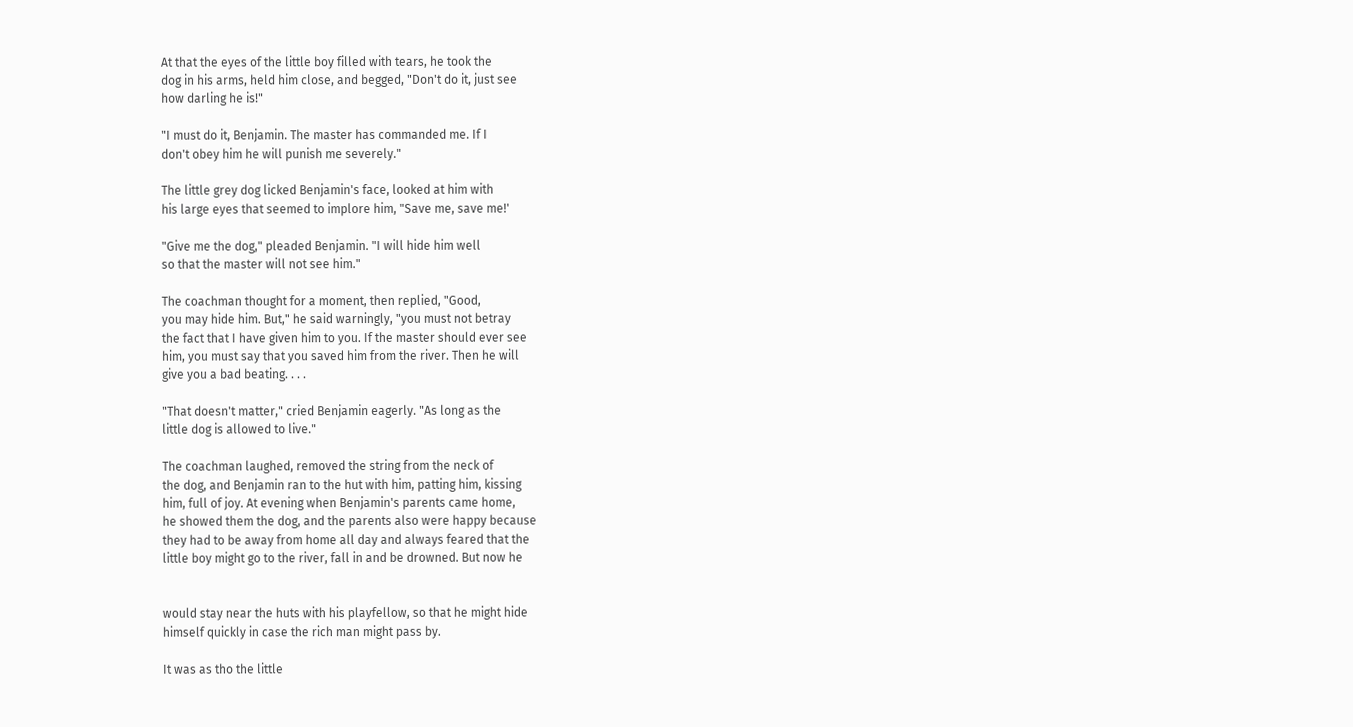At that the eyes of the little boy filled with tears, he took the
dog in his arms, held him close, and begged, "Don't do it, just see
how darling he is!"

"I must do it, Benjamin. The master has commanded me. If I
don't obey him he will punish me severely."

The little grey dog licked Benjamin's face, looked at him with
his large eyes that seemed to implore him, "Save me, save me!'

"Give me the dog," pleaded Benjamin. "I will hide him well
so that the master will not see him."

The coachman thought for a moment, then replied, "Good,
you may hide him. But," he said warningly, "you must not betray
the fact that I have given him to you. If the master should ever see
him, you must say that you saved him from the river. Then he will
give you a bad beating. . . .

"That doesn't matter," cried Benjamin eagerly. "As long as the
little dog is allowed to live."

The coachman laughed, removed the string from the neck of
the dog, and Benjamin ran to the hut with him, patting him, kissing
him, full of joy. At evening when Benjamin's parents came home,
he showed them the dog, and the parents also were happy because
they had to be away from home all day and always feared that the
little boy might go to the river, fall in and be drowned. But now he


would stay near the huts with his playfellow, so that he might hide
himself quickly in case the rich man might pass by.

It was as tho the little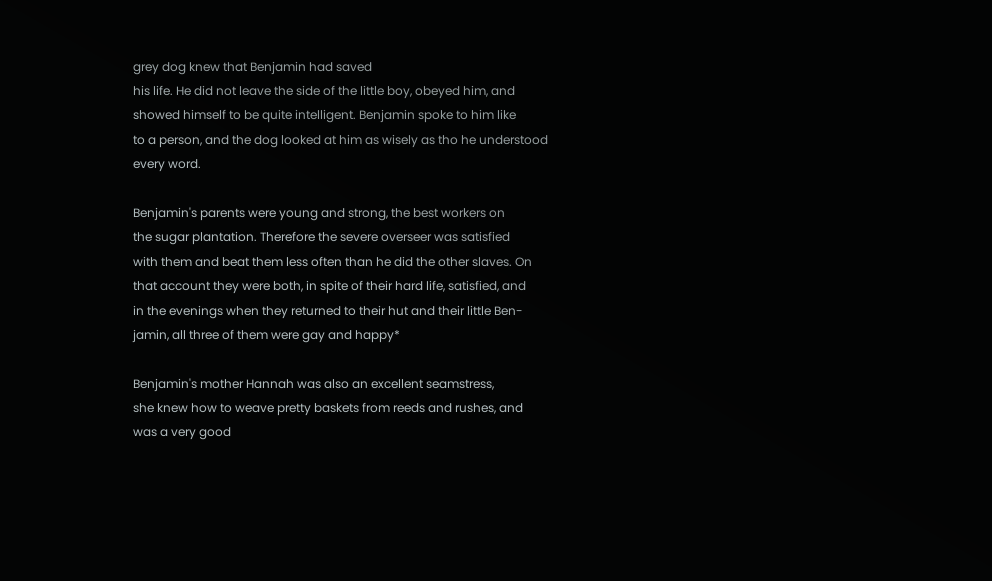grey dog knew that Benjamin had saved
his life. He did not leave the side of the little boy, obeyed him, and
showed himself to be quite intelligent. Benjamin spoke to him like
to a person, and the dog looked at him as wisely as tho he understood
every word.

Benjamin's parents were young and strong, the best workers on
the sugar plantation. Therefore the severe overseer was satisfied
with them and beat them less often than he did the other slaves. On
that account they were both, in spite of their hard life, satisfied, and
in the evenings when they returned to their hut and their little Ben-
jamin, all three of them were gay and happy*

Benjamin's mother Hannah was also an excellent seamstress,
she knew how to weave pretty baskets from reeds and rushes, and
was a very good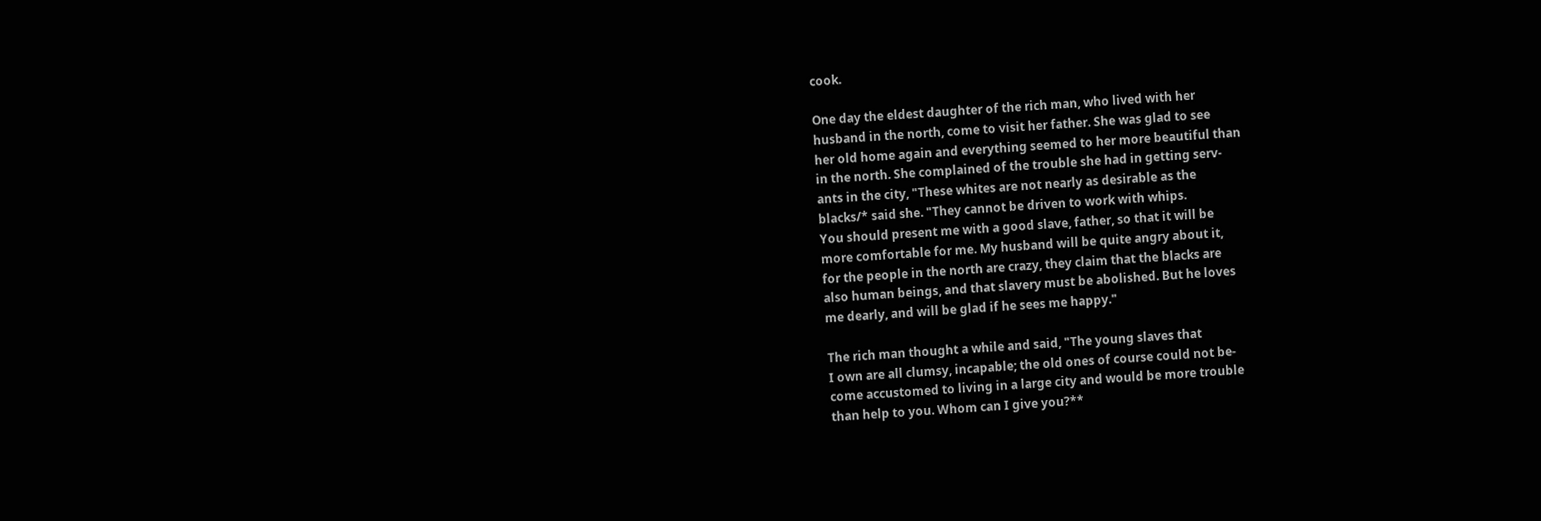cook.

One day the eldest daughter of the rich man, who lived with her
husband in the north, come to visit her father. She was glad to see
her old home again and everything seemed to her more beautiful than
in the north. She complained of the trouble she had in getting serv-
ants in the city, "These whites are not nearly as desirable as the
blacks/* said she. "They cannot be driven to work with whips.
You should present me with a good slave, father, so that it will be
more comfortable for me. My husband will be quite angry about it,
for the people in the north are crazy, they claim that the blacks are
also human beings, and that slavery must be abolished. But he loves
me dearly, and will be glad if he sees me happy."

The rich man thought a while and said, "The young slaves that
I own are all clumsy, incapable; the old ones of course could not be-
come accustomed to living in a large city and would be more trouble
than help to you. Whom can I give you?**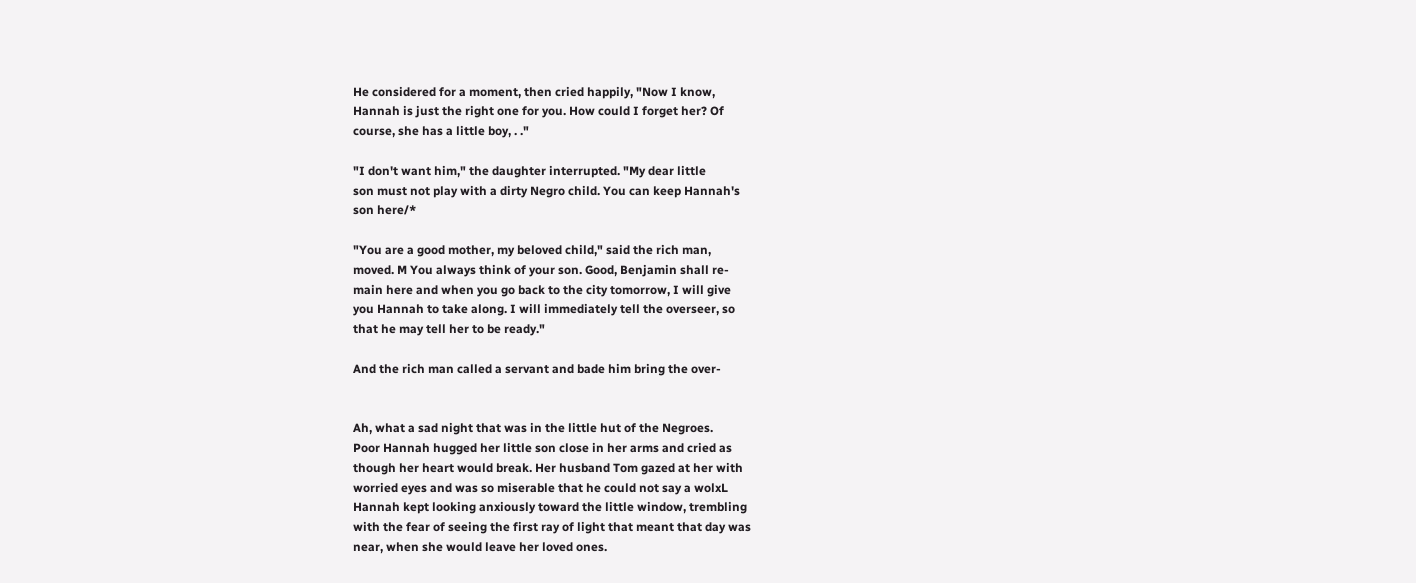He considered for a moment, then cried happily, "Now I know,
Hannah is just the right one for you. How could I forget her? Of
course, she has a little boy, . ."

"I don't want him," the daughter interrupted. "My dear little
son must not play with a dirty Negro child. You can keep Hannah's
son here/*

"You are a good mother, my beloved child," said the rich man,
moved. M You always think of your son. Good, Benjamin shall re-
main here and when you go back to the city tomorrow, I will give
you Hannah to take along. I will immediately tell the overseer, so
that he may tell her to be ready."

And the rich man called a servant and bade him bring the over-


Ah, what a sad night that was in the little hut of the Negroes.
Poor Hannah hugged her little son close in her arms and cried as
though her heart would break. Her husband Tom gazed at her with
worried eyes and was so miserable that he could not say a wolxL
Hannah kept looking anxiously toward the little window, trembling
with the fear of seeing the first ray of light that meant that day was
near, when she would leave her loved ones.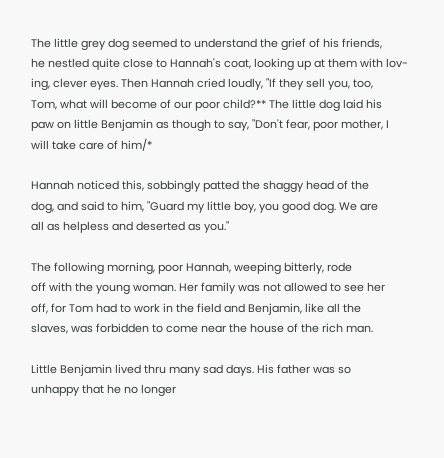The little grey dog seemed to understand the grief of his friends,
he nestled quite close to Hannah's coat, looking up at them with lov-
ing, clever eyes. Then Hannah cried loudly, "If they sell you, too,
Tom, what will become of our poor child?** The little dog laid his
paw on little Benjamin as though to say, "Don't fear, poor mother, I
will take care of him/*

Hannah noticed this, sobbingly patted the shaggy head of the
dog, and said to him, "Guard my little boy, you good dog. We are
all as helpless and deserted as you."

The following morning, poor Hannah, weeping bitterly, rode
off with the young woman. Her family was not allowed to see her
off, for Tom had to work in the field and Benjamin, like all the
slaves, was forbidden to come near the house of the rich man.

Little Benjamin lived thru many sad days. His father was so
unhappy that he no longer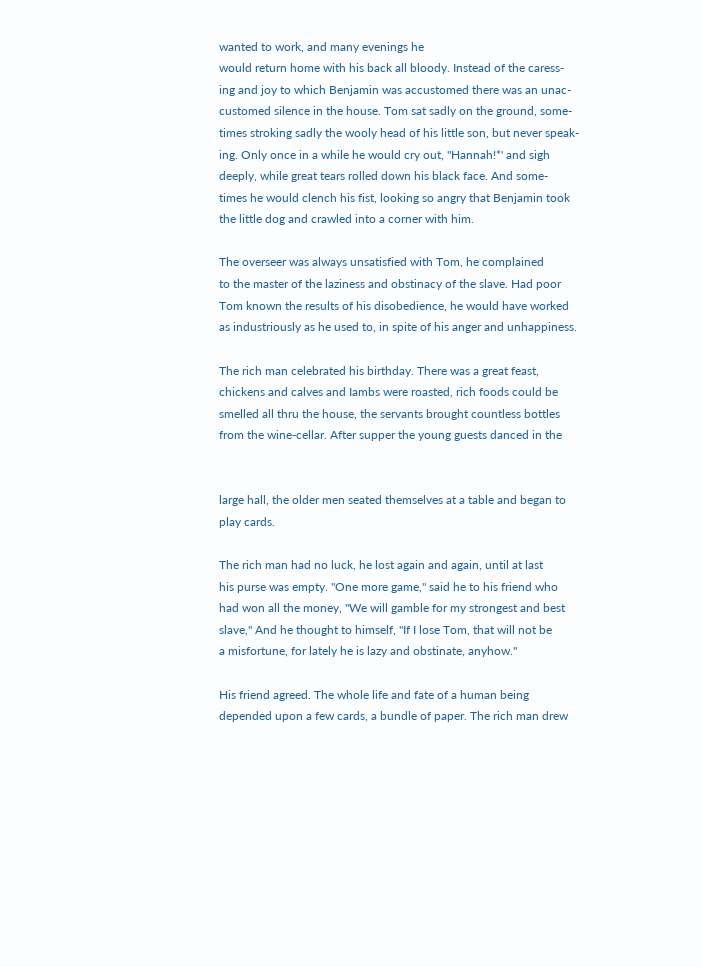wanted to work, and many evenings he
would return home with his back all bloody. Instead of the caress-
ing and joy to which Benjamin was accustomed there was an unac-
customed silence in the house. Tom sat sadly on the ground, some-
times stroking sadly the wooly head of his little son, but never speak-
ing. Only once in a while he would cry out, "Hannah!*' and sigh
deeply, while great tears rolled down his black face. And some-
times he would clench his fist, looking so angry that Benjamin took
the little dog and crawled into a corner with him.

The overseer was always unsatisfied with Tom, he complained
to the master of the laziness and obstinacy of the slave. Had poor
Tom known the results of his disobedience, he would have worked
as industriously as he used to, in spite of his anger and unhappiness.

The rich man celebrated his birthday. There was a great feast,
chickens and calves and Iambs were roasted, rich foods could be
smelled all thru the house, the servants brought countless bottles
from the wine-cellar. After supper the young guests danced in the


large hall, the older men seated themselves at a table and began to
play cards.

The rich man had no luck, he lost again and again, until at last
his purse was empty. "One more game," said he to his friend who
had won all the money, "We will gamble for my strongest and best
slave," And he thought to himself, "If I lose Tom, that will not be
a misfortune, for lately he is lazy and obstinate, anyhow."

His friend agreed. The whole life and fate of a human being
depended upon a few cards, a bundle of paper. The rich man drew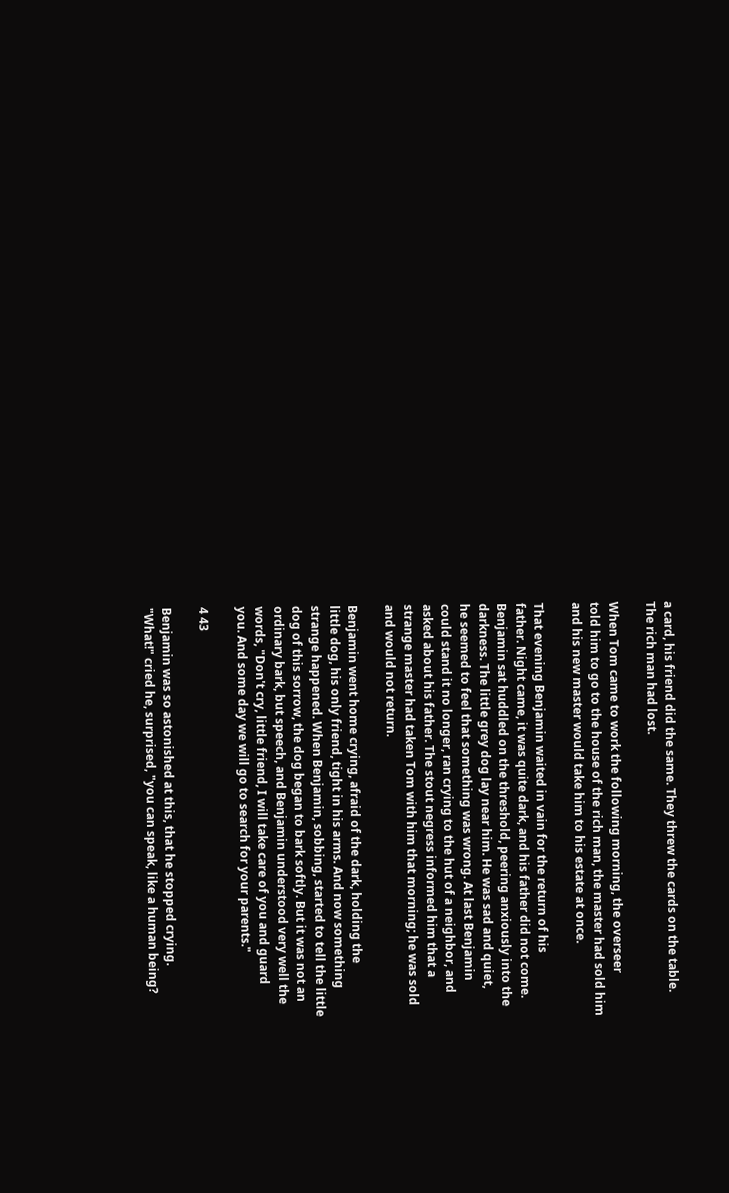a card, his friend did the same. They threw the cards on the table.
The rich man had lost.

When Tom came to work the following morning, the overseer
told him to go to the house of the rich man, the master had sold him
and his new master would take him to his estate at once.

That evening Benjamin waited in vain for the return of his
father. Night came, it was quite dark, and his father did not come.
Benjamin sat huddled on the threshold, peering anxiously into the
darkness. The little grey dog lay near him. He was sad and quiet,
he seemed to feel that something was wrong. At last Benjamin
could stand it no longer, ran crying to the hut of a neighbor, and
asked about his father. The stout negress informed him that a
strange master had taken Tom with him that morning; he was sold
and would not return.

Benjamin went home crying, afraid of the dark, holding the
little dog, his only friend, tight in his arms. And now something
strange happened. When Benjamin, sobbing, started to tell the little
dog of this sorrow, the dog began to bark softly. But it was not an
ordinary bark, but speech, and Benjamin understood very well the
words, "Don't cry, little friend, I will take care of you and guard
you. And some day we will go to search for your parents."

4 43

Benjamin was so astonished at this, that he stopped crying.
"What!" cried he, surprised, "you can speak, like a human being?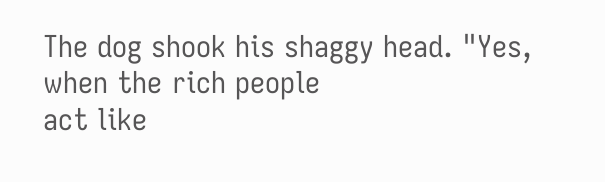The dog shook his shaggy head. "Yes, when the rich people
act like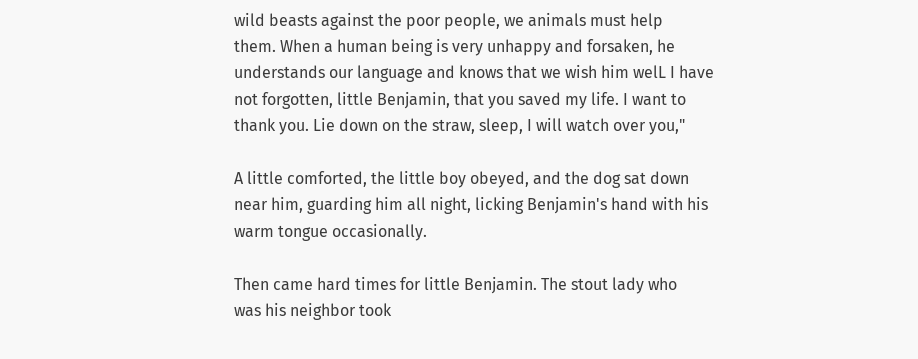wild beasts against the poor people, we animals must help
them. When a human being is very unhappy and forsaken, he
understands our language and knows that we wish him welL I have
not forgotten, little Benjamin, that you saved my life. I want to
thank you. Lie down on the straw, sleep, I will watch over you,"

A little comforted, the little boy obeyed, and the dog sat down
near him, guarding him all night, licking Benjamin's hand with his
warm tongue occasionally.

Then came hard times for little Benjamin. The stout lady who
was his neighbor took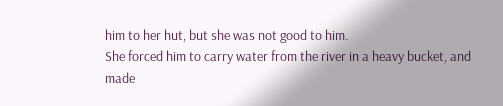him to her hut, but she was not good to him.
She forced him to carry water from the river in a heavy bucket, and
made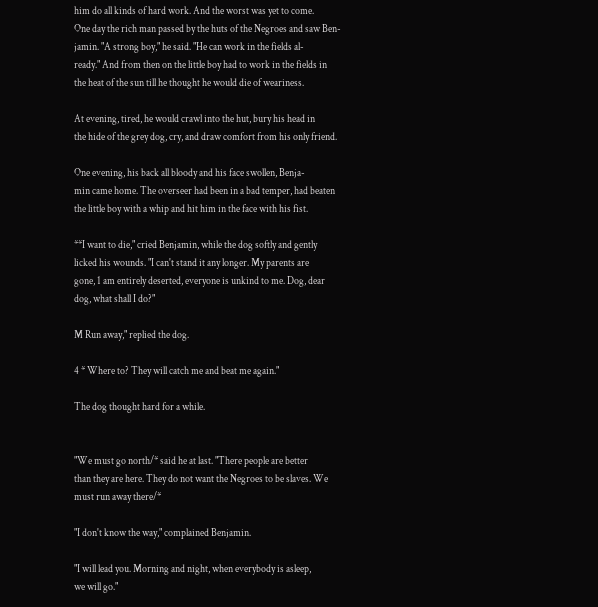him do all kinds of hard work. And the worst was yet to come.
One day the rich man passed by the huts of the Negroes and saw Ben-
jamin. "A strong boy," he said. "He can work in the fields al-
ready." And from then on the little boy had to work in the fields in
the heat of the sun till he thought he would die of weariness.

At evening, tired, he would crawl into the hut, bury his head in
the hide of the grey dog, cry, and draw comfort from his only friend.

One evening, his back all bloody and his face swollen, Benja-
min came home. The overseer had been in a bad temper, had beaten
the little boy with a whip and hit him in the face with his fist.

**I want to die," cried Benjamin, while the dog softly and gently
licked his wounds. "I can't stand it any longer. My parents are
gone, 1 am entirely deserted, everyone is unkind to me. Dog, dear
dog, what shall I do?"

M Run away," replied the dog.

4 * Where to? They will catch me and beat me again."

The dog thought hard for a while.


"We must go north/* said he at last. "There people are better
than they are here. They do not want the Negroes to be slaves. We
must run away there/*

"I don't know the way," complained Benjamin.

"I will lead you. Morning and night, when everybody is asleep,
we will go."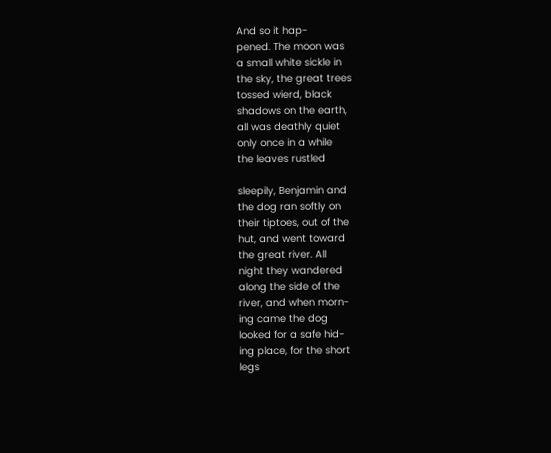And so it hap-
pened. The moon was
a small white sickle in
the sky, the great trees
tossed wierd, black
shadows on the earth,
all was deathly quiet
only once in a while
the leaves rustled

sleepily, Benjamin and
the dog ran softly on
their tiptoes, out of the
hut, and went toward
the great river. All
night they wandered
along the side of the
river, and when morn-
ing came the dog
looked for a safe hid-
ing place, for the short
legs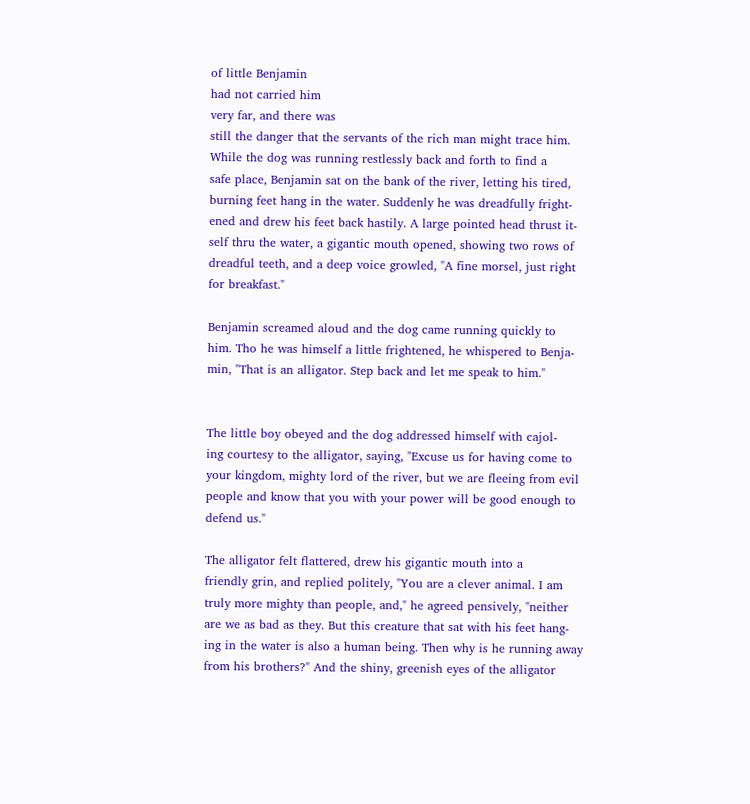of little Benjamin
had not carried him
very far, and there was
still the danger that the servants of the rich man might trace him.
While the dog was running restlessly back and forth to find a
safe place, Benjamin sat on the bank of the river, letting his tired,
burning feet hang in the water. Suddenly he was dreadfully fright-
ened and drew his feet back hastily. A large pointed head thrust it-
self thru the water, a gigantic mouth opened, showing two rows of
dreadful teeth, and a deep voice growled, "A fine morsel, just right
for breakfast."

Benjamin screamed aloud and the dog came running quickly to
him. Tho he was himself a little frightened, he whispered to Benja-
min, "That is an alligator. Step back and let me speak to him."


The little boy obeyed and the dog addressed himself with cajol-
ing courtesy to the alligator, saying, "Excuse us for having come to
your kingdom, mighty lord of the river, but we are fleeing from evil
people and know that you with your power will be good enough to
defend us."

The alligator felt flattered, drew his gigantic mouth into a
friendly grin, and replied politely, "You are a clever animal. I am
truly more mighty than people, and," he agreed pensively, "neither
are we as bad as they. But this creature that sat with his feet hang-
ing in the water is also a human being. Then why is he running away
from his brothers?" And the shiny, greenish eyes of the alligator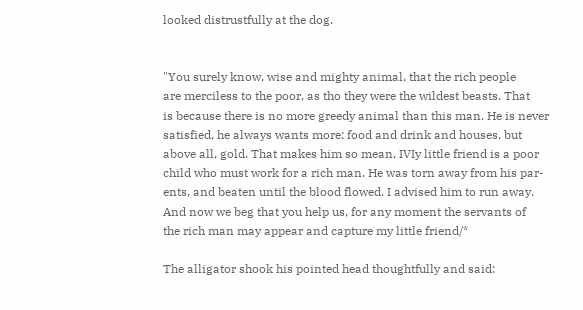looked distrustfully at the dog.


"You surely know, wise and mighty animal, that the rich people
are merciless to the poor, as tho they were the wildest beasts. That
is because there is no more greedy animal than this man. He is never
satisfied, he always wants more: food and drink and houses, but
above all, gold. That makes him so mean, IVIy little friend is a poor
child who must work for a rich man. He was torn away from his par-
ents, and beaten until the blood flowed. I advised him to run away.
And now we beg that you help us, for any moment the servants of
the rich man may appear and capture my little friend/*

The alligator shook his pointed head thoughtfully and said: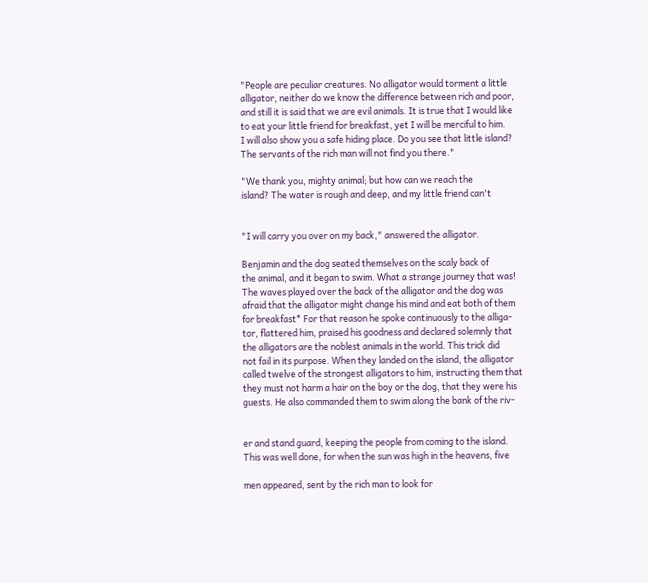"People are peculiar creatures. No alligator would torment a little
alligator, neither do we know the difference between rich and poor,
and still it is said that we are evil animals. It is true that I would like
to eat your little friend for breakfast, yet I will be merciful to him.
I will also show you a safe hiding place. Do you see that little island?
The servants of the rich man will not find you there."

"We thank you, mighty animal; but how can we reach the
island? The water is rough and deep, and my little friend can't


"I will carry you over on my back," answered the alligator.

Benjamin and the dog seated themselves on the scaly back of
the animal, and it began to swim. What a strange journey that was!
The waves played over the back of the alligator and the dog was
afraid that the alligator might change his mind and eat both of them
for breakfast* For that reason he spoke continuously to the alliga-
tor, flattered him, praised his goodness and declared solemnly that
the alligators are the noblest animals in the world. This trick did
not fail in its purpose. When they landed on the island, the alligator
called twelve of the strongest alligators to him, instructing them that
they must not harm a hair on the boy or the dog, that they were his
guests. He also commanded them to swim along the bank of the riv-


er and stand guard, keeping the people from coming to the island.
This was well done, for when the sun was high in the heavens, five

men appeared, sent by the rich man to look for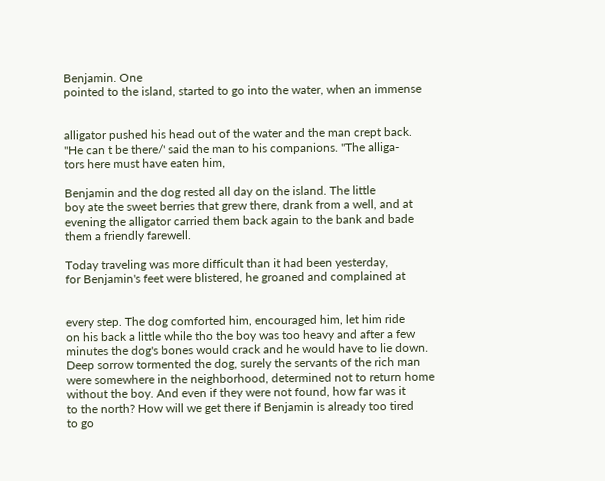Benjamin. One
pointed to the island, started to go into the water, when an immense


alligator pushed his head out of the water and the man crept back.
"He can t be there/' said the man to his companions. "The alliga-
tors here must have eaten him,

Benjamin and the dog rested all day on the island. The little
boy ate the sweet berries that grew there, drank from a well, and at
evening the alligator carried them back again to the bank and bade
them a friendly farewell.

Today traveling was more difficult than it had been yesterday,
for Benjamin's feet were blistered, he groaned and complained at


every step. The dog comforted him, encouraged him, let him ride
on his back a little while tho the boy was too heavy and after a few
minutes the dog's bones would crack and he would have to lie down.
Deep sorrow tormented the dog, surely the servants of the rich man
were somewhere in the neighborhood, determined not to return home
without the boy. And even if they were not found, how far was it
to the north? How will we get there if Benjamin is already too tired
to go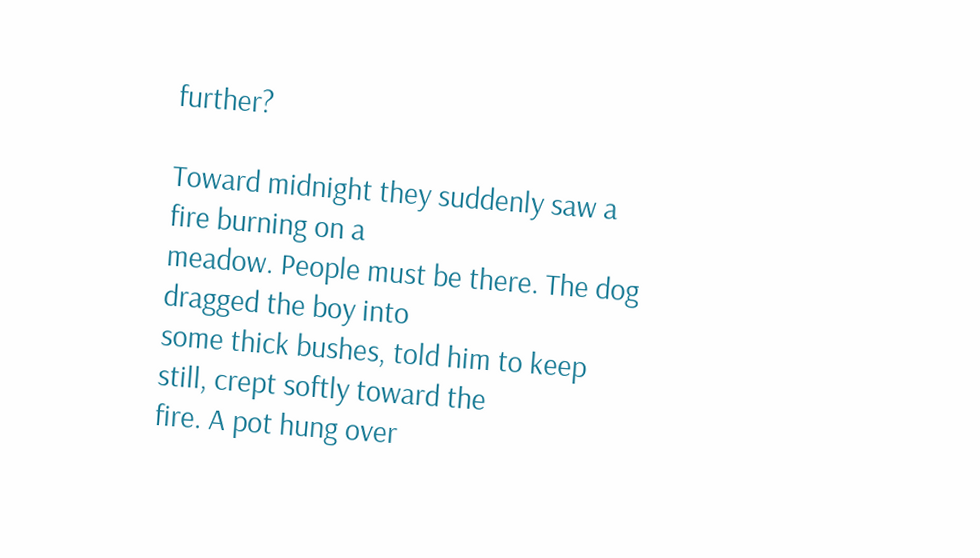further?

Toward midnight they suddenly saw a fire burning on a
meadow. People must be there. The dog dragged the boy into
some thick bushes, told him to keep still, crept softly toward the
fire. A pot hung over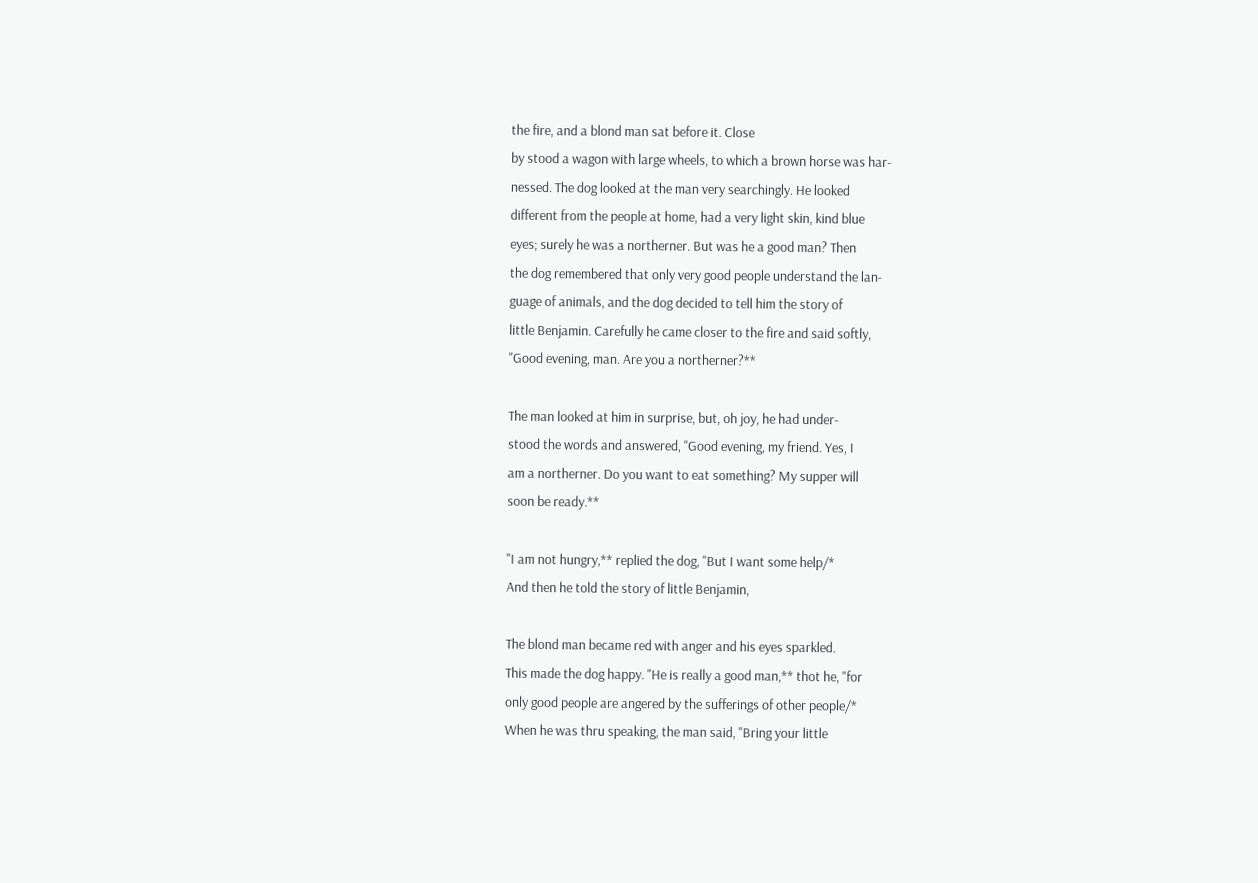the fire, and a blond man sat before it. Close
by stood a wagon with large wheels, to which a brown horse was har-
nessed. The dog looked at the man very searchingly. He looked
different from the people at home, had a very light skin, kind blue
eyes; surely he was a northerner. But was he a good man? Then
the dog remembered that only very good people understand the lan-
guage of animals, and the dog decided to tell him the story of
little Benjamin. Carefully he came closer to the fire and said softly,
"Good evening, man. Are you a northerner?**

The man looked at him in surprise, but, oh joy, he had under-
stood the words and answered, "Good evening, my friend. Yes, I
am a northerner. Do you want to eat something? My supper will
soon be ready.**

"I am not hungry,** replied the dog, "But I want some help/*
And then he told the story of little Benjamin,

The blond man became red with anger and his eyes sparkled.
This made the dog happy. "He is really a good man,** thot he, "for
only good people are angered by the sufferings of other people/*
When he was thru speaking, the man said, "Bring your little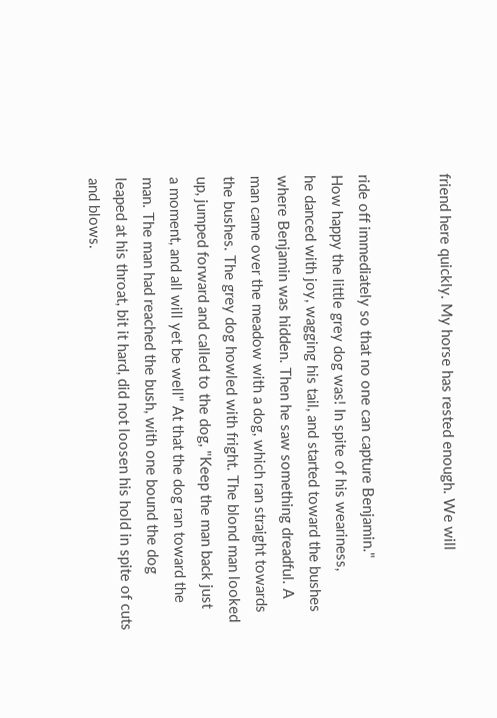friend here quickly. My horse has rested enough. We will


ride off immediately so that no one can capture Benjamin."
How happy the little grey dog was! In spite of his weariness,
he danced with joy, wagging his tail, and started toward the bushes
where Benjamin was hidden. Then he saw something dreadful. A
man came over the meadow with a dog, which ran straight towards
the bushes. The grey dog howled with fright. The blond man looked
up, jumped forward and called to the dog, "Keep the man back just
a moment, and all will yet be well" At that the dog ran toward the
man. The man had reached the bush, with one bound the dog
leaped at his throat, bit it hard, did not loosen his hold in spite of cuts
and blows.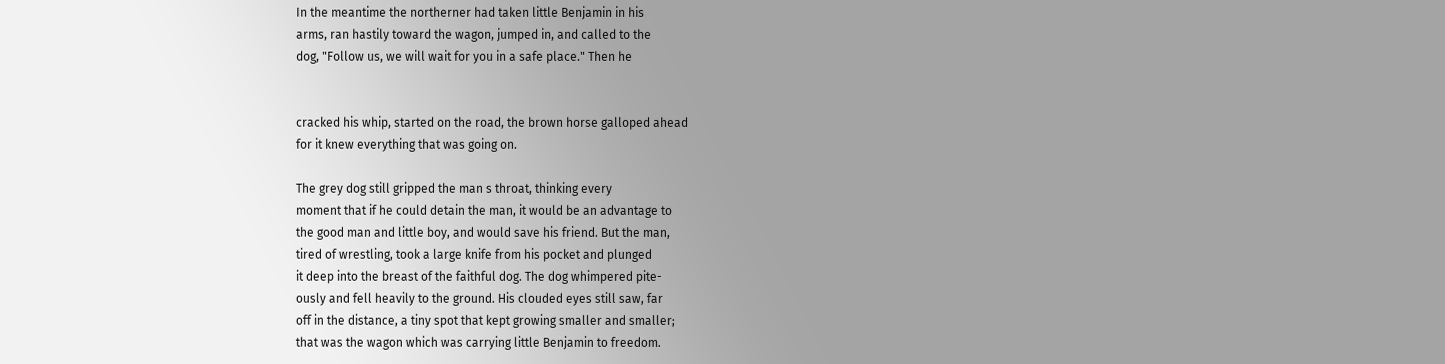In the meantime the northerner had taken little Benjamin in his
arms, ran hastily toward the wagon, jumped in, and called to the
dog, "Follow us, we will wait for you in a safe place." Then he


cracked his whip, started on the road, the brown horse galloped ahead
for it knew everything that was going on.

The grey dog still gripped the man s throat, thinking every
moment that if he could detain the man, it would be an advantage to
the good man and little boy, and would save his friend. But the man,
tired of wrestling, took a large knife from his pocket and plunged
it deep into the breast of the faithful dog. The dog whimpered pite-
ously and fell heavily to the ground. His clouded eyes still saw, far
off in the distance, a tiny spot that kept growing smaller and smaller;
that was the wagon which was carrying little Benjamin to freedom.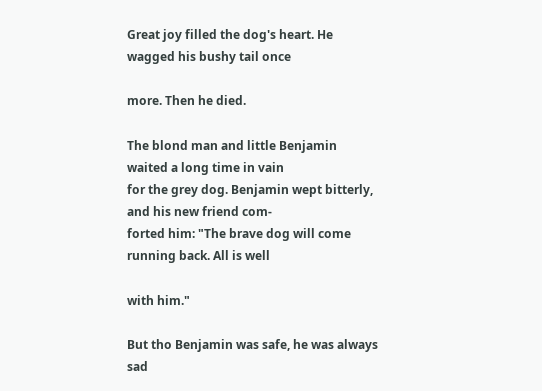Great joy filled the dog's heart. He wagged his bushy tail once

more. Then he died.

The blond man and little Benjamin waited a long time in vain
for the grey dog. Benjamin wept bitterly, and his new friend com-
forted him: "The brave dog will come running back. All is well

with him."

But tho Benjamin was safe, he was always sad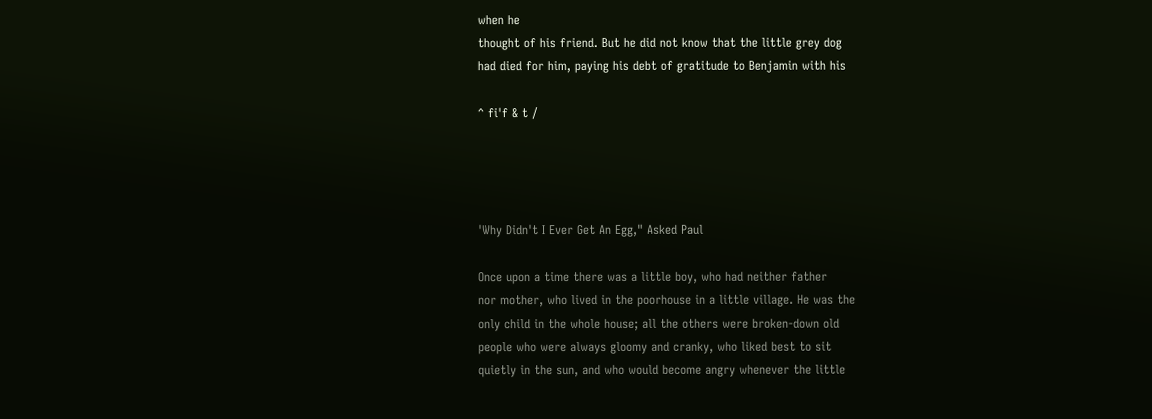when he
thought of his friend. But he did not know that the little grey dog
had died for him, paying his debt of gratitude to Benjamin with his

^ fi'f & t /




'Why Didn't I Ever Get An Egg," Asked Paul

Once upon a time there was a little boy, who had neither father
nor mother, who lived in the poorhouse in a little village. He was the
only child in the whole house; all the others were broken-down old
people who were always gloomy and cranky, who liked best to sit
quietly in the sun, and who would become angry whenever the little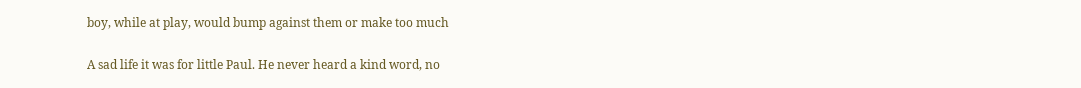boy, while at play, would bump against them or make too much

A sad life it was for little Paul. He never heard a kind word, no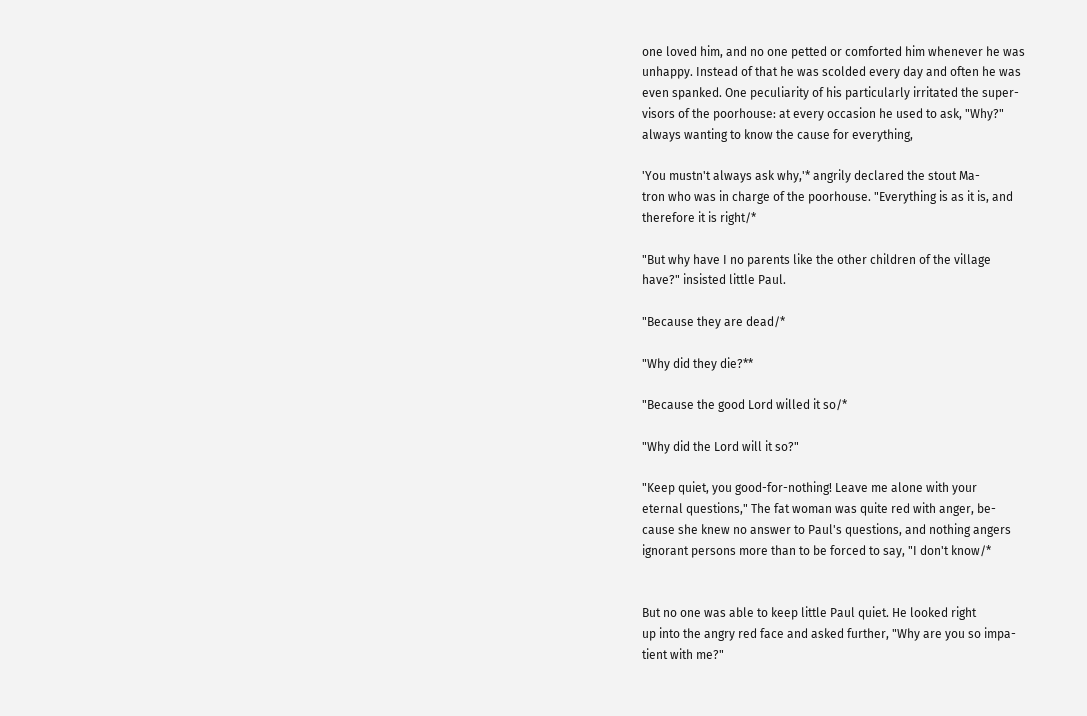one loved him, and no one petted or comforted him whenever he was
unhappy. Instead of that he was scolded every day and often he was
even spanked. One peculiarity of his particularly irritated the super-
visors of the poorhouse: at every occasion he used to ask, "Why?"
always wanting to know the cause for everything,

'You mustn't always ask why,'* angrily declared the stout Ma-
tron who was in charge of the poorhouse. "Everything is as it is, and
therefore it is right/*

"But why have I no parents like the other children of the village
have?" insisted little Paul.

"Because they are dead/*

"Why did they die?**

"Because the good Lord willed it so/*

"Why did the Lord will it so?"

"Keep quiet, you good-for-nothing! Leave me alone with your
eternal questions," The fat woman was quite red with anger, be-
cause she knew no answer to Paul's questions, and nothing angers
ignorant persons more than to be forced to say, "I don't know/*


But no one was able to keep little Paul quiet. He looked right
up into the angry red face and asked further, "Why are you so impa-
tient with me?"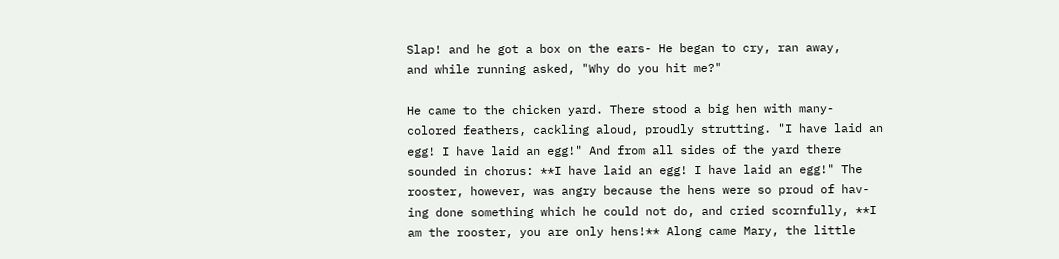Slap! and he got a box on the ears- He began to cry, ran away,
and while running asked, "Why do you hit me?"

He came to the chicken yard. There stood a big hen with many-
colored feathers, cackling aloud, proudly strutting. "I have laid an
egg! I have laid an egg!" And from all sides of the yard there
sounded in chorus: **I have laid an egg! I have laid an egg!" The
rooster, however, was angry because the hens were so proud of hav-
ing done something which he could not do, and cried scornfully, **I
am the rooster, you are only hens!** Along came Mary, the little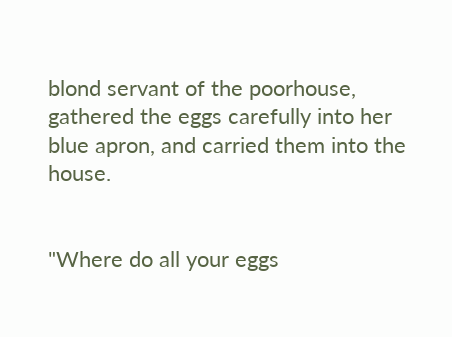blond servant of the poorhouse, gathered the eggs carefully into her
blue apron, and carried them into the house.


"Where do all your eggs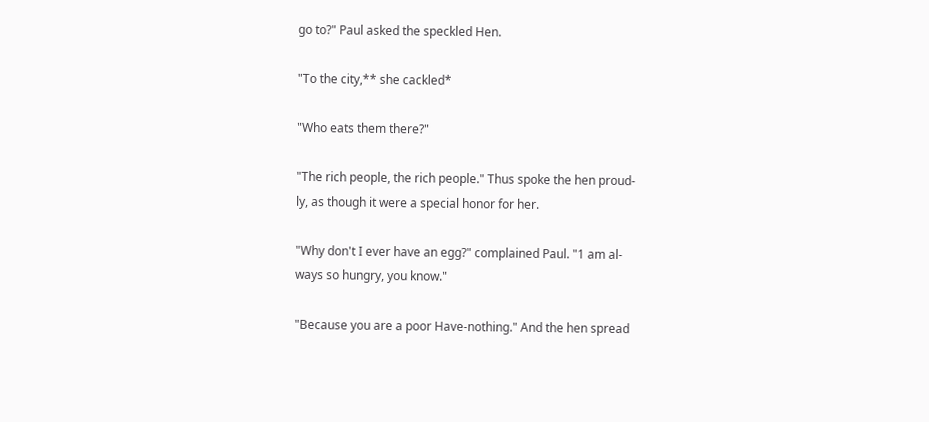go to?" Paul asked the speckled Hen.

"To the city,** she cackled*

"Who eats them there?"

"The rich people, the rich people." Thus spoke the hen proud-
ly, as though it were a special honor for her.

"Why don't I ever have an egg?" complained Paul. "1 am al-
ways so hungry, you know."

"Because you are a poor Have-nothing." And the hen spread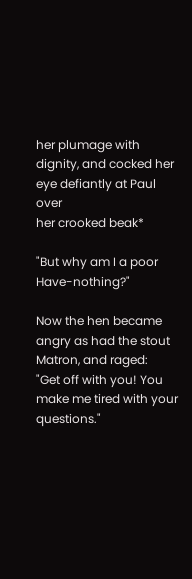her plumage with dignity, and cocked her eye defiantly at Paul over
her crooked beak*

"But why am I a poor Have-nothing?"

Now the hen became angry as had the stout Matron, and raged:
"Get off with you! You make me tired with your questions."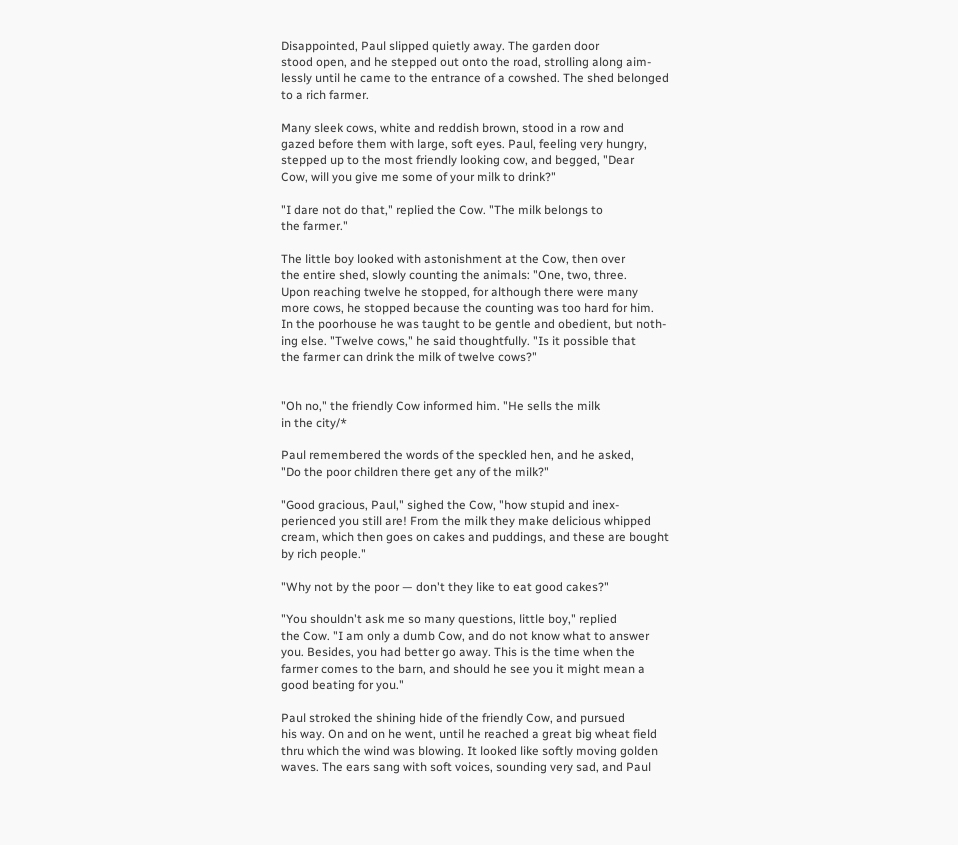Disappointed, Paul slipped quietly away. The garden door
stood open, and he stepped out onto the road, strolling along aim-
lessly until he came to the entrance of a cowshed. The shed belonged
to a rich farmer.

Many sleek cows, white and reddish brown, stood in a row and
gazed before them with large, soft eyes. Paul, feeling very hungry,
stepped up to the most friendly looking cow, and begged, "Dear
Cow, will you give me some of your milk to drink?"

"I dare not do that," replied the Cow. "The milk belongs to
the farmer."

The little boy looked with astonishment at the Cow, then over
the entire shed, slowly counting the animals: "One, two, three.
Upon reaching twelve he stopped, for although there were many
more cows, he stopped because the counting was too hard for him.
In the poorhouse he was taught to be gentle and obedient, but noth-
ing else. "Twelve cows," he said thoughtfully. "Is it possible that
the farmer can drink the milk of twelve cows?"


"Oh no," the friendly Cow informed him. "He sells the milk
in the city/*

Paul remembered the words of the speckled hen, and he asked,
"Do the poor children there get any of the milk?"

"Good gracious, Paul," sighed the Cow, "how stupid and inex-
perienced you still are! From the milk they make delicious whipped
cream, which then goes on cakes and puddings, and these are bought
by rich people."

"Why not by the poor — don't they like to eat good cakes?"

"You shouldn't ask me so many questions, little boy," replied
the Cow. "I am only a dumb Cow, and do not know what to answer
you. Besides, you had better go away. This is the time when the
farmer comes to the barn, and should he see you it might mean a
good beating for you."

Paul stroked the shining hide of the friendly Cow, and pursued
his way. On and on he went, until he reached a great big wheat field
thru which the wind was blowing. It looked like softly moving golden
waves. The ears sang with soft voices, sounding very sad, and Paul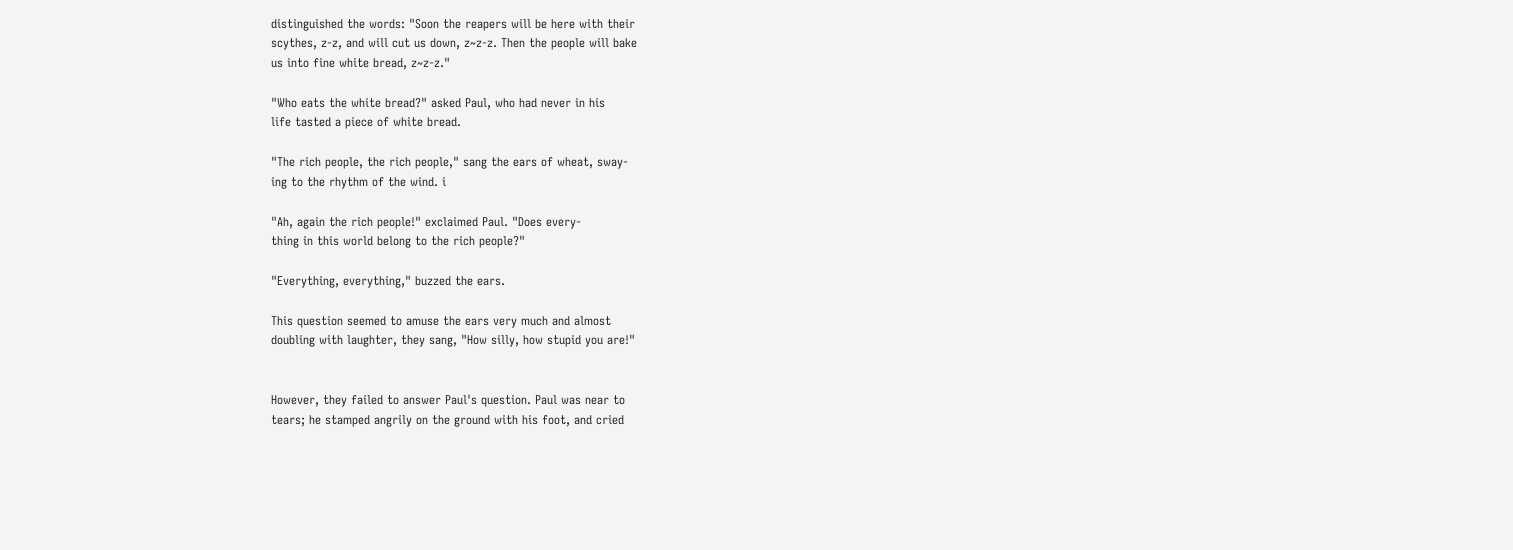distinguished the words: "Soon the reapers will be here with their
scythes, z-z, and will cut us down, z~z-z. Then the people will bake
us into fine white bread, z~z-z."

"Who eats the white bread?" asked Paul, who had never in his
life tasted a piece of white bread.

"The rich people, the rich people," sang the ears of wheat, sway-
ing to the rhythm of the wind. i

"Ah, again the rich people!" exclaimed Paul. "Does every-
thing in this world belong to the rich people?"

"Everything, everything," buzzed the ears.

This question seemed to amuse the ears very much and almost
doubling with laughter, they sang, "How silly, how stupid you are!"


However, they failed to answer Paul's question. Paul was near to
tears; he stamped angrily on the ground with his foot, and cried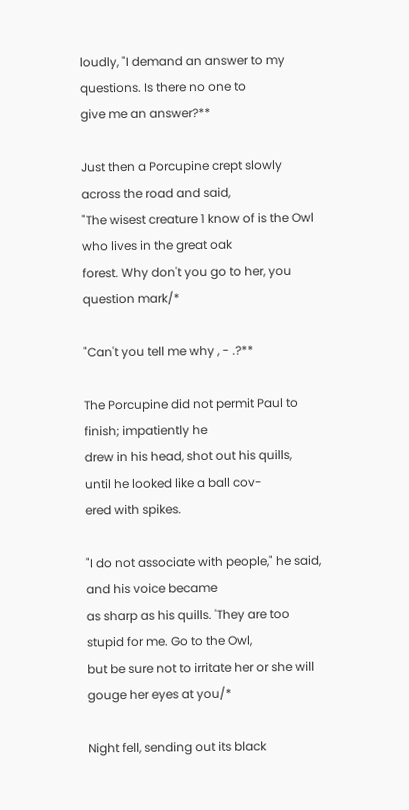loudly, "I demand an answer to my questions. Is there no one to
give me an answer?**

Just then a Porcupine crept slowly across the road and said,
"The wisest creature 1 know of is the Owl who lives in the great oak
forest. Why don't you go to her, you question mark/*

"Can't you tell me why , - .?**

The Porcupine did not permit Paul to finish; impatiently he
drew in his head, shot out his quills, until he looked like a ball cov-
ered with spikes.

"I do not associate with people," he said, and his voice became
as sharp as his quills. 'They are too stupid for me. Go to the Owl,
but be sure not to irritate her or she will gouge her eyes at you/*

Night fell, sending out its black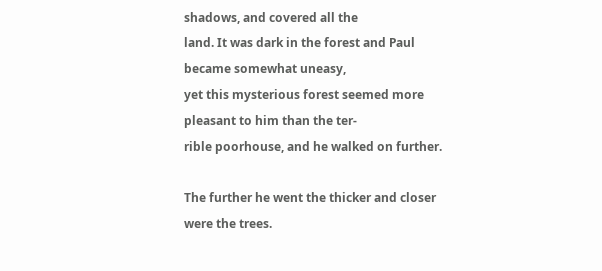shadows, and covered all the
land. It was dark in the forest and Paul became somewhat uneasy,
yet this mysterious forest seemed more pleasant to him than the ter-
rible poorhouse, and he walked on further.

The further he went the thicker and closer were the trees.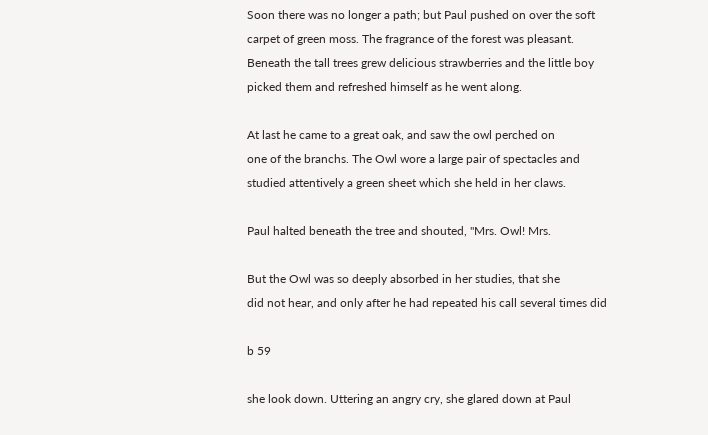Soon there was no longer a path; but Paul pushed on over the soft
carpet of green moss. The fragrance of the forest was pleasant.
Beneath the tall trees grew delicious strawberries and the little boy
picked them and refreshed himself as he went along.

At last he came to a great oak, and saw the owl perched on
one of the branchs. The Owl wore a large pair of spectacles and
studied attentively a green sheet which she held in her claws.

Paul halted beneath the tree and shouted, "Mrs. Owl! Mrs.

But the Owl was so deeply absorbed in her studies, that she
did not hear, and only after he had repeated his call several times did

b 59

she look down. Uttering an angry cry, she glared down at Paul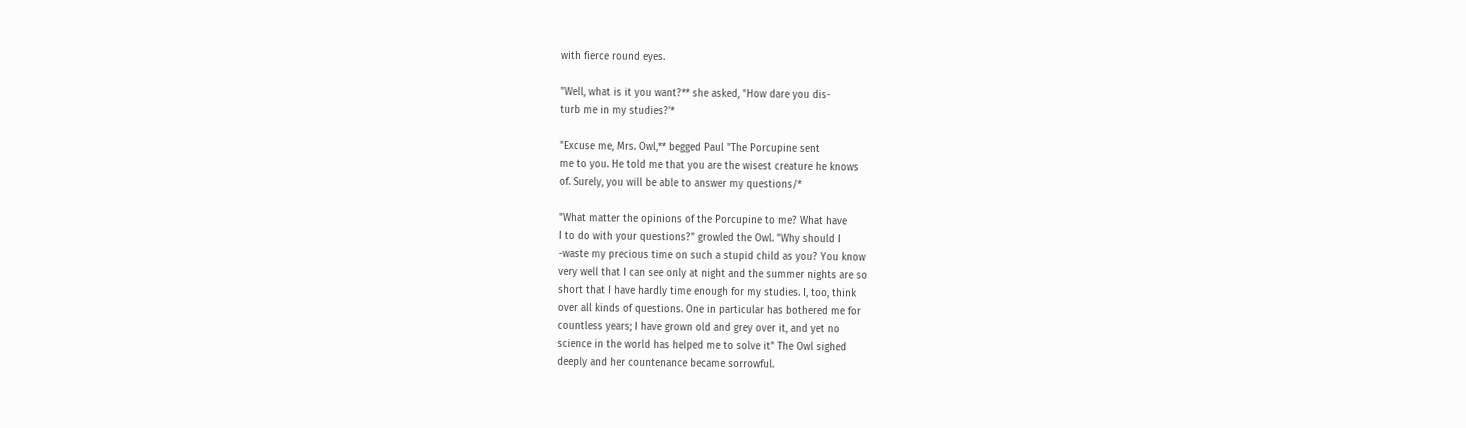with fierce round eyes.

"Well, what is it you want?** she asked, "How dare you dis-
turb me in my studies?'*

"Excuse me, Mrs. Owl,** begged Paul "The Porcupine sent
me to you. He told me that you are the wisest creature he knows
of. Surely, you will be able to answer my questions/*

"What matter the opinions of the Porcupine to me? What have
I to do with your questions?" growled the Owl. "Why should I
-waste my precious time on such a stupid child as you? You know
very well that I can see only at night and the summer nights are so
short that I have hardly time enough for my studies. I, too, think
over all kinds of questions. One in particular has bothered me for
countless years; I have grown old and grey over it, and yet no
science in the world has helped me to solve it" The Owl sighed
deeply and her countenance became sorrowful.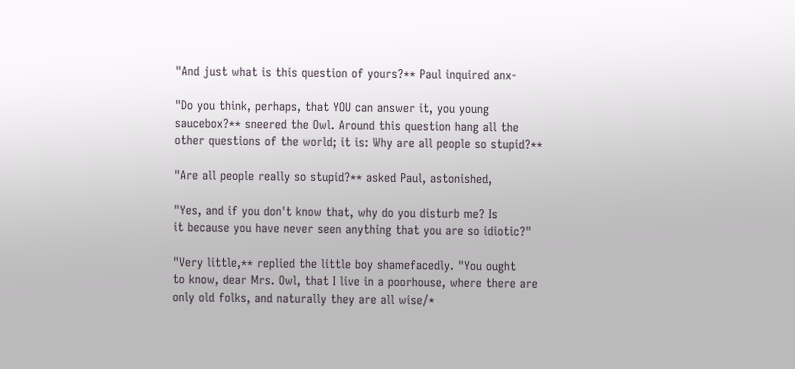"And just what is this question of yours?** Paul inquired anx-

"Do you think, perhaps, that YOU can answer it, you young
saucebox?** sneered the Owl. Around this question hang all the
other questions of the world; it is: Why are all people so stupid?**

"Are all people really so stupid?** asked Paul, astonished,

"Yes, and if you don't know that, why do you disturb me? Is
it because you have never seen anything that you are so idiotic?"

"Very little,** replied the little boy shamefacedly. "You ought
to know, dear Mrs. Owl, that I live in a poorhouse, where there are
only old folks, and naturally they are all wise/*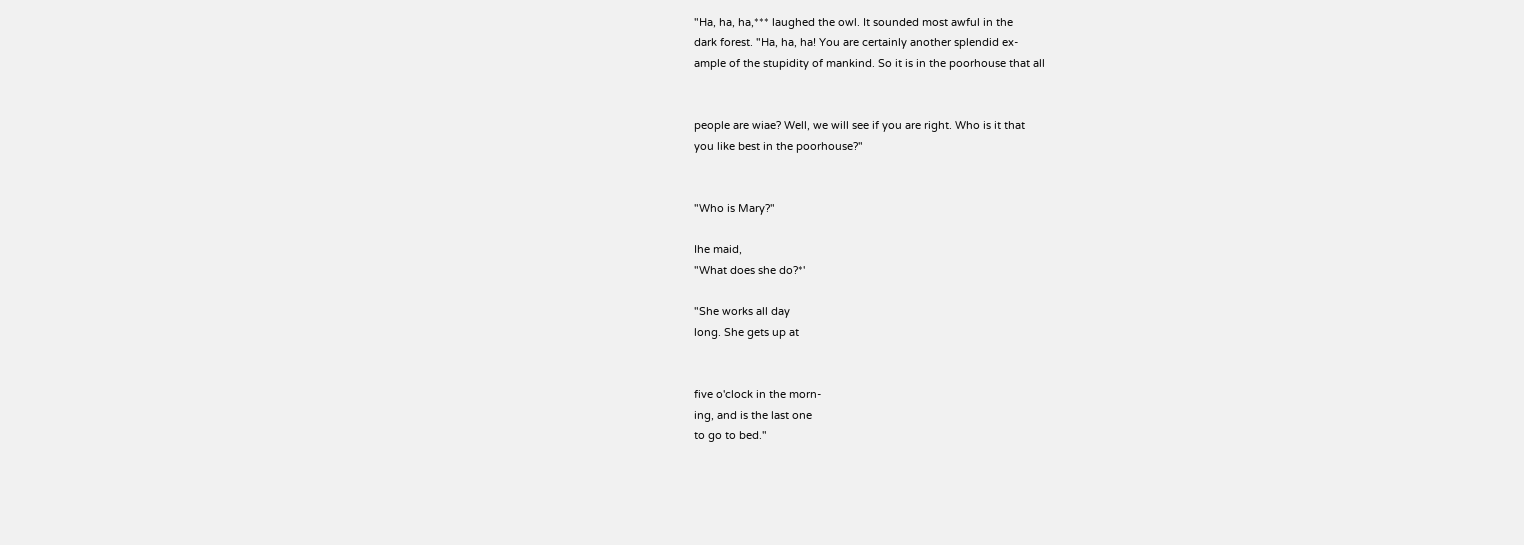"Ha, ha, ha,*** laughed the owl. It sounded most awful in the
dark forest. "Ha, ha, ha! You are certainly another splendid ex-
ample of the stupidity of mankind. So it is in the poorhouse that all


people are wiae? Well, we will see if you are right. Who is it that
you like best in the poorhouse?"


"Who is Mary?"

Ihe maid,
"What does she do?*'

"She works all day
long. She gets up at


five o'clock in the morn-
ing, and is the last one
to go to bed."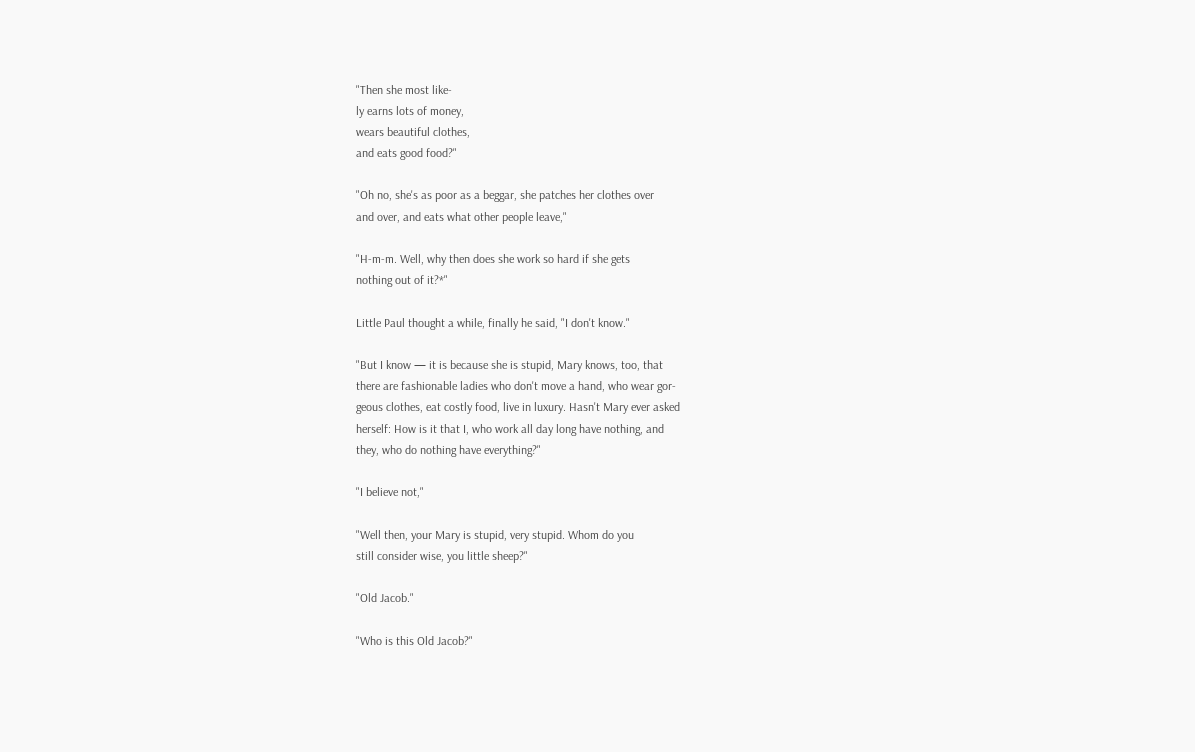"Then she most like-
ly earns lots of money,
wears beautiful clothes,
and eats good food?"

"Oh no, she's as poor as a beggar, she patches her clothes over
and over, and eats what other people leave,"

"H-m-m. Well, why then does she work so hard if she gets
nothing out of it?*"

Little Paul thought a while, finally he said, "I don't know."

"But I know — it is because she is stupid, Mary knows, too, that
there are fashionable ladies who don't move a hand, who wear gor-
geous clothes, eat costly food, live in luxury. Hasn't Mary ever asked
herself: How is it that I, who work all day long have nothing, and
they, who do nothing have everything?"

"I believe not,"

"Well then, your Mary is stupid, very stupid. Whom do you
still consider wise, you little sheep?"

"Old Jacob."

"Who is this Old Jacob?"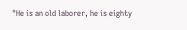"He is an old laborer, he is eighty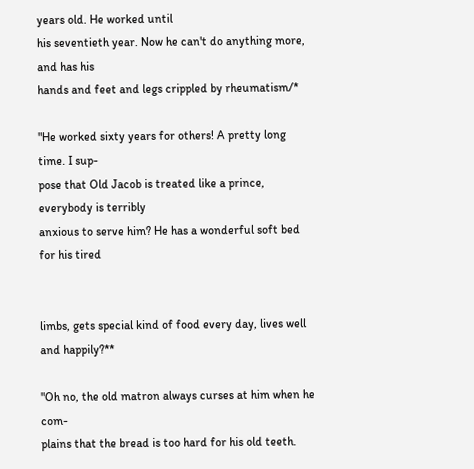years old. He worked until
his seventieth year. Now he can't do anything more, and has his
hands and feet and legs crippled by rheumatism/*

"He worked sixty years for others! A pretty long time. I sup-
pose that Old Jacob is treated like a prince, everybody is terribly
anxious to serve him? He has a wonderful soft bed for his tired


limbs, gets special kind of food every day, lives well and happily?**

"Oh no, the old matron always curses at him when he com-
plains that the bread is too hard for his old teeth.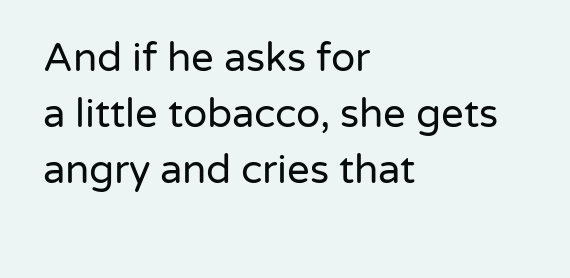And if he asks for
a little tobacco, she gets angry and cries that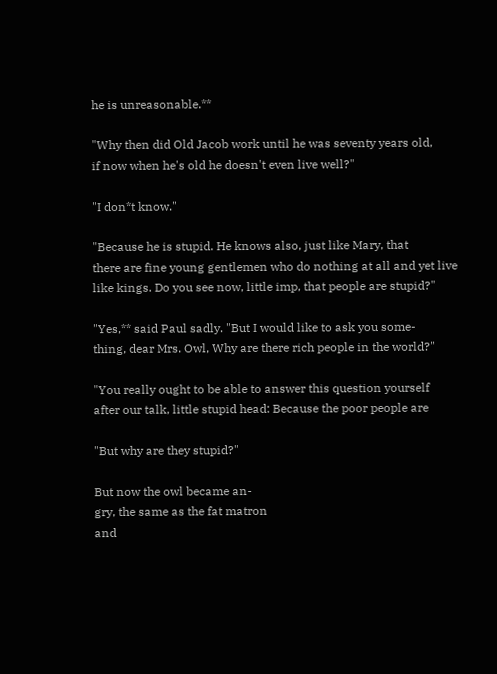he is unreasonable.**

"Why then did Old Jacob work until he was seventy years old,
if now when he's old he doesn't even live well?"

"I don*t know."

"Because he is stupid. He knows also, just like Mary, that
there are fine young gentlemen who do nothing at all and yet live
like kings. Do you see now, little imp, that people are stupid?"

"Yes,** said Paul sadly. "But I would like to ask you some-
thing, dear Mrs. Owl, Why are there rich people in the world?"

"You really ought to be able to answer this question yourself
after our talk, little stupid head: Because the poor people are

"But why are they stupid?"

But now the owl became an-
gry, the same as the fat matron
and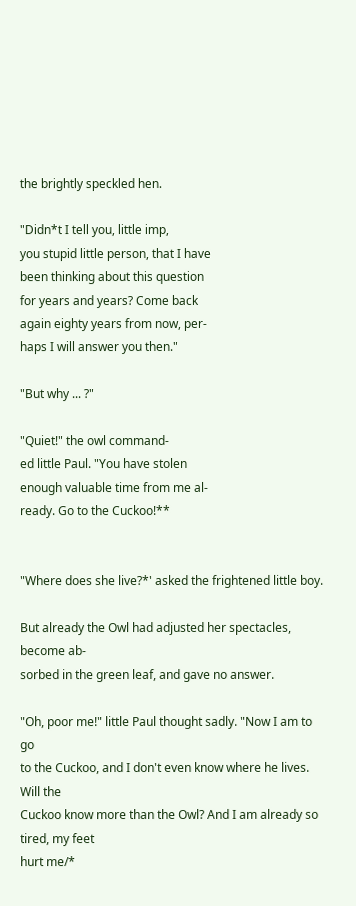the brightly speckled hen.

"Didn*t I tell you, little imp,
you stupid little person, that I have
been thinking about this question
for years and years? Come back
again eighty years from now, per-
haps I will answer you then."

"But why ... ?"

"Quiet!" the owl command-
ed little Paul. "You have stolen
enough valuable time from me al-
ready. Go to the Cuckoo!**


"Where does she live?*' asked the frightened little boy.

But already the Owl had adjusted her spectacles, become ab-
sorbed in the green leaf, and gave no answer.

"Oh, poor me!" little Paul thought sadly. "Now I am to go
to the Cuckoo, and I don't even know where he lives. Will the
Cuckoo know more than the Owl? And I am already so tired, my feet
hurt me/*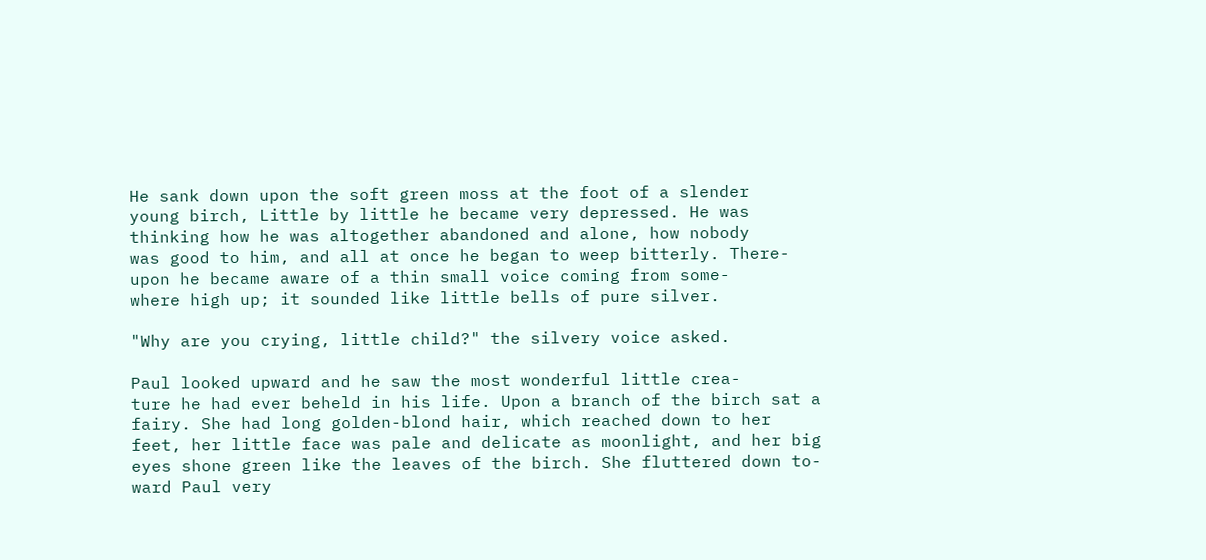He sank down upon the soft green moss at the foot of a slender
young birch, Little by little he became very depressed. He was
thinking how he was altogether abandoned and alone, how nobody
was good to him, and all at once he began to weep bitterly. There-
upon he became aware of a thin small voice coming from some-
where high up; it sounded like little bells of pure silver.

"Why are you crying, little child?" the silvery voice asked.

Paul looked upward and he saw the most wonderful little crea-
ture he had ever beheld in his life. Upon a branch of the birch sat a
fairy. She had long golden-blond hair, which reached down to her
feet, her little face was pale and delicate as moonlight, and her big
eyes shone green like the leaves of the birch. She fluttered down to-
ward Paul very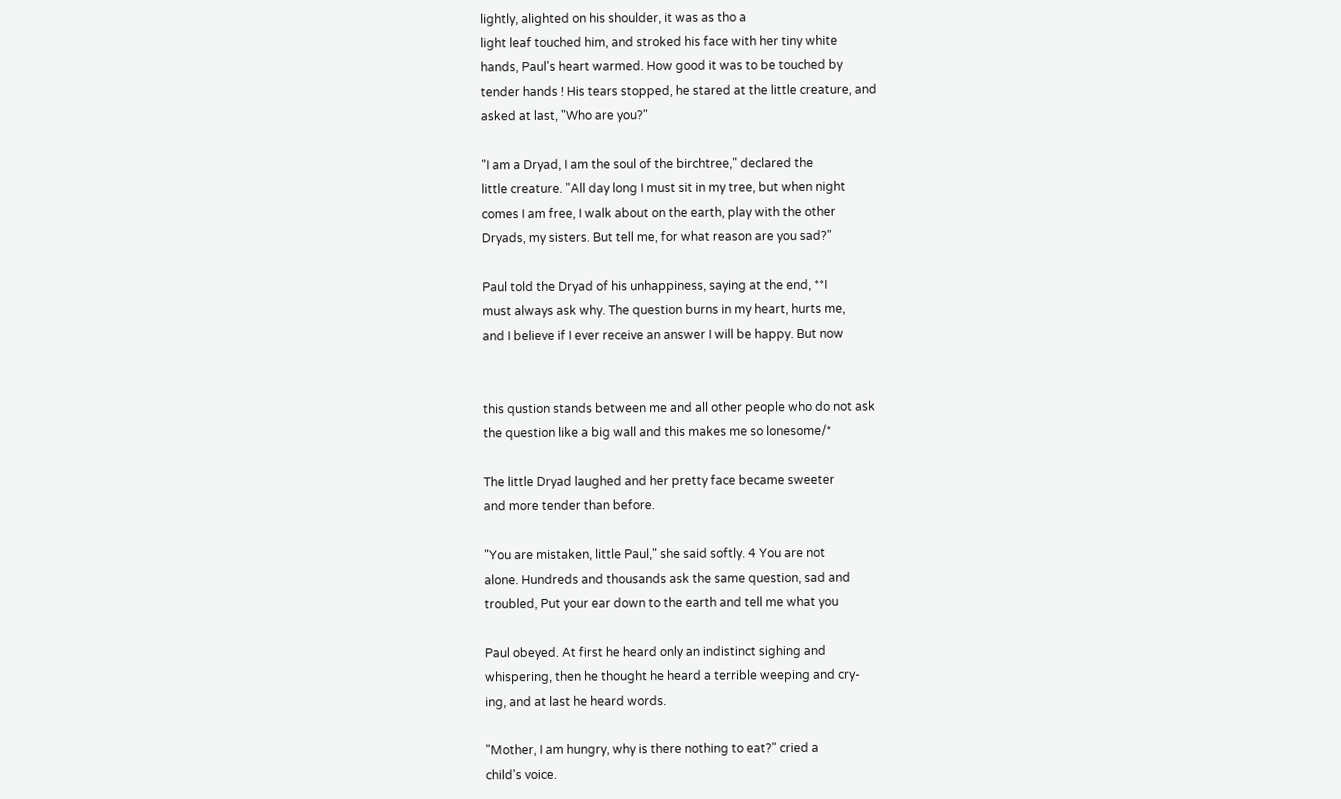lightly, alighted on his shoulder, it was as tho a
light leaf touched him, and stroked his face with her tiny white
hands, Paul's heart warmed. How good it was to be touched by
tender hands ! His tears stopped, he stared at the little creature, and
asked at last, "Who are you?"

"I am a Dryad, I am the soul of the birchtree," declared the
little creature. "All day long I must sit in my tree, but when night
comes I am free, I walk about on the earth, play with the other
Dryads, my sisters. But tell me, for what reason are you sad?"

Paul told the Dryad of his unhappiness, saying at the end, **I
must always ask why. The question burns in my heart, hurts me,
and I believe if I ever receive an answer I will be happy. But now


this qustion stands between me and all other people who do not ask
the question like a big wall and this makes me so lonesome/*

The little Dryad laughed and her pretty face became sweeter
and more tender than before.

"You are mistaken, little Paul," she said softly. 4 You are not
alone. Hundreds and thousands ask the same question, sad and
troubled, Put your ear down to the earth and tell me what you

Paul obeyed. At first he heard only an indistinct sighing and
whispering, then he thought he heard a terrible weeping and cry-
ing, and at last he heard words.

"Mother, I am hungry, why is there nothing to eat?" cried a
child's voice.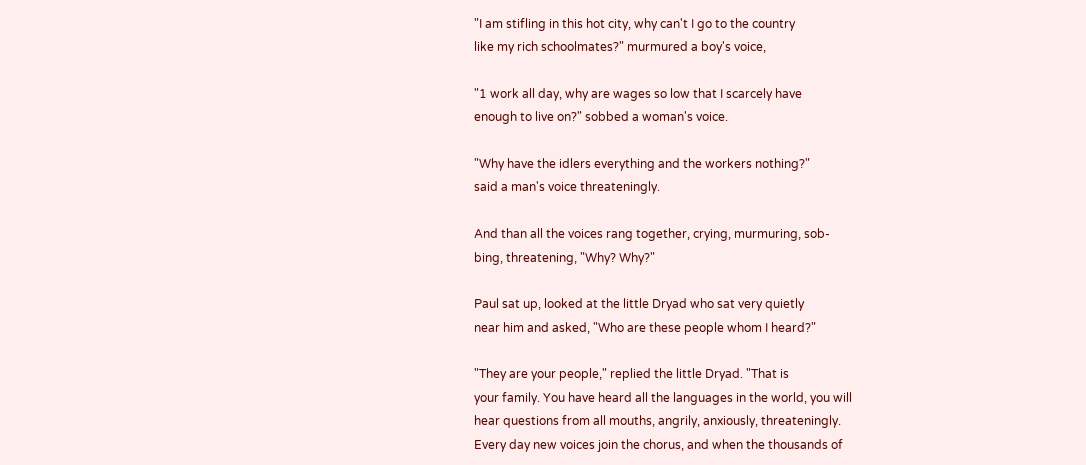"I am stifling in this hot city, why can't I go to the country
like my rich schoolmates?" murmured a boy's voice,

"1 work all day, why are wages so low that I scarcely have
enough to live on?" sobbed a woman's voice.

"Why have the idlers everything and the workers nothing?"
said a man's voice threateningly.

And than all the voices rang together, crying, murmuring, sob-
bing, threatening, "Why? Why?"

Paul sat up, looked at the little Dryad who sat very quietly
near him and asked, "Who are these people whom I heard?"

"They are your people," replied the little Dryad. "That is
your family. You have heard all the languages in the world, you will
hear questions from all mouths, angrily, anxiously, threateningly.
Every day new voices join the chorus, and when the thousands of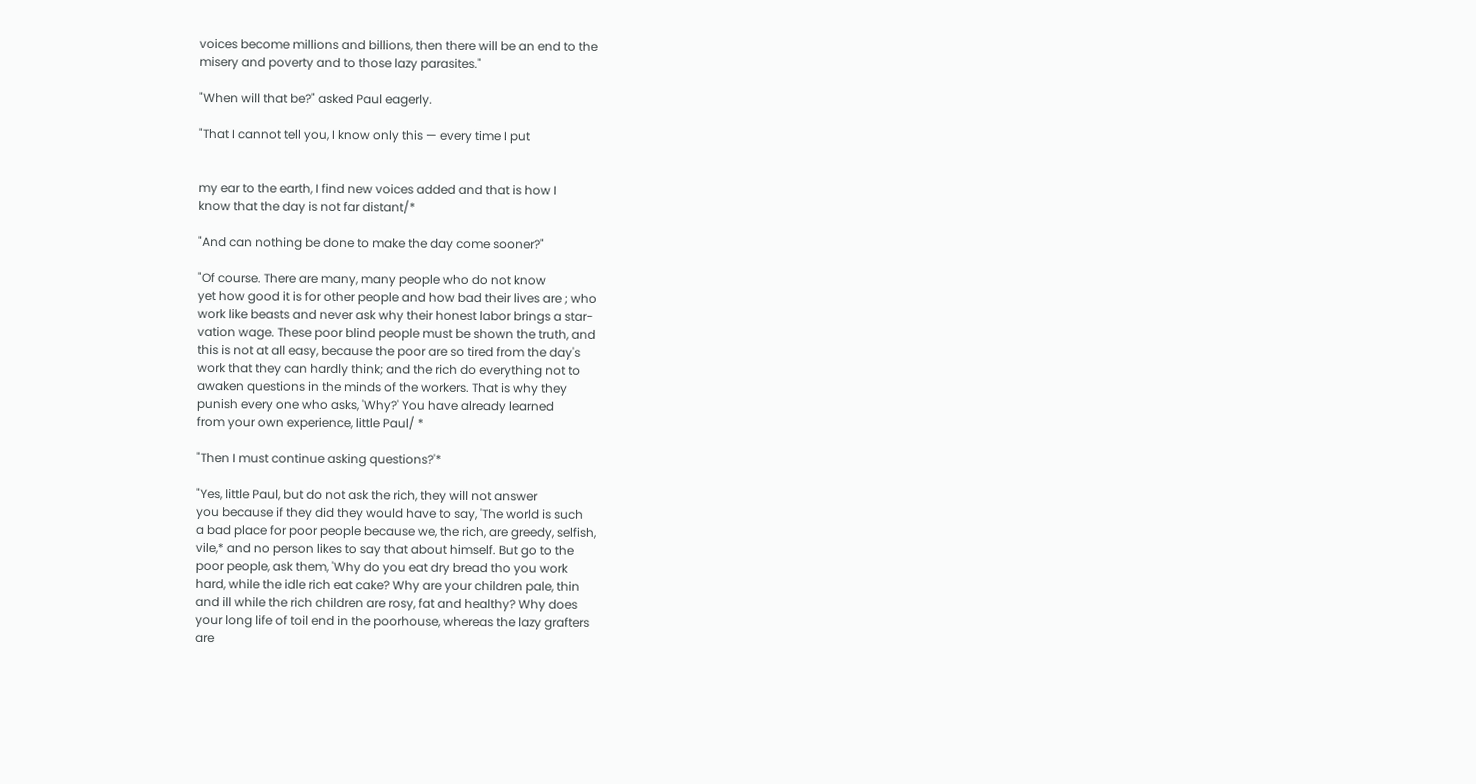voices become millions and billions, then there will be an end to the
misery and poverty and to those lazy parasites."

"When will that be?" asked Paul eagerly.

"That I cannot tell you, I know only this — every time I put


my ear to the earth, I find new voices added and that is how I
know that the day is not far distant/*

"And can nothing be done to make the day come sooner?"

"Of course. There are many, many people who do not know
yet how good it is for other people and how bad their lives are ; who
work like beasts and never ask why their honest labor brings a star-
vation wage. These poor blind people must be shown the truth, and
this is not at all easy, because the poor are so tired from the day's
work that they can hardly think; and the rich do everything not to
awaken questions in the minds of the workers. That is why they
punish every one who asks, 'Why?' You have already learned
from your own experience, little Paul/ *

"Then I must continue asking questions?'*

"Yes, little Paul, but do not ask the rich, they will not answer
you because if they did they would have to say, 'The world is such
a bad place for poor people because we, the rich, are greedy, selfish,
vile,* and no person likes to say that about himself. But go to the
poor people, ask them, 'Why do you eat dry bread tho you work
hard, while the idle rich eat cake? Why are your children pale, thin
and ill while the rich children are rosy, fat and healthy? Why does
your long life of toil end in the poorhouse, whereas the lazy grafters
are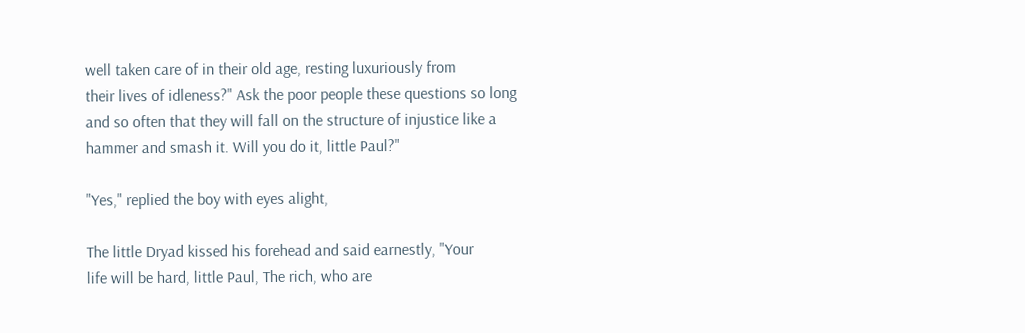well taken care of in their old age, resting luxuriously from
their lives of idleness?" Ask the poor people these questions so long
and so often that they will fall on the structure of injustice like a
hammer and smash it. Will you do it, little Paul?"

"Yes," replied the boy with eyes alight,

The little Dryad kissed his forehead and said earnestly, "Your
life will be hard, little Paul, The rich, who are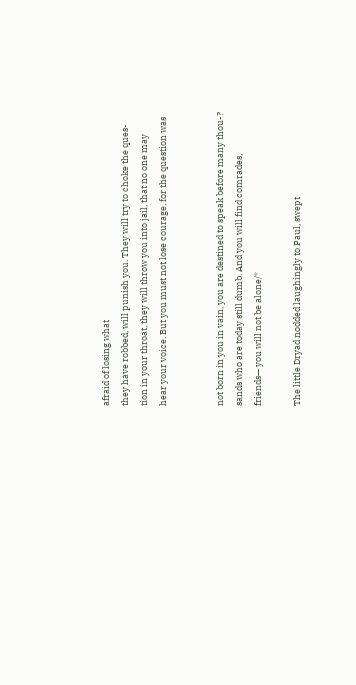afraid of losing what
they have robbed, will punish you. They will try to choke the ques-
tion in your throat, they will throw you into jail, that no one may
hear your voice. But you must not lose courage, for the question was


not born in you in vain, you are destined to speak before many thou-?
sands who are today still dumb. And you will find comrades,
friends— you will not be alone/*

The little Dryad nodded laughingly to Paul, swept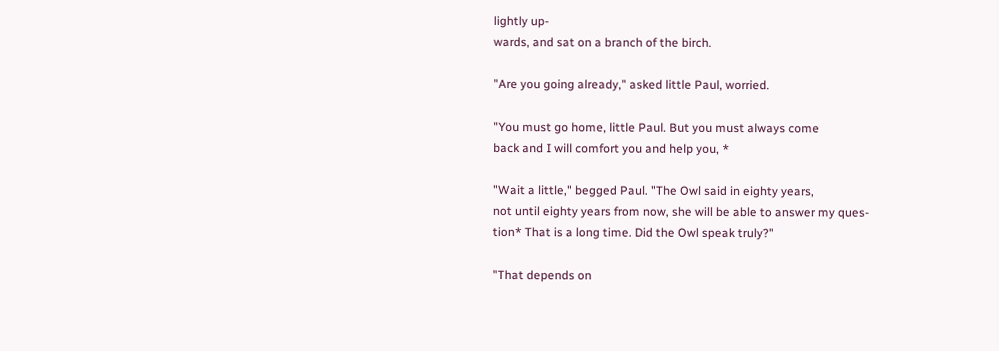lightly up-
wards, and sat on a branch of the birch.

"Are you going already," asked little Paul, worried.

"You must go home, little Paul. But you must always come
back and I will comfort you and help you, *

"Wait a little," begged Paul. "The Owl said in eighty years,
not until eighty years from now, she will be able to answer my ques-
tion* That is a long time. Did the Owl speak truly?"

"That depends on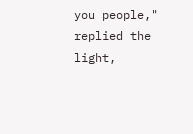you people," replied the light,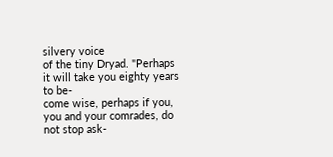silvery voice
of the tiny Dryad. "Perhaps it will take you eighty years to be-
come wise, perhaps if you, you and your comrades, do not stop ask-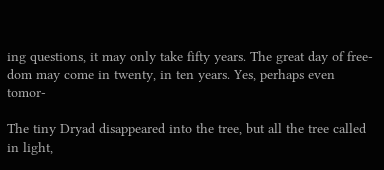ing questions, it may only take fifty years. The great day of free-
dom may come in twenty, in ten years. Yes, perhaps even tomor-

The tiny Dryad disappeared into the tree, but all the tree called
in light,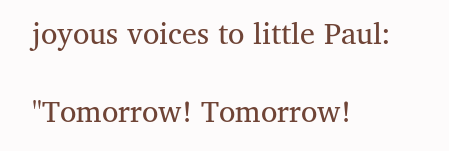joyous voices to little Paul:

"Tomorrow! Tomorrow!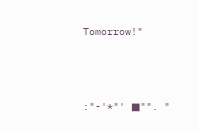Tomorrow!"




:"-'*"' ■"". "